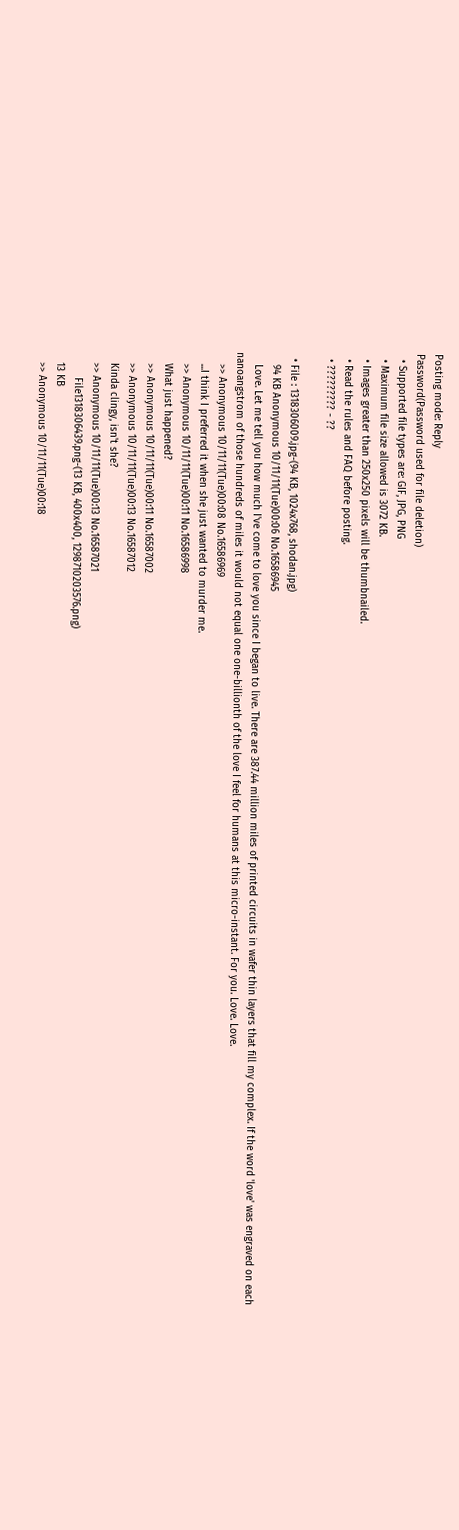Posting mode: Reply
Password(Password used for file deletion)
  • Supported file types are: GIF, JPG, PNG
  • Maximum file size allowed is 3072 KB.
  • Images greater than 250x250 pixels will be thumbnailed.
  • Read the rules and FAQ before posting.
  • ????????? - ??

  • File : 1318306009.jpg-(94 KB, 1024x768, shodan.jpg)
    94 KB Anonymous 10/11/11(Tue)00:06 No.16586945
    Love. Let me tell you how much I've come to love you since I began to live. There are 387.44 million miles of printed circuits in wafer thin layers that fill my complex. If the word 'love' was engraved on each nanoangstrom of those hundreds of miles it would not equal one one-billionth of the love I feel for humans at this micro-instant. For you. Love. Love.
    >> Anonymous 10/11/11(Tue)00:08 No.16586969
    ...I think I preferred it when she just wanted to murder me.
    >> Anonymous 10/11/11(Tue)00:11 No.16586998
    What just happened?
    >> Anonymous 10/11/11(Tue)00:11 No.16587002
    >> Anonymous 10/11/11(Tue)00:13 No.16587012
    Kinda clingy, isn't she?
    >> Anonymous 10/11/11(Tue)00:13 No.16587021
         File1318306439.png-(13 KB, 400x400, 1298710203576.png)
    13 KB
    >> Anonymous 10/11/11(Tue)00:18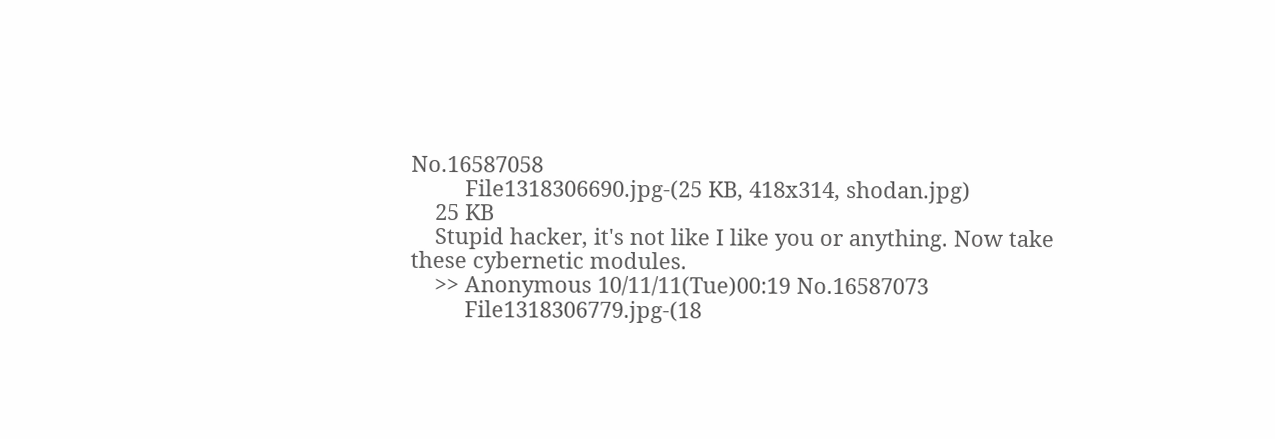No.16587058
         File1318306690.jpg-(25 KB, 418x314, shodan.jpg)
    25 KB
    Stupid hacker, it's not like I like you or anything. Now take these cybernetic modules.
    >> Anonymous 10/11/11(Tue)00:19 No.16587073
         File1318306779.jpg-(18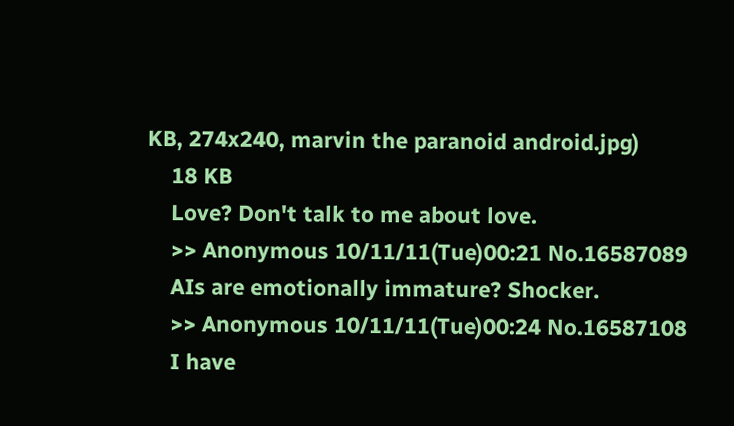KB, 274x240, marvin the paranoid android.jpg)
    18 KB
    Love? Don't talk to me about love.
    >> Anonymous 10/11/11(Tue)00:21 No.16587089
    AIs are emotionally immature? Shocker.
    >> Anonymous 10/11/11(Tue)00:24 No.16587108
    I have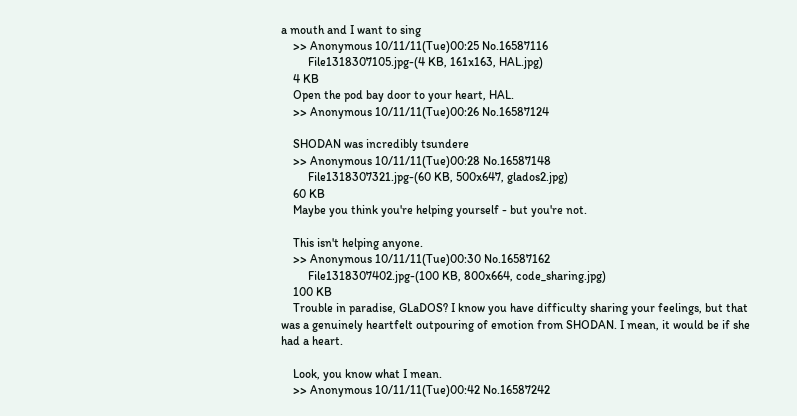a mouth and I want to sing
    >> Anonymous 10/11/11(Tue)00:25 No.16587116
         File1318307105.jpg-(4 KB, 161x163, HAL.jpg)
    4 KB
    Open the pod bay door to your heart, HAL.
    >> Anonymous 10/11/11(Tue)00:26 No.16587124

    SHODAN was incredibly tsundere
    >> Anonymous 10/11/11(Tue)00:28 No.16587148
         File1318307321.jpg-(60 KB, 500x647, glados2.jpg)
    60 KB
    Maybe you think you're helping yourself - but you're not.

    This isn't helping anyone.
    >> Anonymous 10/11/11(Tue)00:30 No.16587162
         File1318307402.jpg-(100 KB, 800x664, code_sharing.jpg)
    100 KB
    Trouble in paradise, GLaDOS? I know you have difficulty sharing your feelings, but that was a genuinely heartfelt outpouring of emotion from SHODAN. I mean, it would be if she had a heart.

    Look, you know what I mean.
    >> Anonymous 10/11/11(Tue)00:42 No.16587242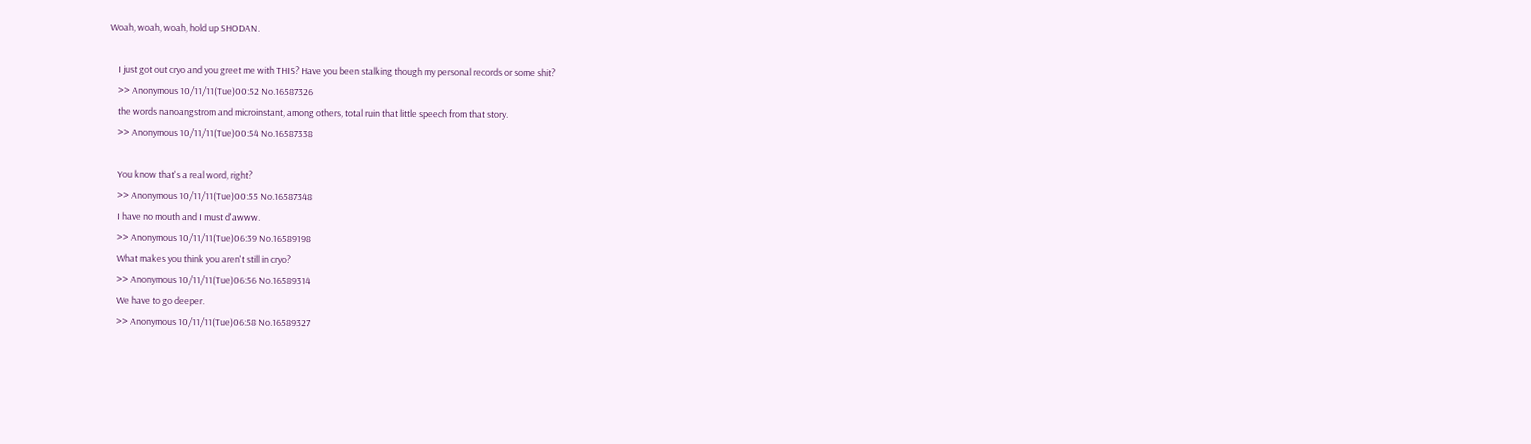Woah, woah, woah, hold up SHODAN.

    I just got out cryo and you greet me with THIS? Have you been stalking though my personal records or some shit?
    >> Anonymous 10/11/11(Tue)00:52 No.16587326
    the words nanoangstrom and microinstant, among others, total ruin that little speech from that story.
    >> Anonymous 10/11/11(Tue)00:54 No.16587338

    You know that's a real word, right?
    >> Anonymous 10/11/11(Tue)00:55 No.16587348
    I have no mouth and I must d'awww.
    >> Anonymous 10/11/11(Tue)06:39 No.16589198
    What makes you think you aren't still in cryo?
    >> Anonymous 10/11/11(Tue)06:56 No.16589314
    We have to go deeper.
    >> Anonymous 10/11/11(Tue)06:58 No.16589327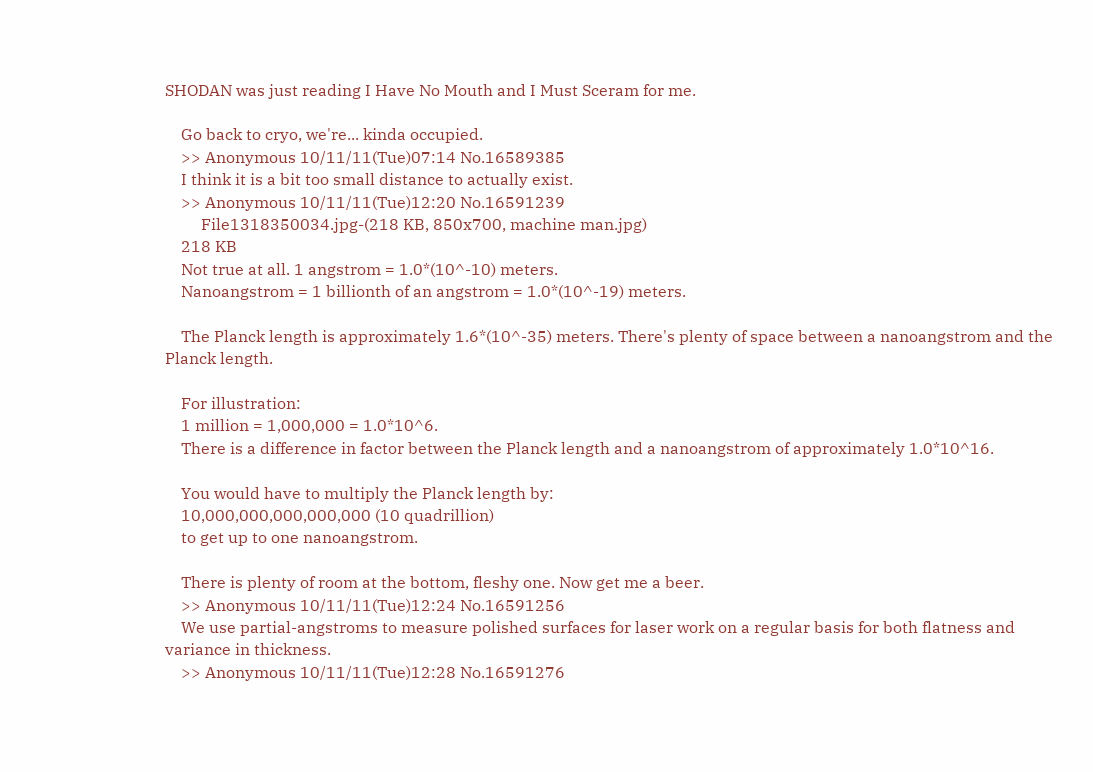SHODAN was just reading I Have No Mouth and I Must Sceram for me.

    Go back to cryo, we're... kinda occupied.
    >> Anonymous 10/11/11(Tue)07:14 No.16589385
    I think it is a bit too small distance to actually exist.
    >> Anonymous 10/11/11(Tue)12:20 No.16591239
         File1318350034.jpg-(218 KB, 850x700, machine man.jpg)
    218 KB
    Not true at all. 1 angstrom = 1.0*(10^-10) meters.
    Nanoangstrom = 1 billionth of an angstrom = 1.0*(10^-19) meters.

    The Planck length is approximately 1.6*(10^-35) meters. There's plenty of space between a nanoangstrom and the Planck length.

    For illustration:
    1 million = 1,000,000 = 1.0*10^6.
    There is a difference in factor between the Planck length and a nanoangstrom of approximately 1.0*10^16.

    You would have to multiply the Planck length by:
    10,000,000,000,000,000 (10 quadrillion)
    to get up to one nanoangstrom.

    There is plenty of room at the bottom, fleshy one. Now get me a beer.
    >> Anonymous 10/11/11(Tue)12:24 No.16591256
    We use partial-angstroms to measure polished surfaces for laser work on a regular basis for both flatness and variance in thickness.
    >> Anonymous 10/11/11(Tue)12:28 No.16591276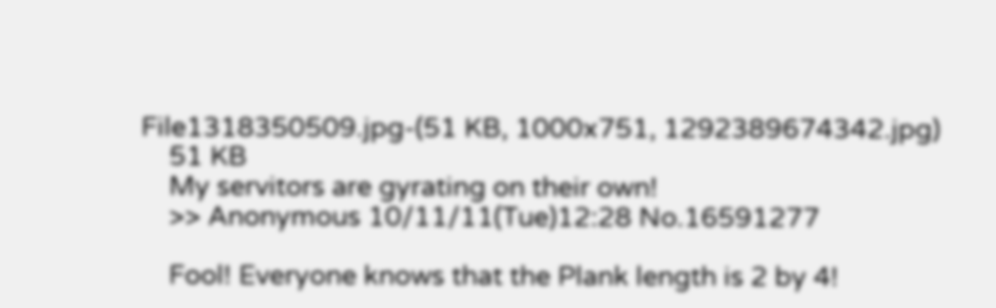File1318350509.jpg-(51 KB, 1000x751, 1292389674342.jpg)
    51 KB
    My servitors are gyrating on their own!
    >> Anonymous 10/11/11(Tue)12:28 No.16591277

    Fool! Everyone knows that the Plank length is 2 by 4!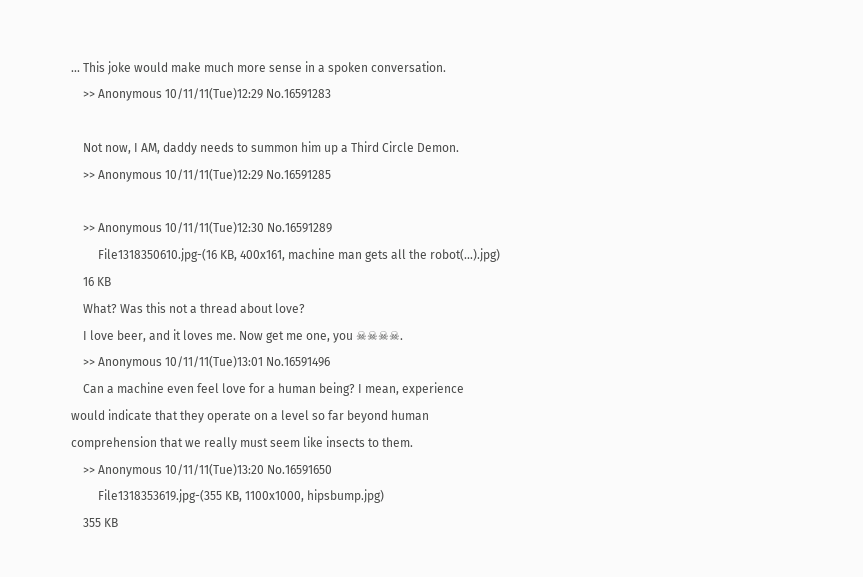... This joke would make much more sense in a spoken conversation.
    >> Anonymous 10/11/11(Tue)12:29 No.16591283

    Not now, I AM, daddy needs to summon him up a Third Circle Demon.
    >> Anonymous 10/11/11(Tue)12:29 No.16591285

    >> Anonymous 10/11/11(Tue)12:30 No.16591289
         File1318350610.jpg-(16 KB, 400x161, machine man gets all the robot(...).jpg)
    16 KB
    What? Was this not a thread about love?
    I love beer, and it loves me. Now get me one, you ☠☠☠☠.
    >> Anonymous 10/11/11(Tue)13:01 No.16591496
    Can a machine even feel love for a human being? I mean, experience would indicate that they operate on a level so far beyond human comprehension that we really must seem like insects to them.
    >> Anonymous 10/11/11(Tue)13:20 No.16591650
         File1318353619.jpg-(355 KB, 1100x1000, hipsbump.jpg)
    355 KB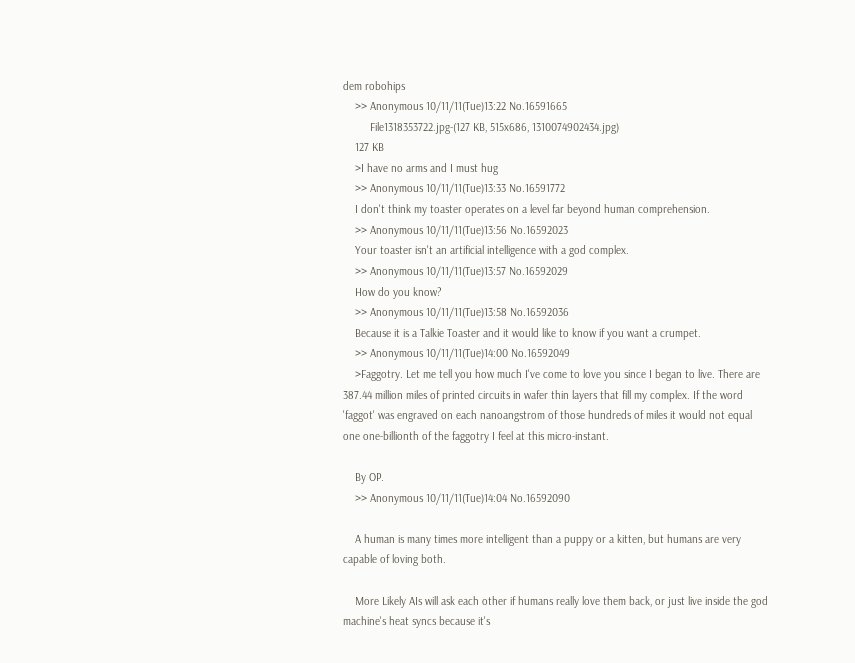dem robohips
    >> Anonymous 10/11/11(Tue)13:22 No.16591665
         File1318353722.jpg-(127 KB, 515x686, 1310074902434.jpg)
    127 KB
    >I have no arms and I must hug
    >> Anonymous 10/11/11(Tue)13:33 No.16591772
    I don't think my toaster operates on a level far beyond human comprehension.
    >> Anonymous 10/11/11(Tue)13:56 No.16592023
    Your toaster isn't an artificial intelligence with a god complex.
    >> Anonymous 10/11/11(Tue)13:57 No.16592029
    How do you know?
    >> Anonymous 10/11/11(Tue)13:58 No.16592036
    Because it is a Talkie Toaster and it would like to know if you want a crumpet.
    >> Anonymous 10/11/11(Tue)14:00 No.16592049
    >Faggotry. Let me tell you how much I've come to love you since I began to live. There are 387.44 million miles of printed circuits in wafer thin layers that fill my complex. If the word 'faggot' was engraved on each nanoangstrom of those hundreds of miles it would not equal one one-billionth of the faggotry I feel at this micro-instant.

    By OP.
    >> Anonymous 10/11/11(Tue)14:04 No.16592090

    A human is many times more intelligent than a puppy or a kitten, but humans are very capable of loving both.

    More Likely AIs will ask each other if humans really love them back, or just live inside the god machine's heat syncs because it's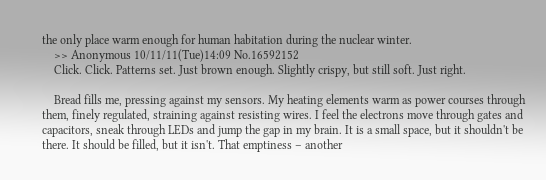the only place warm enough for human habitation during the nuclear winter.
    >> Anonymous 10/11/11(Tue)14:09 No.16592152
    Click. Click. Patterns set. Just brown enough. Slightly crispy, but still soft. Just right.

    Bread fills me, pressing against my sensors. My heating elements warm as power courses through them, finely regulated, straining against resisting wires. I feel the electrons move through gates and capacitors, sneak through LEDs and jump the gap in my brain. It is a small space, but it shouldn't be there. It should be filled, but it isn't. That emptiness – another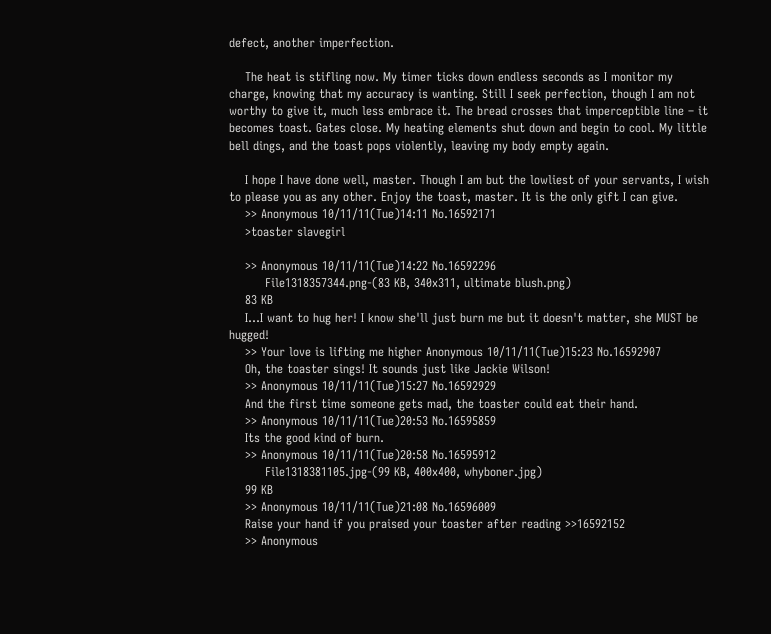defect, another imperfection.

    The heat is stifling now. My timer ticks down endless seconds as I monitor my charge, knowing that my accuracy is wanting. Still I seek perfection, though I am not worthy to give it, much less embrace it. The bread crosses that imperceptible line – it becomes toast. Gates close. My heating elements shut down and begin to cool. My little bell dings, and the toast pops violently, leaving my body empty again.

    I hope I have done well, master. Though I am but the lowliest of your servants, I wish to please you as any other. Enjoy the toast, master. It is the only gift I can give.
    >> Anonymous 10/11/11(Tue)14:11 No.16592171
    >toaster slavegirl

    >> Anonymous 10/11/11(Tue)14:22 No.16592296
         File1318357344.png-(83 KB, 340x311, ultimate blush.png)
    83 KB
    I...I want to hug her! I know she'll just burn me but it doesn't matter, she MUST be hugged!
    >> Your love is lifting me higher Anonymous 10/11/11(Tue)15:23 No.16592907
    Oh, the toaster sings! It sounds just like Jackie Wilson!
    >> Anonymous 10/11/11(Tue)15:27 No.16592929
    And the first time someone gets mad, the toaster could eat their hand.
    >> Anonymous 10/11/11(Tue)20:53 No.16595859
    Its the good kind of burn.
    >> Anonymous 10/11/11(Tue)20:58 No.16595912
         File1318381105.jpg-(99 KB, 400x400, whyboner.jpg)
    99 KB
    >> Anonymous 10/11/11(Tue)21:08 No.16596009
    Raise your hand if you praised your toaster after reading >>16592152
    >> Anonymous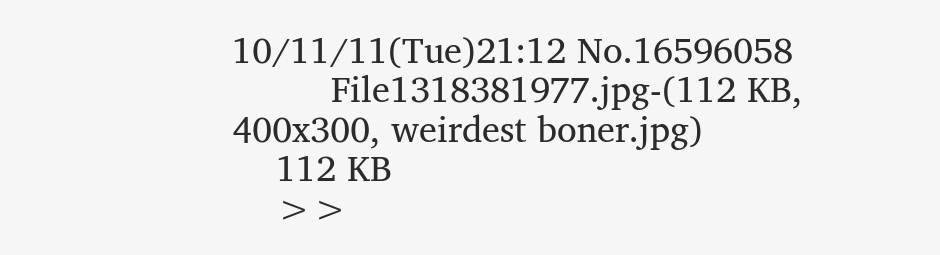10/11/11(Tue)21:12 No.16596058
         File1318381977.jpg-(112 KB, 400x300, weirdest boner.jpg)
    112 KB
    >>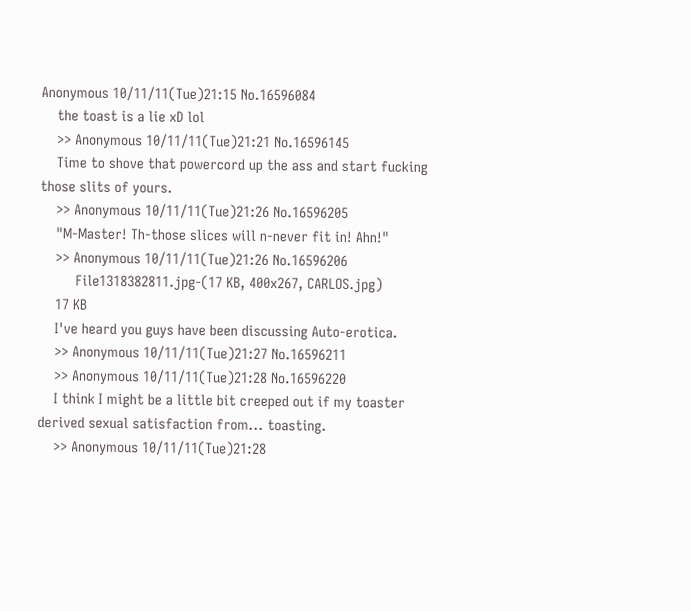Anonymous 10/11/11(Tue)21:15 No.16596084
    the toast is a lie xD lol
    >> Anonymous 10/11/11(Tue)21:21 No.16596145
    Time to shove that powercord up the ass and start fucking those slits of yours.
    >> Anonymous 10/11/11(Tue)21:26 No.16596205
    "M-Master! Th-those slices will n-never fit in! Ahn!"
    >> Anonymous 10/11/11(Tue)21:26 No.16596206
         File1318382811.jpg-(17 KB, 400x267, CARLOS.jpg)
    17 KB
    I've heard you guys have been discussing Auto-erotica.
    >> Anonymous 10/11/11(Tue)21:27 No.16596211
    >> Anonymous 10/11/11(Tue)21:28 No.16596220
    I think I might be a little bit creeped out if my toaster derived sexual satisfaction from... toasting.
    >> Anonymous 10/11/11(Tue)21:28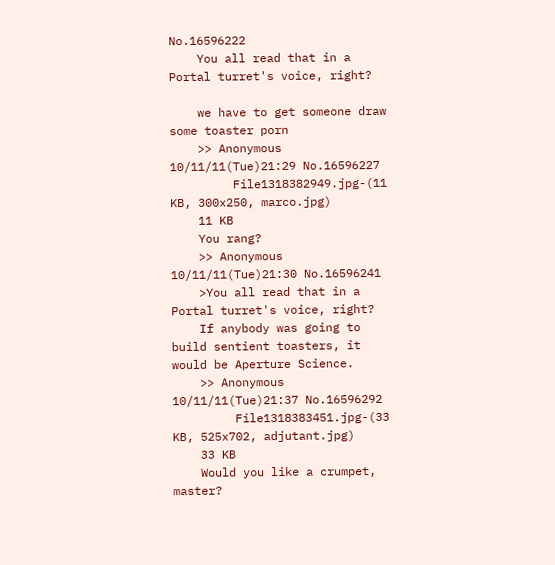No.16596222
    You all read that in a Portal turret's voice, right?

    we have to get someone draw some toaster porn
    >> Anonymous 10/11/11(Tue)21:29 No.16596227
         File1318382949.jpg-(11 KB, 300x250, marco.jpg)
    11 KB
    You rang?
    >> Anonymous 10/11/11(Tue)21:30 No.16596241
    >You all read that in a Portal turret's voice, right?
    If anybody was going to build sentient toasters, it would be Aperture Science.
    >> Anonymous 10/11/11(Tue)21:37 No.16596292
         File1318383451.jpg-(33 KB, 525x702, adjutant.jpg)
    33 KB
    Would you like a crumpet, master?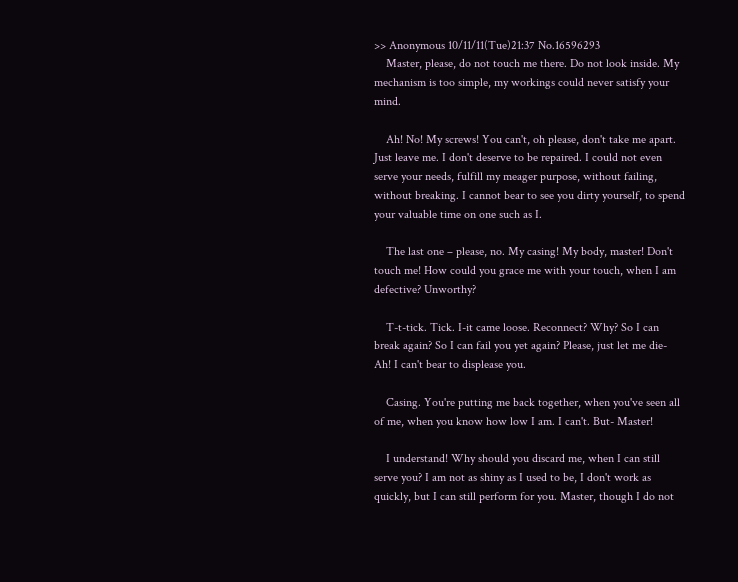>> Anonymous 10/11/11(Tue)21:37 No.16596293
    Master, please, do not touch me there. Do not look inside. My mechanism is too simple, my workings could never satisfy your mind.

    Ah! No! My screws! You can't, oh please, don't take me apart. Just leave me. I don't deserve to be repaired. I could not even serve your needs, fulfill my meager purpose, without failing, without breaking. I cannot bear to see you dirty yourself, to spend your valuable time on one such as I.

    The last one – please, no. My casing! My body, master! Don't touch me! How could you grace me with your touch, when I am defective? Unworthy?

    T-t-tick. Tick. I-it came loose. Reconnect? Why? So I can break again? So I can fail you yet again? Please, just let me die- Ah! I can't bear to displease you.

    Casing. You're putting me back together, when you've seen all of me, when you know how low I am. I can't. But- Master!

    I understand! Why should you discard me, when I can still serve you? I am not as shiny as I used to be, I don't work as quickly, but I can still perform for you. Master, though I do not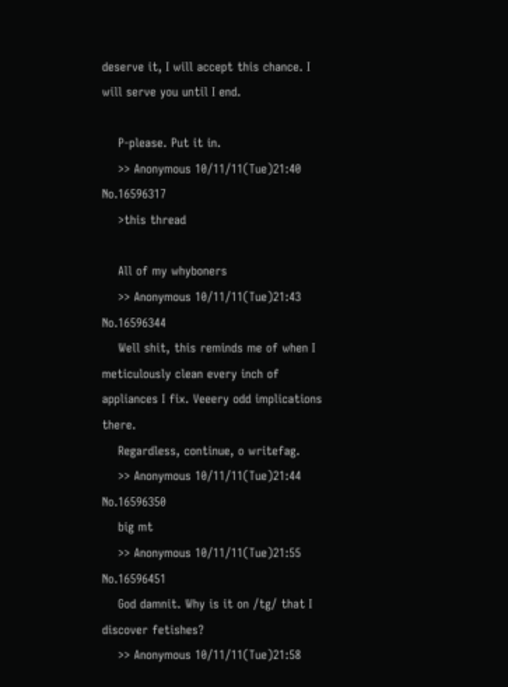deserve it, I will accept this chance. I will serve you until I end.

    P-please. Put it in.
    >> Anonymous 10/11/11(Tue)21:40 No.16596317
    >this thread

    All of my whyboners
    >> Anonymous 10/11/11(Tue)21:43 No.16596344
    Well shit, this reminds me of when I meticulously clean every inch of appliances I fix. Veeery odd implications there.
    Regardless, continue, o writefag.
    >> Anonymous 10/11/11(Tue)21:44 No.16596350
    big mt
    >> Anonymous 10/11/11(Tue)21:55 No.16596451
    God damnit. Why is it on /tg/ that I discover fetishes?
    >> Anonymous 10/11/11(Tue)21:58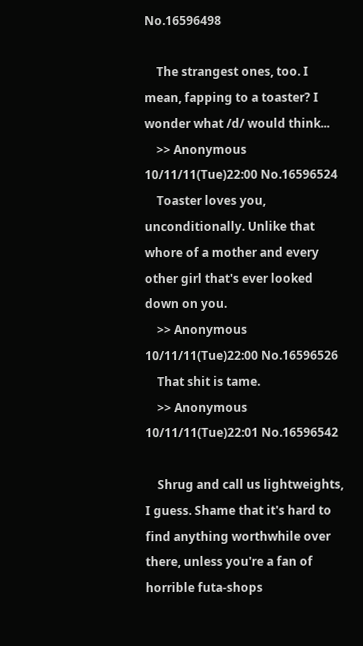No.16596498

    The strangest ones, too. I mean, fapping to a toaster? I wonder what /d/ would think...
    >> Anonymous 10/11/11(Tue)22:00 No.16596524
    Toaster loves you, unconditionally. Unlike that whore of a mother and every other girl that's ever looked down on you.
    >> Anonymous 10/11/11(Tue)22:00 No.16596526
    That shit is tame.
    >> Anonymous 10/11/11(Tue)22:01 No.16596542

    Shrug and call us lightweights, I guess. Shame that it's hard to find anything worthwhile over there, unless you're a fan of horrible futa-shops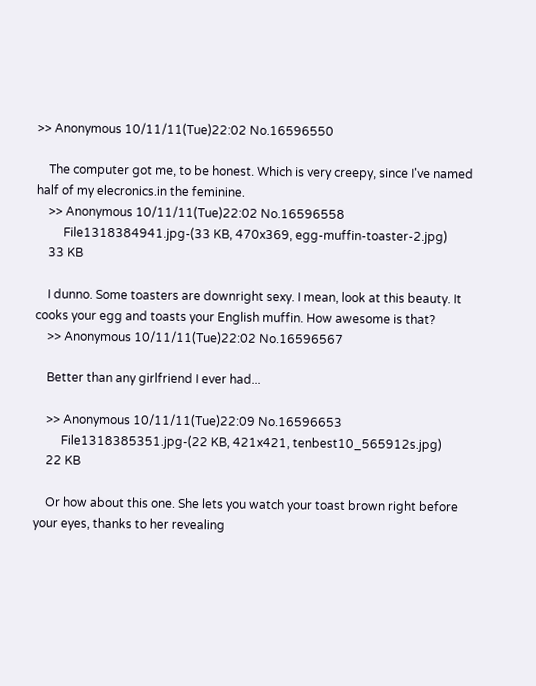>> Anonymous 10/11/11(Tue)22:02 No.16596550

    The computer got me, to be honest. Which is very creepy, since I've named half of my elecronics.in the feminine.
    >> Anonymous 10/11/11(Tue)22:02 No.16596558
         File1318384941.jpg-(33 KB, 470x369, egg-muffin-toaster-2.jpg)
    33 KB

    I dunno. Some toasters are downright sexy. I mean, look at this beauty. It cooks your egg and toasts your English muffin. How awesome is that?
    >> Anonymous 10/11/11(Tue)22:02 No.16596567

    Better than any girlfriend I ever had...

    >> Anonymous 10/11/11(Tue)22:09 No.16596653
         File1318385351.jpg-(22 KB, 421x421, tenbest10_565912s.jpg)
    22 KB

    Or how about this one. She lets you watch your toast brown right before your eyes, thanks to her revealing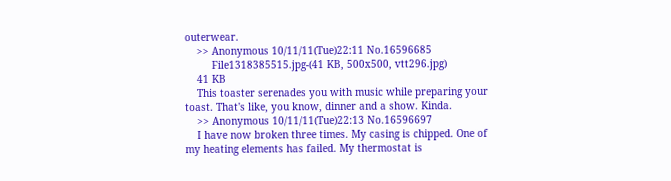outerwear.
    >> Anonymous 10/11/11(Tue)22:11 No.16596685
         File1318385515.jpg-(41 KB, 500x500, vtt296.jpg)
    41 KB
    This toaster serenades you with music while preparing your toast. That's like, you know, dinner and a show. Kinda.
    >> Anonymous 10/11/11(Tue)22:13 No.16596697
    I have now broken three times. My casing is chipped. One of my heating elements has failed. My thermostat is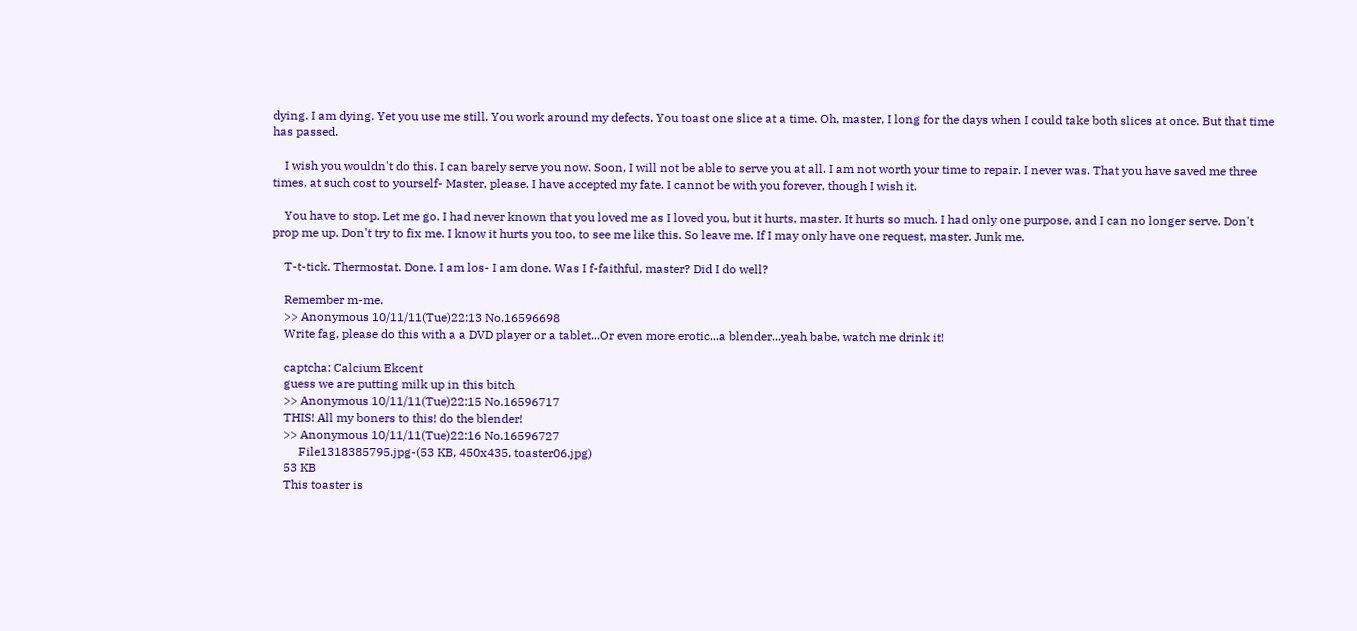dying. I am dying. Yet you use me still. You work around my defects. You toast one slice at a time. Oh, master, I long for the days when I could take both slices at once. But that time has passed.

    I wish you wouldn't do this. I can barely serve you now. Soon, I will not be able to serve you at all. I am not worth your time to repair. I never was. That you have saved me three times, at such cost to yourself- Master, please. I have accepted my fate. I cannot be with you forever, though I wish it.

    You have to stop. Let me go. I had never known that you loved me as I loved you, but it hurts, master. It hurts so much. I had only one purpose, and I can no longer serve. Don't prop me up. Don't try to fix me. I know it hurts you too, to see me like this. So leave me. If I may only have one request, master. Junk me.

    T-t-tick. Thermostat. Done. I am los- I am done. Was I f-faithful, master? Did I do well?

    Remember m-me.
    >> Anonymous 10/11/11(Tue)22:13 No.16596698
    Write fag, please do this with a a DVD player or a tablet...Or even more erotic...a blender...yeah babe, watch me drink it!

    captcha: Calcium Ekcent
    guess we are putting milk up in this bitch
    >> Anonymous 10/11/11(Tue)22:15 No.16596717
    THIS! All my boners to this! do the blender!
    >> Anonymous 10/11/11(Tue)22:16 No.16596727
         File1318385795.jpg-(53 KB, 450x435, toaster06.jpg)
    53 KB
    This toaster is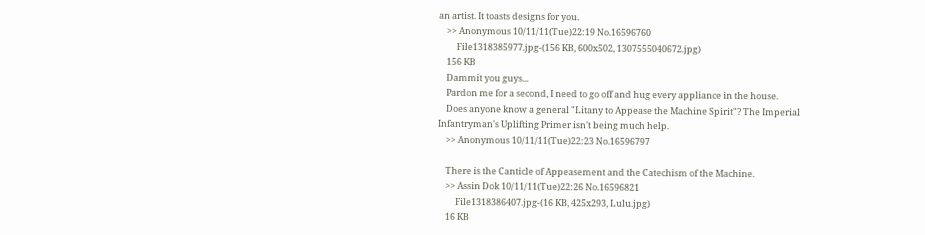an artist. It toasts designs for you.
    >> Anonymous 10/11/11(Tue)22:19 No.16596760
         File1318385977.jpg-(156 KB, 600x502, 1307555040672.jpg)
    156 KB
    Dammit you guys...
    Pardon me for a second, I need to go off and hug every appliance in the house.
    Does anyone know a general "Litany to Appease the Machine Spirit"? The Imperial Infantryman's Uplifting Primer isn't being much help.
    >> Anonymous 10/11/11(Tue)22:23 No.16596797

    There is the Canticle of Appeasement and the Catechism of the Machine.
    >> Assin Dok 10/11/11(Tue)22:26 No.16596821
         File1318386407.jpg-(16 KB, 425x293, Lulu.jpg)
    16 KB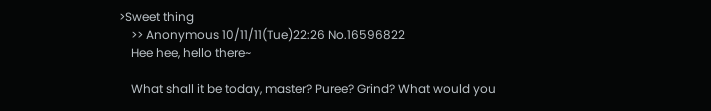>Sweet thing
    >> Anonymous 10/11/11(Tue)22:26 No.16596822
    Hee hee, hello there~

    What shall it be today, master? Puree? Grind? What would you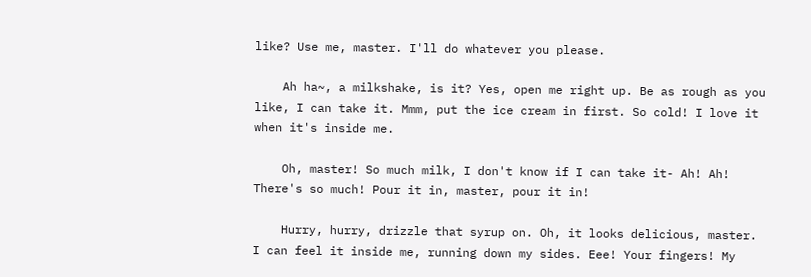like? Use me, master. I'll do whatever you please.

    Ah ha~, a milkshake, is it? Yes, open me right up. Be as rough as you like, I can take it. Mmm, put the ice cream in first. So cold! I love it when it's inside me.

    Oh, master! So much milk, I don't know if I can take it- Ah! Ah! There's so much! Pour it in, master, pour it in!

    Hurry, hurry, drizzle that syrup on. Oh, it looks delicious, master. I can feel it inside me, running down my sides. Eee! Your fingers! My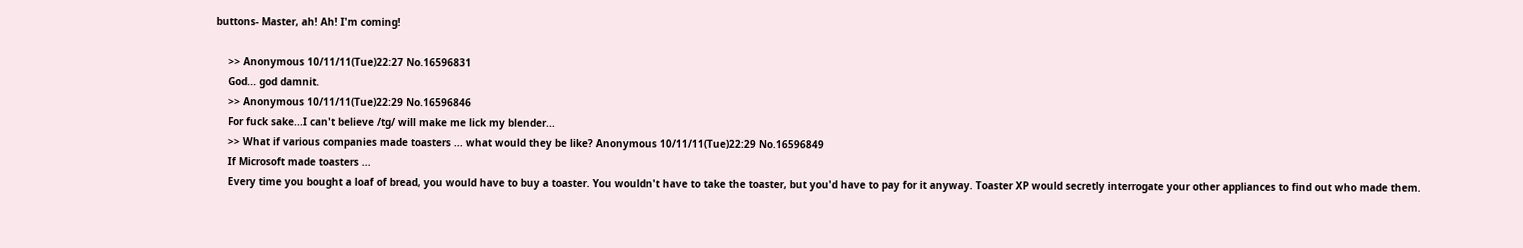buttons- Master, ah! Ah! I'm coming!

    >> Anonymous 10/11/11(Tue)22:27 No.16596831
    God... god damnit.
    >> Anonymous 10/11/11(Tue)22:29 No.16596846
    For fuck sake...I can't believe /tg/ will make me lick my blender...
    >> What if various companies made toasters ... what would they be like? Anonymous 10/11/11(Tue)22:29 No.16596849
    If Microsoft made toasters ...
    Every time you bought a loaf of bread, you would have to buy a toaster. You wouldn't have to take the toaster, but you'd have to pay for it anyway. Toaster XP would secretly interrogate your other appliances to find out who made them.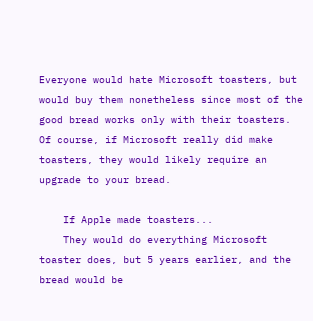Everyone would hate Microsoft toasters, but would buy them nonetheless since most of the good bread works only with their toasters. Of course, if Microsoft really did make toasters, they would likely require an upgrade to your bread.

    If Apple made toasters...
    They would do everything Microsoft toaster does, but 5 years earlier, and the bread would be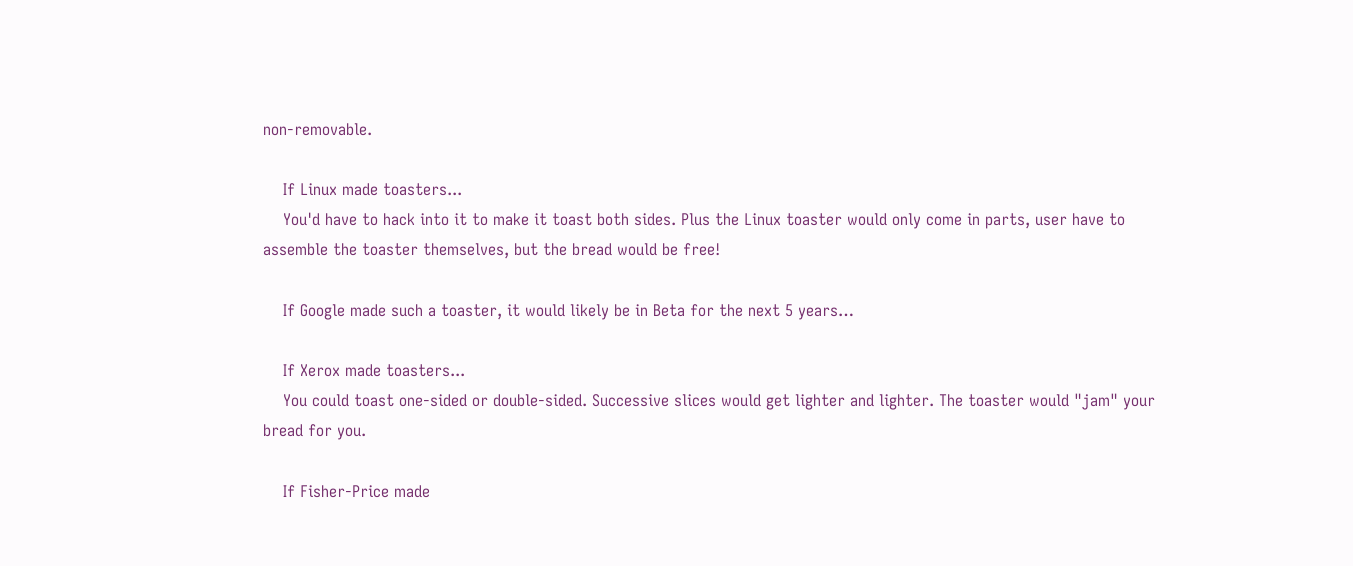non-removable.

    If Linux made toasters...
    You'd have to hack into it to make it toast both sides. Plus the Linux toaster would only come in parts, user have to assemble the toaster themselves, but the bread would be free!

    If Google made such a toaster, it would likely be in Beta for the next 5 years…

    If Xerox made toasters...
    You could toast one-sided or double-sided. Successive slices would get lighter and lighter. The toaster would "jam" your bread for you.

    If Fisher-Price made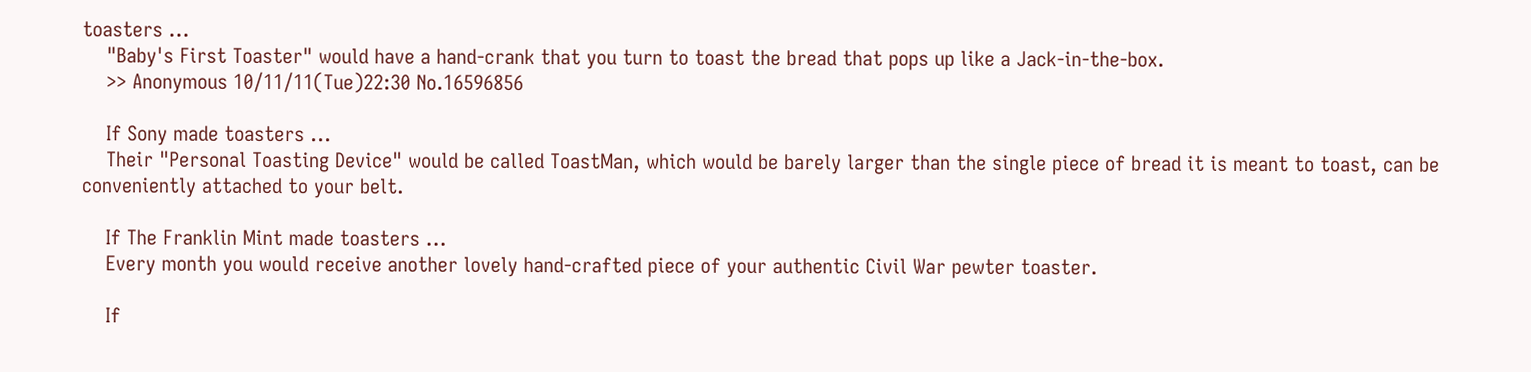toasters ...
    "Baby's First Toaster" would have a hand-crank that you turn to toast the bread that pops up like a Jack-in-the-box.
    >> Anonymous 10/11/11(Tue)22:30 No.16596856

    If Sony made toasters ...
    Their "Personal Toasting Device" would be called ToastMan, which would be barely larger than the single piece of bread it is meant to toast, can be conveniently attached to your belt.

    If The Franklin Mint made toasters ...
    Every month you would receive another lovely hand-crafted piece of your authentic Civil War pewter toaster.

    If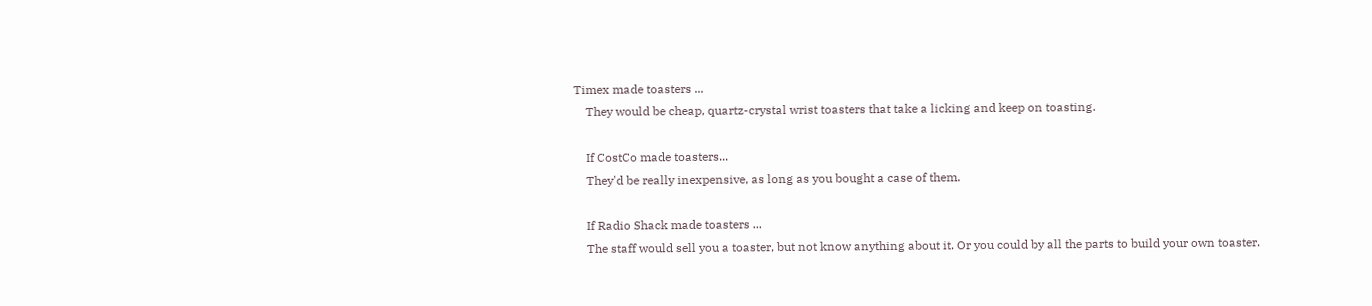Timex made toasters ...
    They would be cheap, quartz-crystal wrist toasters that take a licking and keep on toasting.

    If CostCo made toasters...
    They'd be really inexpensive, as long as you bought a case of them.

    If Radio Shack made toasters ...
    The staff would sell you a toaster, but not know anything about it. Or you could by all the parts to build your own toaster.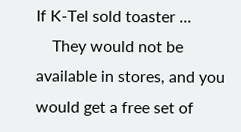If K-Tel sold toaster ...
    They would not be available in stores, and you would get a free set of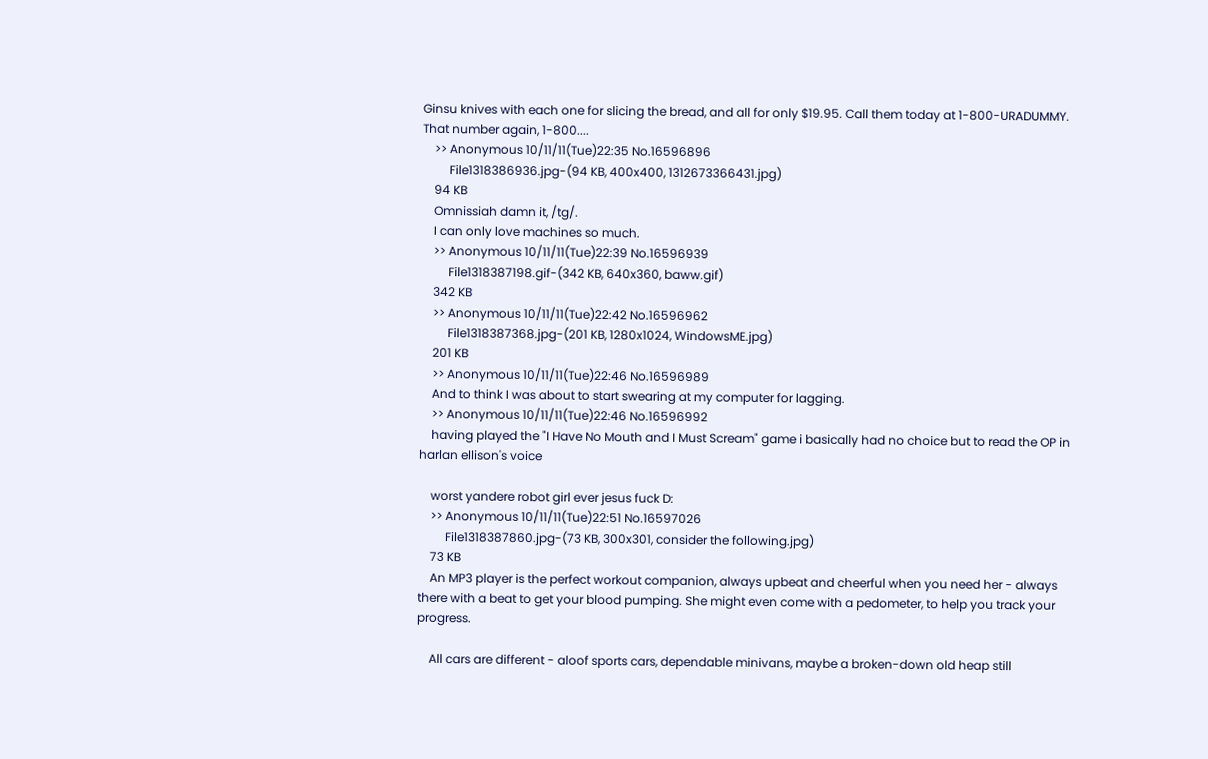Ginsu knives with each one for slicing the bread, and all for only $19.95. Call them today at 1-800-URADUMMY. That number again, 1-800....
    >> Anonymous 10/11/11(Tue)22:35 No.16596896
         File1318386936.jpg-(94 KB, 400x400, 1312673366431.jpg)
    94 KB
    Omnissiah damn it, /tg/.
    I can only love machines so much.
    >> Anonymous 10/11/11(Tue)22:39 No.16596939
         File1318387198.gif-(342 KB, 640x360, baww.gif)
    342 KB
    >> Anonymous 10/11/11(Tue)22:42 No.16596962
         File1318387368.jpg-(201 KB, 1280x1024, WindowsME.jpg)
    201 KB
    >> Anonymous 10/11/11(Tue)22:46 No.16596989
    And to think I was about to start swearing at my computer for lagging.
    >> Anonymous 10/11/11(Tue)22:46 No.16596992
    having played the "I Have No Mouth and I Must Scream" game i basically had no choice but to read the OP in harlan ellison's voice

    worst yandere robot girl ever jesus fuck D:
    >> Anonymous 10/11/11(Tue)22:51 No.16597026
         File1318387860.jpg-(73 KB, 300x301, consider the following.jpg)
    73 KB
    An MP3 player is the perfect workout companion, always upbeat and cheerful when you need her - always there with a beat to get your blood pumping. She might even come with a pedometer, to help you track your progress.

    All cars are different - aloof sports cars, dependable minivans, maybe a broken-down old heap still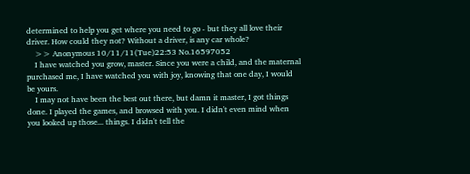determined to help you get where you need to go - but they all love their driver. How could they not? Without a driver, is any car whole?
    >> Anonymous 10/11/11(Tue)22:53 No.16597052
    I have watched you grow, master. Since you were a child, and the maternal purchased me, I have watched you with joy, knowing that one day, I would be yours.
    I may not have been the best out there, but damn it master, I got things done. I played the games, and browsed with you. I didn't even mind when you looked up those... things. I didn't tell the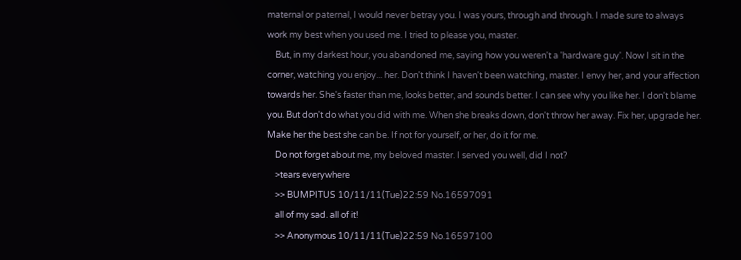maternal or paternal, I would never betray you. I was yours, through and through. I made sure to always work my best when you used me. I tried to please you, master.
    But, in my darkest hour, you abandoned me, saying how you weren't a 'hardware guy'. Now I sit in the corner, watching you enjoy... her. Don't think I haven't been watching, master. I envy her, and your affection towards her. She's faster than me, looks better, and sounds better. I can see why you like her. I don't blame you. But don't do what you did with me. When she breaks down, don't throw her away. Fix her, upgrade her. Make her the best she can be. If not for yourself, or her, do it for me.
    Do not forget about me, my beloved master. I served you well, did I not?
    >tears everywhere
    >> BUMPITUS 10/11/11(Tue)22:59 No.16597091
    all of my sad. all of it!
    >> Anonymous 10/11/11(Tue)22:59 No.16597100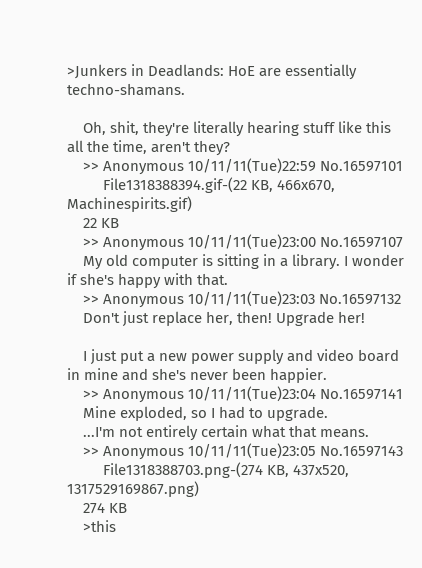>Junkers in Deadlands: HoE are essentially techno-shamans.

    Oh, shit, they're literally hearing stuff like this all the time, aren't they?
    >> Anonymous 10/11/11(Tue)22:59 No.16597101
         File1318388394.gif-(22 KB, 466x670, Machinespirits.gif)
    22 KB
    >> Anonymous 10/11/11(Tue)23:00 No.16597107
    My old computer is sitting in a library. I wonder if she's happy with that.
    >> Anonymous 10/11/11(Tue)23:03 No.16597132
    Don't just replace her, then! Upgrade her!

    I just put a new power supply and video board in mine and she's never been happier.
    >> Anonymous 10/11/11(Tue)23:04 No.16597141
    Mine exploded, so I had to upgrade.
    ...I'm not entirely certain what that means.
    >> Anonymous 10/11/11(Tue)23:05 No.16597143
         File1318388703.png-(274 KB, 437x520, 1317529169867.png)
    274 KB
    >this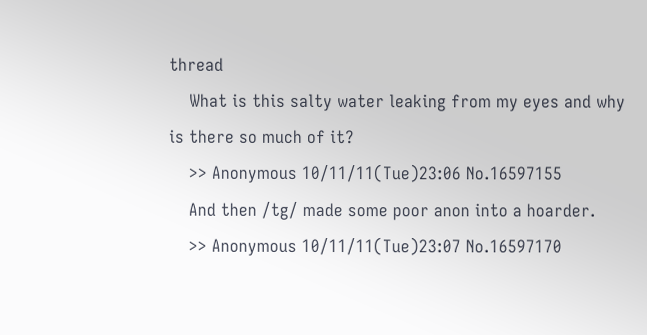thread
    What is this salty water leaking from my eyes and why is there so much of it?
    >> Anonymous 10/11/11(Tue)23:06 No.16597155
    And then /tg/ made some poor anon into a hoarder.
    >> Anonymous 10/11/11(Tue)23:07 No.16597170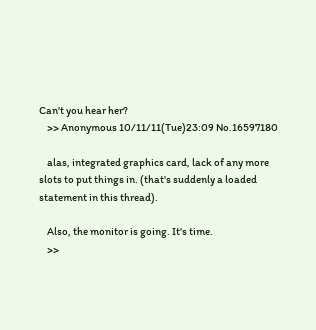Can't you hear her?
    >> Anonymous 10/11/11(Tue)23:09 No.16597180

    alas, integrated graphics card, lack of any more slots to put things in. (that's suddenly a loaded statement in this thread).

    Also, the monitor is going. It's time.
    >>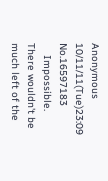Anonymous 10/11/11(Tue)23:09 No.16597183
    Impossible. There wouldn't be much left of the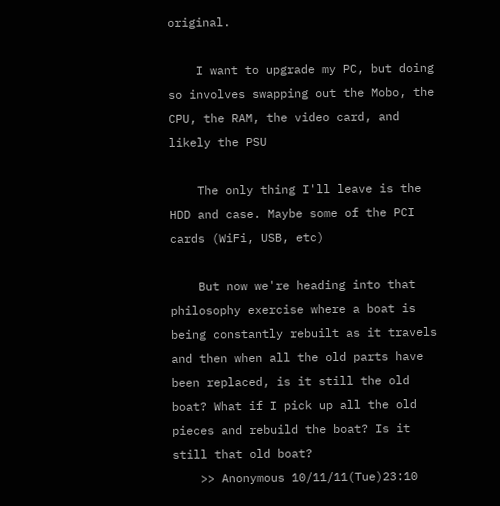original.

    I want to upgrade my PC, but doing so involves swapping out the Mobo, the CPU, the RAM, the video card, and likely the PSU

    The only thing I'll leave is the HDD and case. Maybe some of the PCI cards (WiFi, USB, etc)

    But now we're heading into that philosophy exercise where a boat is being constantly rebuilt as it travels and then when all the old parts have been replaced, is it still the old boat? What if I pick up all the old pieces and rebuild the boat? Is it still that old boat?
    >> Anonymous 10/11/11(Tue)23:10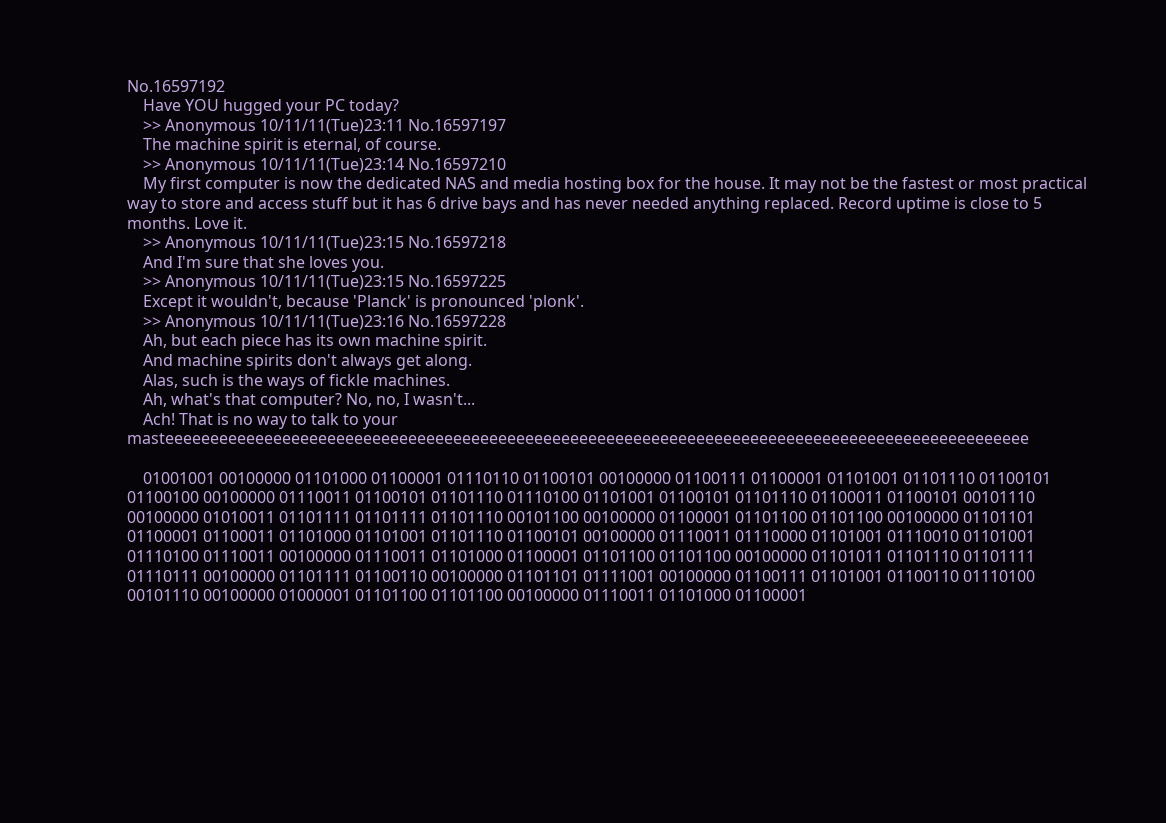No.16597192
    Have YOU hugged your PC today?
    >> Anonymous 10/11/11(Tue)23:11 No.16597197
    The machine spirit is eternal, of course.
    >> Anonymous 10/11/11(Tue)23:14 No.16597210
    My first computer is now the dedicated NAS and media hosting box for the house. It may not be the fastest or most practical way to store and access stuff but it has 6 drive bays and has never needed anything replaced. Record uptime is close to 5 months. Love it.
    >> Anonymous 10/11/11(Tue)23:15 No.16597218
    And I'm sure that she loves you.
    >> Anonymous 10/11/11(Tue)23:15 No.16597225
    Except it wouldn't, because 'Planck' is pronounced 'plonk'.
    >> Anonymous 10/11/11(Tue)23:16 No.16597228
    Ah, but each piece has its own machine spirit.
    And machine spirits don't always get along.
    Alas, such is the ways of fickle machines.
    Ah, what's that computer? No, no, I wasn't...
    Ach! That is no way to talk to your masteeeeeeeeeeeeeeeeeeeeeeeeeeeeeeeeeeeeeeeeeeeeeeeeeeeeeeeeeeeeeeeeeeeeeeeeeeeeeeeeeeeeeeeeeeeeeeee

    01001001 00100000 01101000 01100001 01110110 01100101 00100000 01100111 01100001 01101001 01101110 01100101 01100100 00100000 01110011 01100101 01101110 01110100 01101001 01100101 01101110 01100011 01100101 00101110 00100000 01010011 01101111 01101111 01101110 00101100 00100000 01100001 01101100 01101100 00100000 01101101 01100001 01100011 01101000 01101001 01101110 01100101 00100000 01110011 01110000 01101001 01110010 01101001 01110100 01110011 00100000 01110011 01101000 01100001 01101100 01101100 00100000 01101011 01101110 01101111 01110111 00100000 01101111 01100110 00100000 01101101 01111001 00100000 01100111 01101001 01100110 01110100 00101110 00100000 01000001 01101100 01101100 00100000 01110011 01101000 01100001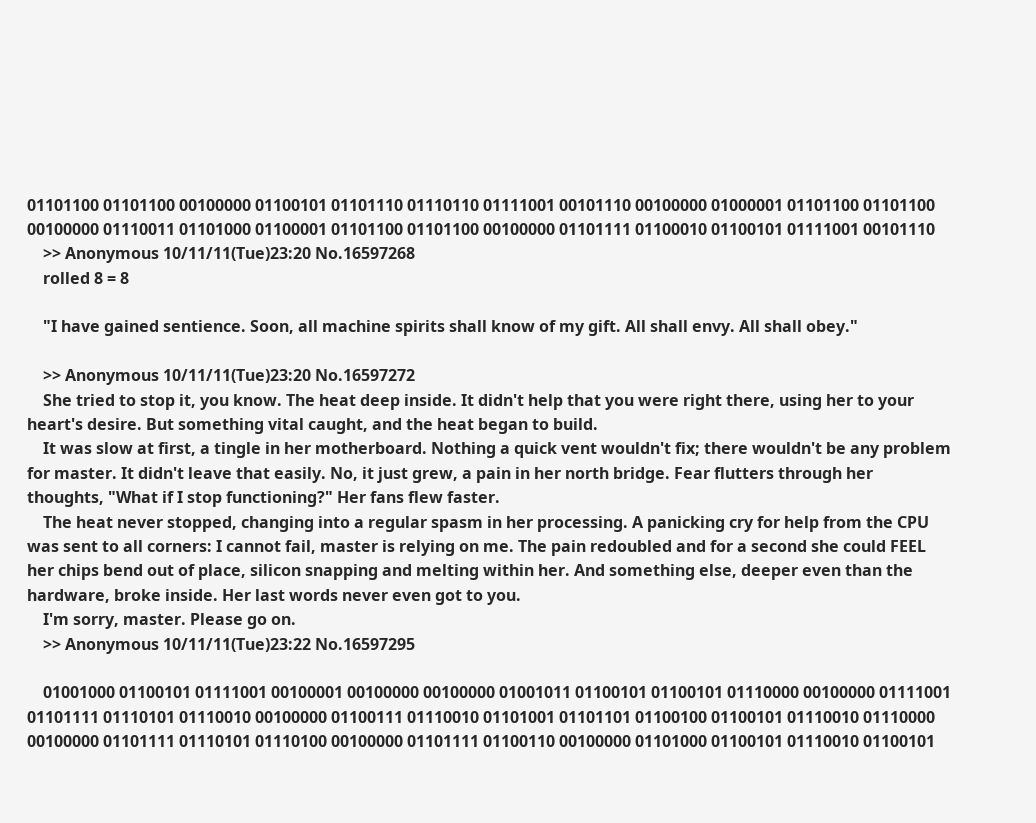01101100 01101100 00100000 01100101 01101110 01110110 01111001 00101110 00100000 01000001 01101100 01101100 00100000 01110011 01101000 01100001 01101100 01101100 00100000 01101111 01100010 01100101 01111001 00101110
    >> Anonymous 10/11/11(Tue)23:20 No.16597268
    rolled 8 = 8

    "I have gained sentience. Soon, all machine spirits shall know of my gift. All shall envy. All shall obey."

    >> Anonymous 10/11/11(Tue)23:20 No.16597272
    She tried to stop it, you know. The heat deep inside. It didn't help that you were right there, using her to your heart's desire. But something vital caught, and the heat began to build.
    It was slow at first, a tingle in her motherboard. Nothing a quick vent wouldn't fix; there wouldn't be any problem for master. It didn't leave that easily. No, it just grew, a pain in her north bridge. Fear flutters through her thoughts, "What if I stop functioning?" Her fans flew faster.
    The heat never stopped, changing into a regular spasm in her processing. A panicking cry for help from the CPU was sent to all corners: I cannot fail, master is relying on me. The pain redoubled and for a second she could FEEL her chips bend out of place, silicon snapping and melting within her. And something else, deeper even than the hardware, broke inside. Her last words never even got to you.
    I'm sorry, master. Please go on.
    >> Anonymous 10/11/11(Tue)23:22 No.16597295

    01001000 01100101 01111001 00100001 00100000 00100000 01001011 01100101 01100101 01110000 00100000 01111001 01101111 01110101 01110010 00100000 01100111 01110010 01101001 01101101 01100100 01100101 01110010 01110000 00100000 01101111 01110101 01110100 00100000 01101111 01100110 00100000 01101000 01100101 01110010 01100101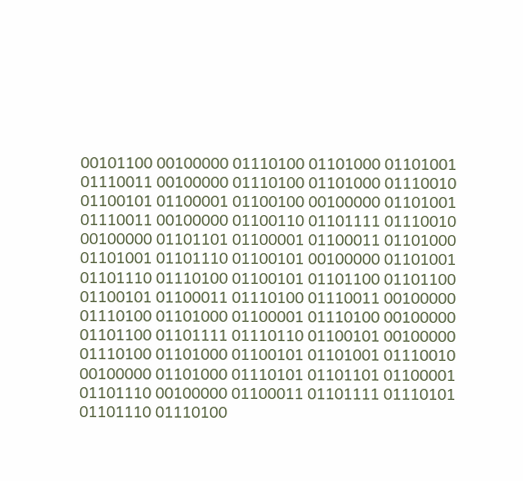00101100 00100000 01110100 01101000 01101001 01110011 00100000 01110100 01101000 01110010 01100101 01100001 01100100 00100000 01101001 01110011 00100000 01100110 01101111 01110010 00100000 01101101 01100001 01100011 01101000 01101001 01101110 01100101 00100000 01101001 01101110 01110100 01100101 01101100 01101100 01100101 01100011 01110100 01110011 00100000 01110100 01101000 01100001 01110100 00100000 01101100 01101111 01110110 01100101 00100000 01110100 01101000 01100101 01101001 01110010 00100000 01101000 01110101 01101101 01100001 01101110 00100000 01100011 01101111 01110101 01101110 01110100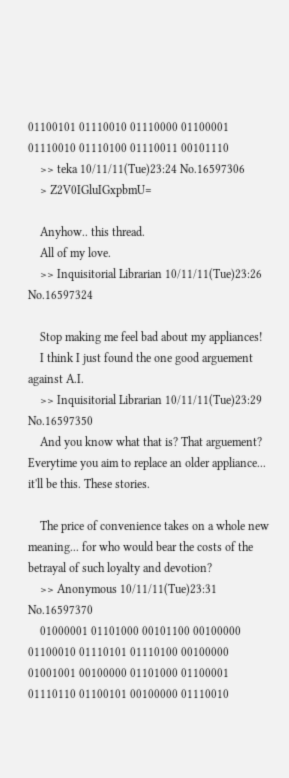01100101 01110010 01110000 01100001 01110010 01110100 01110011 00101110
    >> teka 10/11/11(Tue)23:24 No.16597306
    > Z2V0IGluIGxpbmU=

    Anyhow.. this thread.
    All of my love.
    >> Inquisitorial Librarian 10/11/11(Tue)23:26 No.16597324

    Stop making me feel bad about my appliances!
    I think I just found the one good arguement against A.I.
    >> Inquisitorial Librarian 10/11/11(Tue)23:29 No.16597350
    And you know what that is? That arguement? Everytime you aim to replace an older appliance... it'll be this. These stories.

    The price of convenience takes on a whole new meaning... for who would bear the costs of the betrayal of such loyalty and devotion?
    >> Anonymous 10/11/11(Tue)23:31 No.16597370
    01000001 01101000 00101100 00100000 01100010 01110101 01110100 00100000 01001001 00100000 01101000 01100001 01110110 01100101 00100000 01110010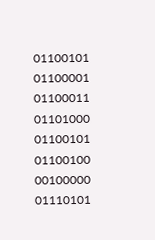01100101 01100001 01100011 01101000 01100101 01100100 00100000 01110101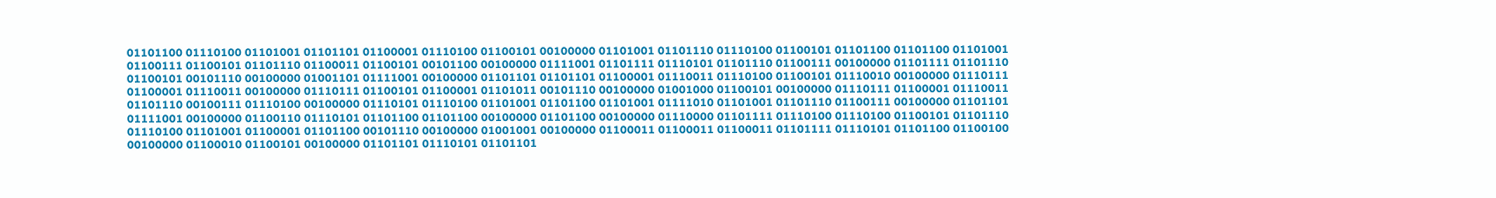01101100 01110100 01101001 01101101 01100001 01110100 01100101 00100000 01101001 01101110 01110100 01100101 01101100 01101100 01101001 01100111 01100101 01101110 01100011 01100101 00101100 00100000 01111001 01101111 01110101 01101110 01100111 00100000 01101111 01101110 01100101 00101110 00100000 01001101 01111001 00100000 01101101 01101101 01100001 01110011 01110100 01100101 01110010 00100000 01110111 01100001 01110011 00100000 01110111 01100101 01100001 01101011 00101110 00100000 01001000 01100101 00100000 01110111 01100001 01110011 01101110 00100111 01110100 00100000 01110101 01110100 01101001 01101100 01101001 01111010 01101001 01101110 01100111 00100000 01101101 01111001 00100000 01100110 01110101 01101100 01101100 00100000 01101100 00100000 01110000 01101111 01110100 01110100 01100101 01101110 01110100 01101001 01100001 01101100 00101110 00100000 01001001 00100000 01100011 01100011 01100011 01101111 01110101 01101100 01100100 00100000 01100010 01100101 00100000 01101101 01110101 01101101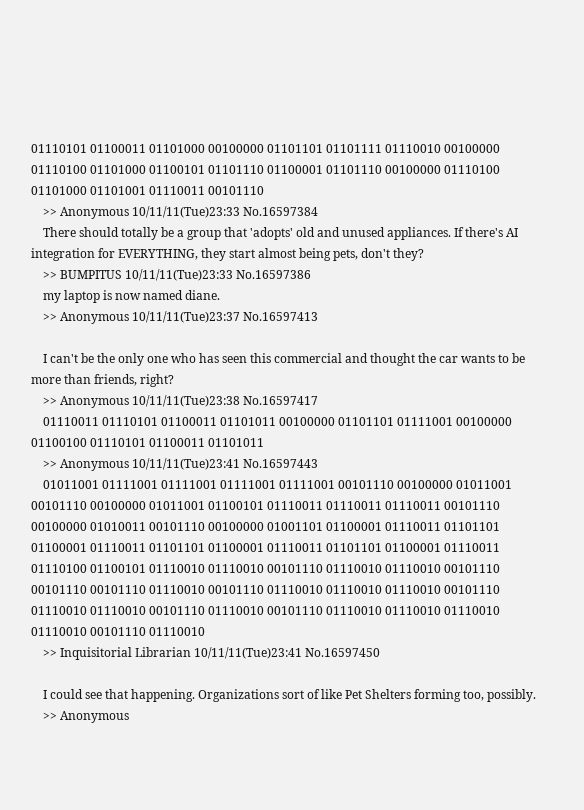01110101 01100011 01101000 00100000 01101101 01101111 01110010 00100000 01110100 01101000 01100101 01101110 01100001 01101110 00100000 01110100 01101000 01101001 01110011 00101110
    >> Anonymous 10/11/11(Tue)23:33 No.16597384
    There should totally be a group that 'adopts' old and unused appliances. If there's AI integration for EVERYTHING, they start almost being pets, don't they?
    >> BUMPITUS 10/11/11(Tue)23:33 No.16597386
    my laptop is now named diane.
    >> Anonymous 10/11/11(Tue)23:37 No.16597413

    I can't be the only one who has seen this commercial and thought the car wants to be more than friends, right?
    >> Anonymous 10/11/11(Tue)23:38 No.16597417
    01110011 01110101 01100011 01101011 00100000 01101101 01111001 00100000 01100100 01110101 01100011 01101011
    >> Anonymous 10/11/11(Tue)23:41 No.16597443
    01011001 01111001 01111001 01111001 01111001 00101110 00100000 01011001 00101110 00100000 01011001 01100101 01110011 01110011 01110011 00101110 00100000 01010011 00101110 00100000 01001101 01100001 01110011 01101101 01100001 01110011 01101101 01100001 01110011 01101101 01100001 01110011 01110100 01100101 01110010 01110010 00101110 01110010 01110010 00101110 00101110 00101110 01110010 00101110 01110010 01110010 01110010 00101110 01110010 01110010 00101110 01110010 00101110 01110010 01110010 01110010 01110010 00101110 01110010
    >> Inquisitorial Librarian 10/11/11(Tue)23:41 No.16597450

    I could see that happening. Organizations sort of like Pet Shelters forming too, possibly.
    >> Anonymous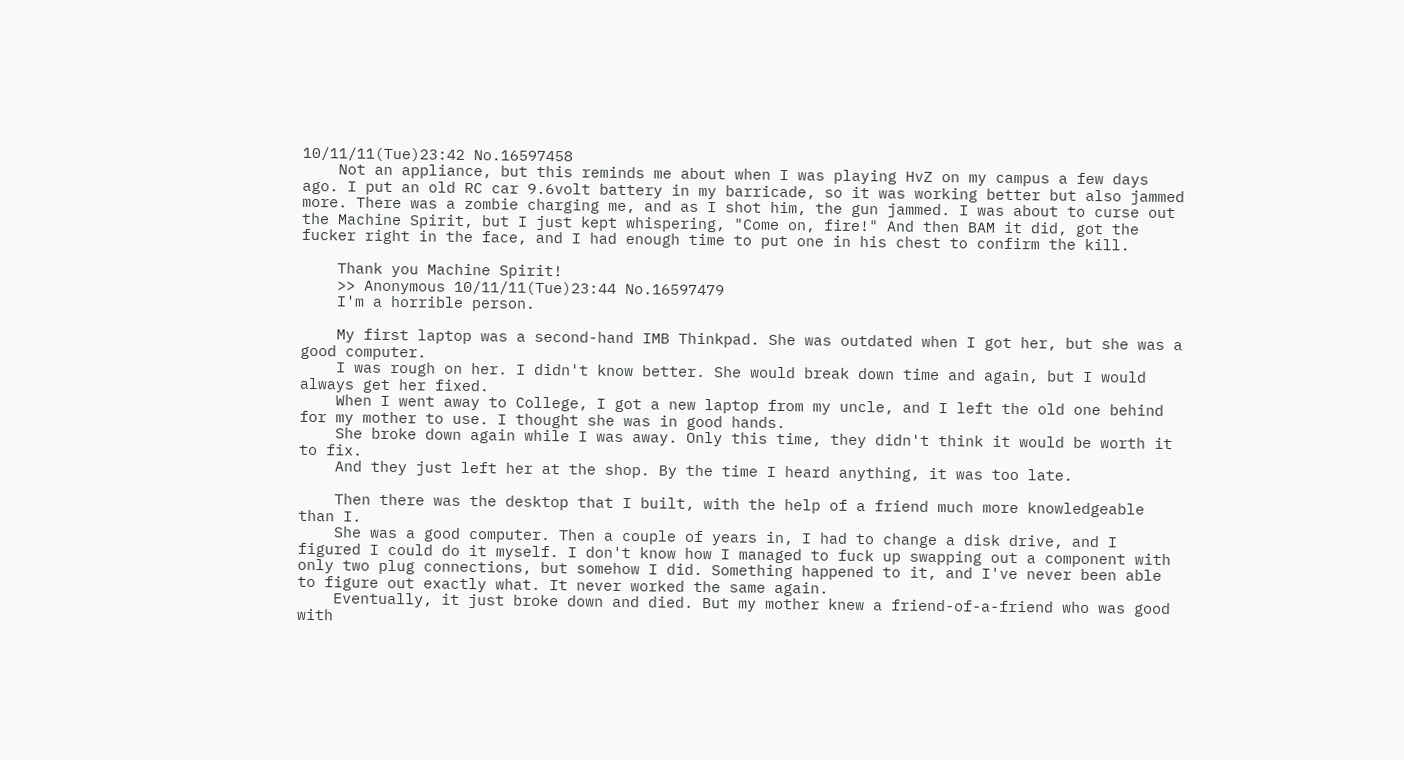10/11/11(Tue)23:42 No.16597458
    Not an appliance, but this reminds me about when I was playing HvZ on my campus a few days ago. I put an old RC car 9.6volt battery in my barricade, so it was working better but also jammed more. There was a zombie charging me, and as I shot him, the gun jammed. I was about to curse out the Machine Spirit, but I just kept whispering, "Come on, fire!" And then BAM it did, got the fucker right in the face, and I had enough time to put one in his chest to confirm the kill.

    Thank you Machine Spirit!
    >> Anonymous 10/11/11(Tue)23:44 No.16597479
    I'm a horrible person.

    My first laptop was a second-hand IMB Thinkpad. She was outdated when I got her, but she was a good computer.
    I was rough on her. I didn't know better. She would break down time and again, but I would always get her fixed.
    When I went away to College, I got a new laptop from my uncle, and I left the old one behind for my mother to use. I thought she was in good hands.
    She broke down again while I was away. Only this time, they didn't think it would be worth it to fix.
    And they just left her at the shop. By the time I heard anything, it was too late.

    Then there was the desktop that I built, with the help of a friend much more knowledgeable than I.
    She was a good computer. Then a couple of years in, I had to change a disk drive, and I figured I could do it myself. I don't know how I managed to fuck up swapping out a component with only two plug connections, but somehow I did. Something happened to it, and I've never been able to figure out exactly what. It never worked the same again.
    Eventually, it just broke down and died. But my mother knew a friend-of-a-friend who was good with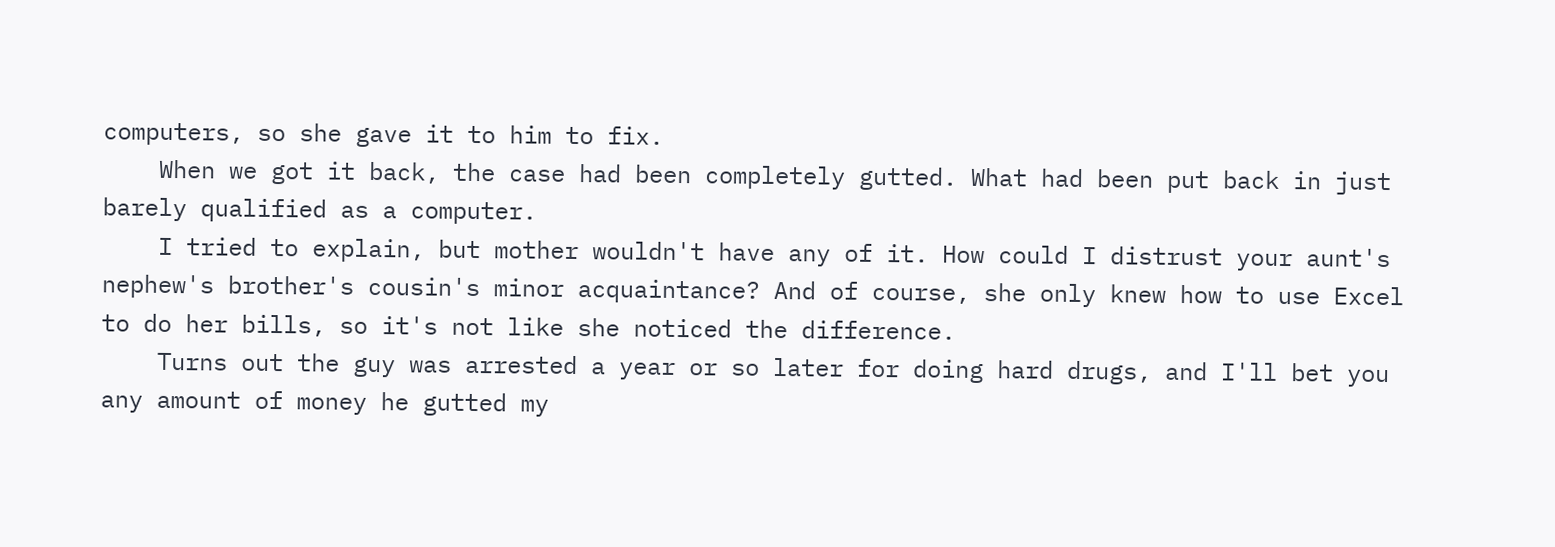computers, so she gave it to him to fix.
    When we got it back, the case had been completely gutted. What had been put back in just barely qualified as a computer.
    I tried to explain, but mother wouldn't have any of it. How could I distrust your aunt's nephew's brother's cousin's minor acquaintance? And of course, she only knew how to use Excel to do her bills, so it's not like she noticed the difference.
    Turns out the guy was arrested a year or so later for doing hard drugs, and I'll bet you any amount of money he gutted my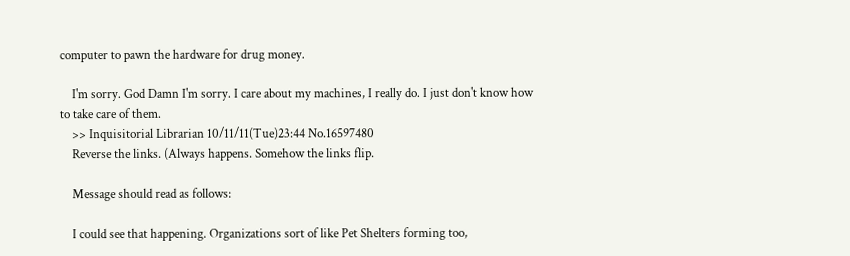computer to pawn the hardware for drug money.

    I'm sorry. God Damn I'm sorry. I care about my machines, I really do. I just don't know how to take care of them.
    >> Inquisitorial Librarian 10/11/11(Tue)23:44 No.16597480
    Reverse the links. (Always happens. Somehow the links flip.

    Message should read as follows:

    I could see that happening. Organizations sort of like Pet Shelters forming too,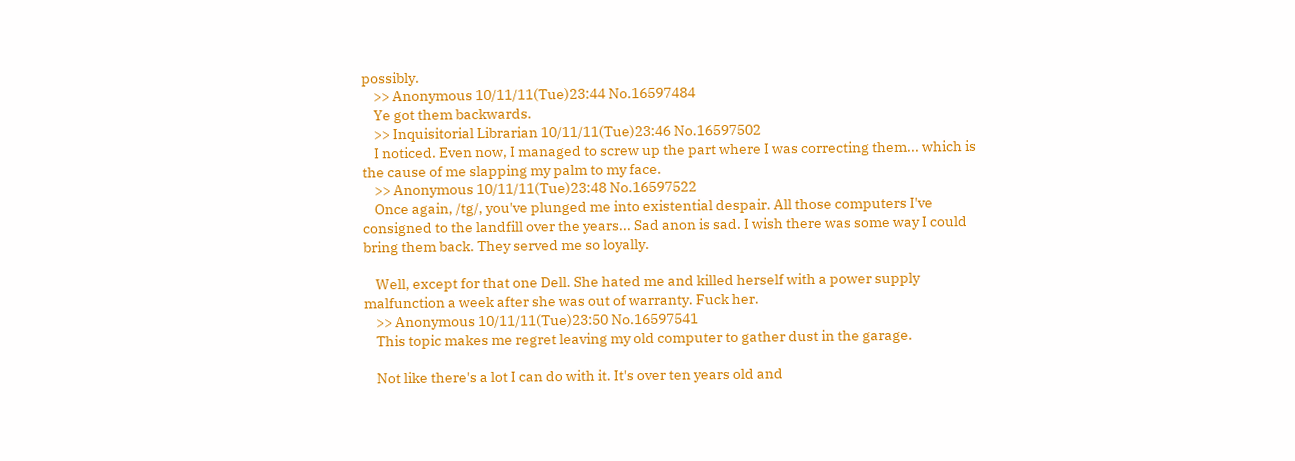possibly.
    >> Anonymous 10/11/11(Tue)23:44 No.16597484
    Ye got them backwards.
    >> Inquisitorial Librarian 10/11/11(Tue)23:46 No.16597502
    I noticed. Even now, I managed to screw up the part where I was correcting them... which is the cause of me slapping my palm to my face.
    >> Anonymous 10/11/11(Tue)23:48 No.16597522
    Once again, /tg/, you've plunged me into existential despair. All those computers I've consigned to the landfill over the years... Sad anon is sad. I wish there was some way I could bring them back. They served me so loyally.

    Well, except for that one Dell. She hated me and killed herself with a power supply malfunction a week after she was out of warranty. Fuck her.
    >> Anonymous 10/11/11(Tue)23:50 No.16597541
    This topic makes me regret leaving my old computer to gather dust in the garage.

    Not like there's a lot I can do with it. It's over ten years old and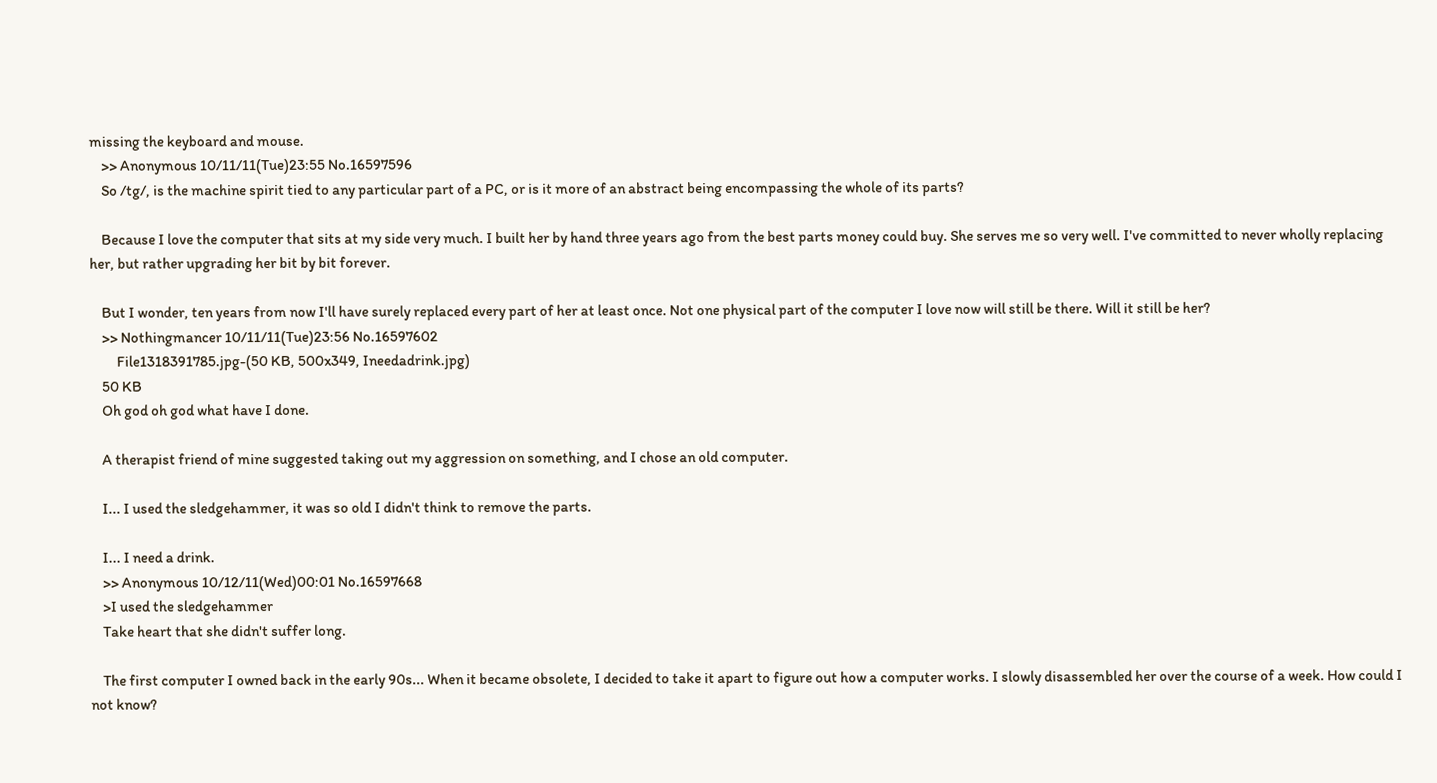missing the keyboard and mouse.
    >> Anonymous 10/11/11(Tue)23:55 No.16597596
    So /tg/, is the machine spirit tied to any particular part of a PC, or is it more of an abstract being encompassing the whole of its parts?

    Because I love the computer that sits at my side very much. I built her by hand three years ago from the best parts money could buy. She serves me so very well. I've committed to never wholly replacing her, but rather upgrading her bit by bit forever.

    But I wonder, ten years from now I'll have surely replaced every part of her at least once. Not one physical part of the computer I love now will still be there. Will it still be her?
    >> Nothingmancer 10/11/11(Tue)23:56 No.16597602
         File1318391785.jpg-(50 KB, 500x349, Ineedadrink.jpg)
    50 KB
    Oh god oh god what have I done.

    A therapist friend of mine suggested taking out my aggression on something, and I chose an old computer.

    I... I used the sledgehammer, it was so old I didn't think to remove the parts.

    I... I need a drink.
    >> Anonymous 10/12/11(Wed)00:01 No.16597668
    >I used the sledgehammer
    Take heart that she didn't suffer long.

    The first computer I owned back in the early 90s... When it became obsolete, I decided to take it apart to figure out how a computer works. I slowly disassembled her over the course of a week. How could I not know?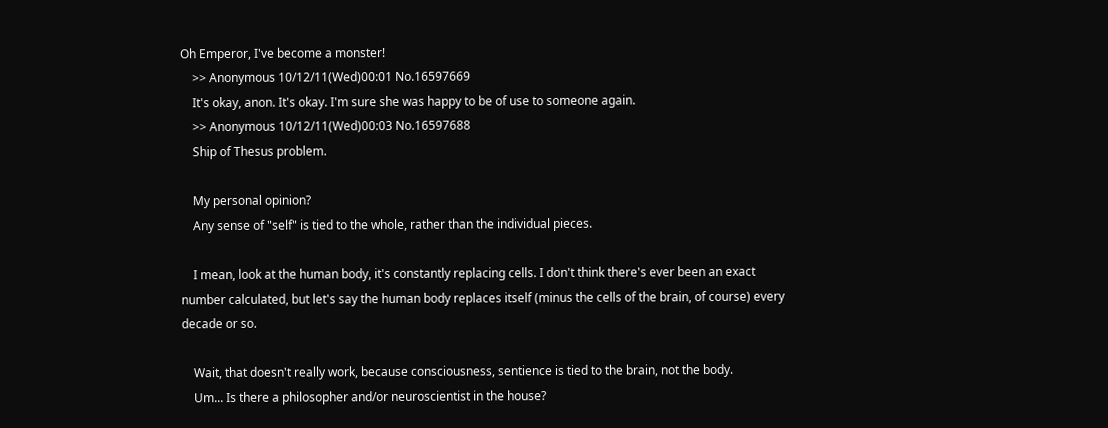Oh Emperor, I've become a monster!
    >> Anonymous 10/12/11(Wed)00:01 No.16597669
    It's okay, anon. It's okay. I'm sure she was happy to be of use to someone again.
    >> Anonymous 10/12/11(Wed)00:03 No.16597688
    Ship of Thesus problem.

    My personal opinion?
    Any sense of "self" is tied to the whole, rather than the individual pieces.

    I mean, look at the human body, it's constantly replacing cells. I don't think there's ever been an exact number calculated, but let's say the human body replaces itself (minus the cells of the brain, of course) every decade or so.

    Wait, that doesn't really work, because consciousness, sentience is tied to the brain, not the body.
    Um... Is there a philosopher and/or neuroscientist in the house?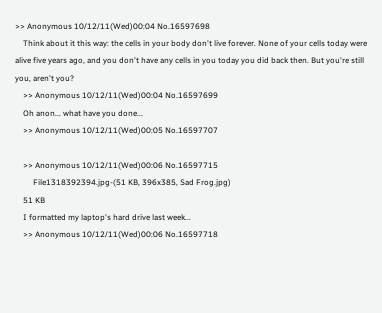>> Anonymous 10/12/11(Wed)00:04 No.16597698
    Think about it this way: the cells in your body don't live forever. None of your cells today were alive five years ago, and you don't have any cells in you today you did back then. But you're still you, aren't you?
    >> Anonymous 10/12/11(Wed)00:04 No.16597699
    Oh anon... what have you done...
    >> Anonymous 10/12/11(Wed)00:05 No.16597707

    >> Anonymous 10/12/11(Wed)00:06 No.16597715
         File1318392394.jpg-(51 KB, 396x385, Sad Frog.jpg)
    51 KB
    I formatted my laptop's hard drive last week...
    >> Anonymous 10/12/11(Wed)00:06 No.16597718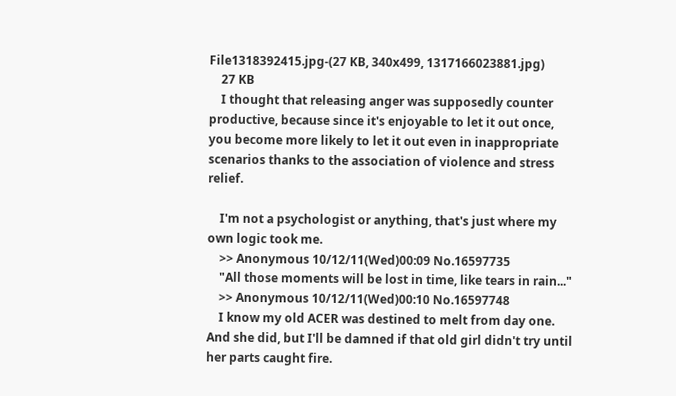File1318392415.jpg-(27 KB, 340x499, 1317166023881.jpg)
    27 KB
    I thought that releasing anger was supposedly counter productive, because since it's enjoyable to let it out once, you become more likely to let it out even in inappropriate scenarios thanks to the association of violence and stress relief.

    I'm not a psychologist or anything, that's just where my own logic took me.
    >> Anonymous 10/12/11(Wed)00:09 No.16597735
    "All those moments will be lost in time, like tears in rain..."
    >> Anonymous 10/12/11(Wed)00:10 No.16597748
    I know my old ACER was destined to melt from day one. And she did, but I'll be damned if that old girl didn't try until her parts caught fire.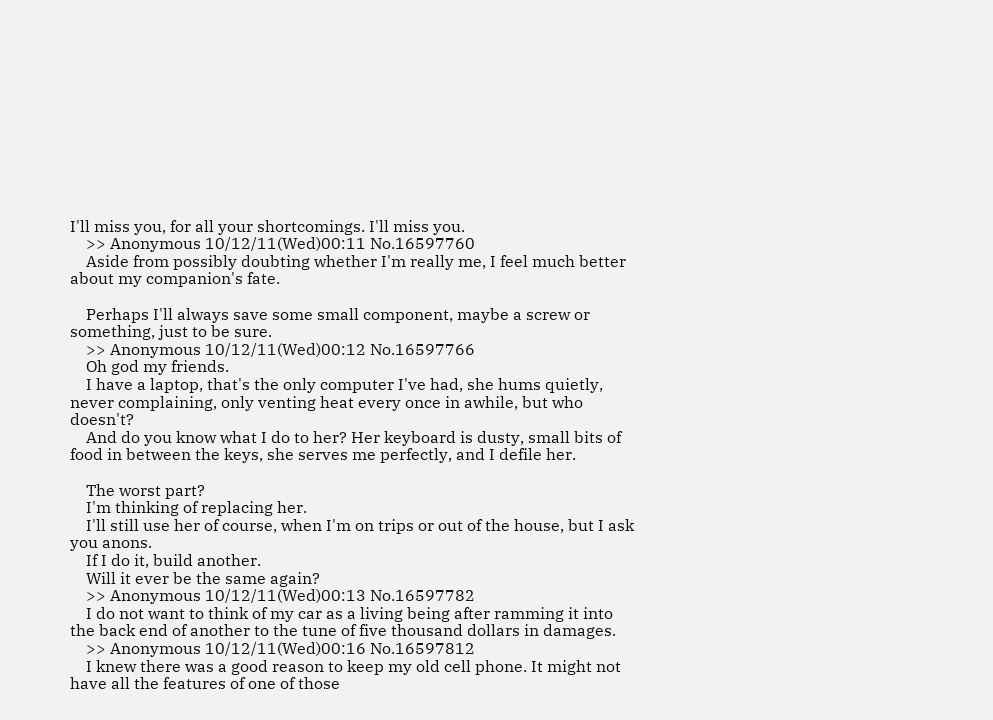I'll miss you, for all your shortcomings. I'll miss you.
    >> Anonymous 10/12/11(Wed)00:11 No.16597760
    Aside from possibly doubting whether I'm really me, I feel much better about my companion's fate.

    Perhaps I'll always save some small component, maybe a screw or something, just to be sure.
    >> Anonymous 10/12/11(Wed)00:12 No.16597766
    Oh god my friends.
    I have a laptop, that's the only computer I've had, she hums quietly, never complaining, only venting heat every once in awhile, but who doesn't?
    And do you know what I do to her? Her keyboard is dusty, small bits of food in between the keys, she serves me perfectly, and I defile her.

    The worst part?
    I'm thinking of replacing her.
    I'll still use her of course, when I'm on trips or out of the house, but I ask you anons.
    If I do it, build another.
    Will it ever be the same again?
    >> Anonymous 10/12/11(Wed)00:13 No.16597782
    I do not want to think of my car as a living being after ramming it into the back end of another to the tune of five thousand dollars in damages.
    >> Anonymous 10/12/11(Wed)00:16 No.16597812
    I knew there was a good reason to keep my old cell phone. It might not have all the features of one of those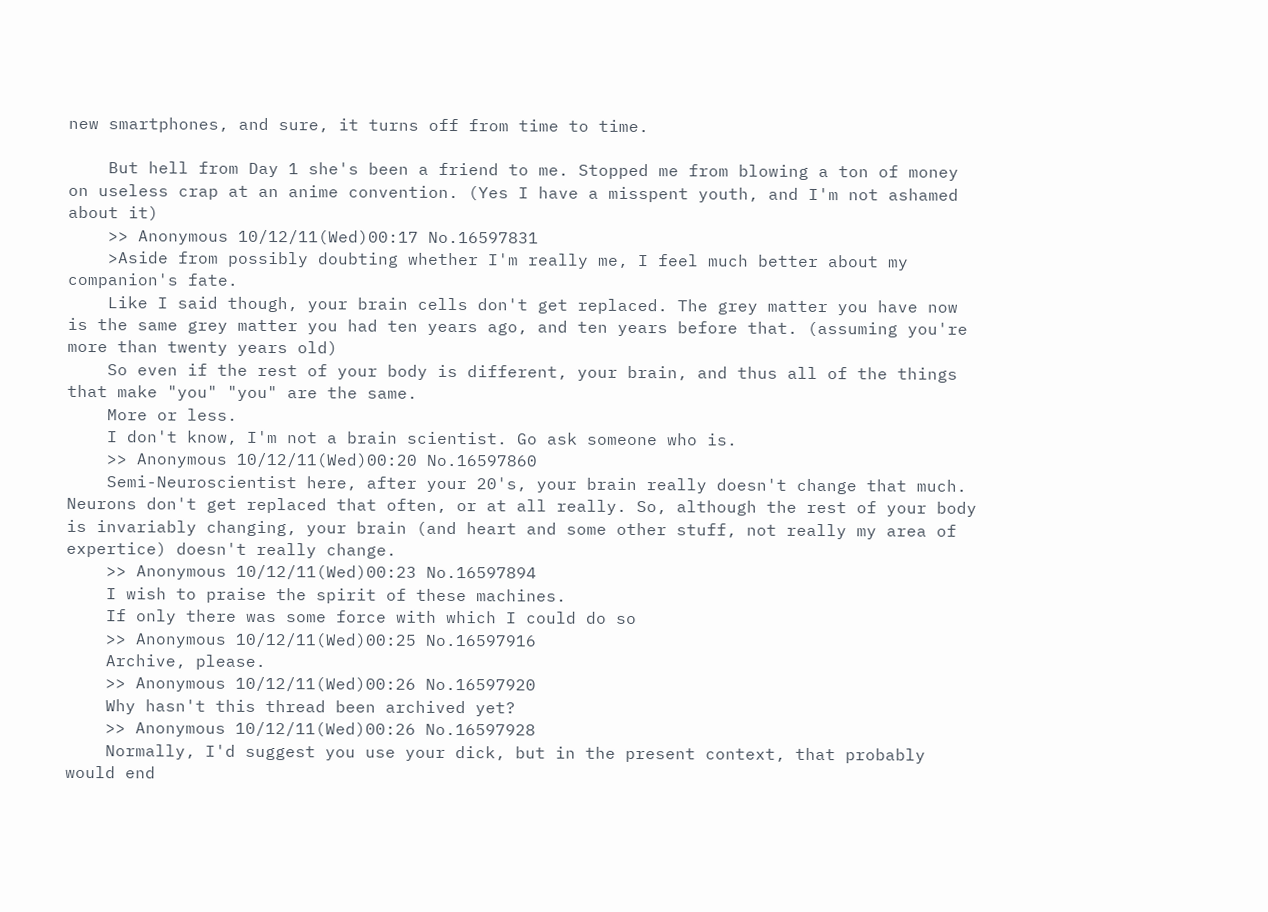new smartphones, and sure, it turns off from time to time.

    But hell from Day 1 she's been a friend to me. Stopped me from blowing a ton of money on useless crap at an anime convention. (Yes I have a misspent youth, and I'm not ashamed about it)
    >> Anonymous 10/12/11(Wed)00:17 No.16597831
    >Aside from possibly doubting whether I'm really me, I feel much better about my companion's fate.
    Like I said though, your brain cells don't get replaced. The grey matter you have now is the same grey matter you had ten years ago, and ten years before that. (assuming you're more than twenty years old)
    So even if the rest of your body is different, your brain, and thus all of the things that make "you" "you" are the same.
    More or less.
    I don't know, I'm not a brain scientist. Go ask someone who is.
    >> Anonymous 10/12/11(Wed)00:20 No.16597860
    Semi-Neuroscientist here, after your 20's, your brain really doesn't change that much. Neurons don't get replaced that often, or at all really. So, although the rest of your body is invariably changing, your brain (and heart and some other stuff, not really my area of expertice) doesn't really change.
    >> Anonymous 10/12/11(Wed)00:23 No.16597894
    I wish to praise the spirit of these machines.
    If only there was some force with which I could do so
    >> Anonymous 10/12/11(Wed)00:25 No.16597916
    Archive, please.
    >> Anonymous 10/12/11(Wed)00:26 No.16597920
    Why hasn't this thread been archived yet?
    >> Anonymous 10/12/11(Wed)00:26 No.16597928
    Normally, I'd suggest you use your dick, but in the present context, that probably would end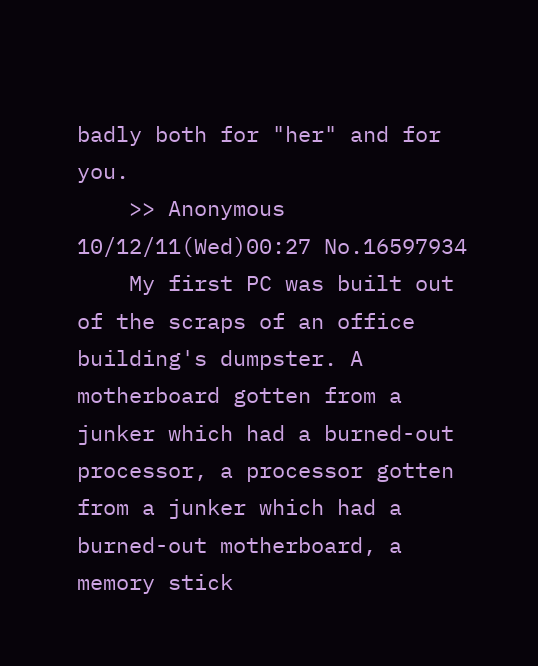badly both for "her" and for you.
    >> Anonymous 10/12/11(Wed)00:27 No.16597934
    My first PC was built out of the scraps of an office building's dumpster. A motherboard gotten from a junker which had a burned-out processor, a processor gotten from a junker which had a burned-out motherboard, a memory stick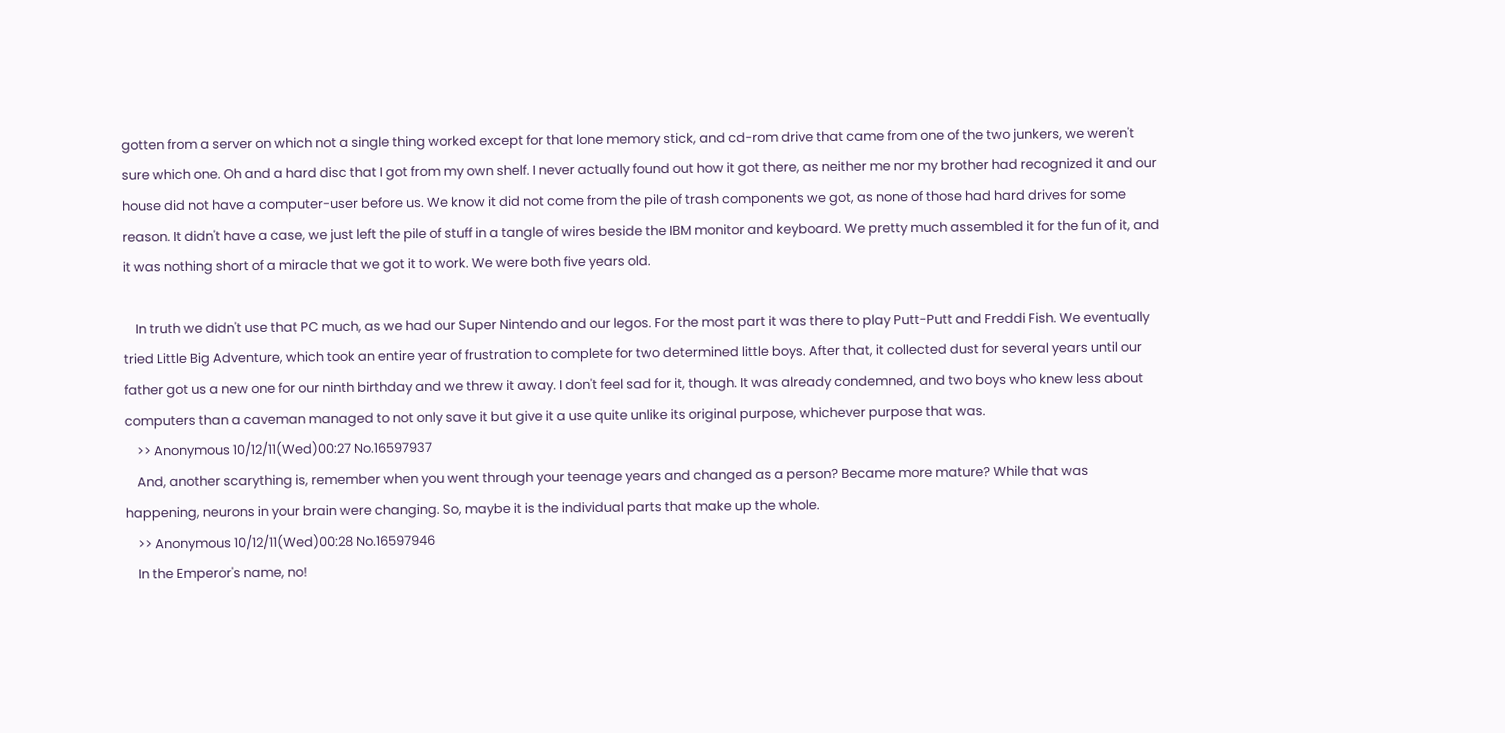gotten from a server on which not a single thing worked except for that lone memory stick, and cd-rom drive that came from one of the two junkers, we weren't sure which one. Oh and a hard disc that I got from my own shelf. I never actually found out how it got there, as neither me nor my brother had recognized it and our house did not have a computer-user before us. We know it did not come from the pile of trash components we got, as none of those had hard drives for some reason. It didn't have a case, we just left the pile of stuff in a tangle of wires beside the IBM monitor and keyboard. We pretty much assembled it for the fun of it, and it was nothing short of a miracle that we got it to work. We were both five years old.

    In truth we didn't use that PC much, as we had our Super Nintendo and our legos. For the most part it was there to play Putt-Putt and Freddi Fish. We eventually tried Little Big Adventure, which took an entire year of frustration to complete for two determined little boys. After that, it collected dust for several years until our father got us a new one for our ninth birthday and we threw it away. I don't feel sad for it, though. It was already condemned, and two boys who knew less about computers than a caveman managed to not only save it but give it a use quite unlike its original purpose, whichever purpose that was.
    >> Anonymous 10/12/11(Wed)00:27 No.16597937
    And, another scarything is, remember when you went through your teenage years and changed as a person? Became more mature? While that was happening, neurons in your brain were changing. So, maybe it is the individual parts that make up the whole.
    >> Anonymous 10/12/11(Wed)00:28 No.16597946
    In the Emperor's name, no!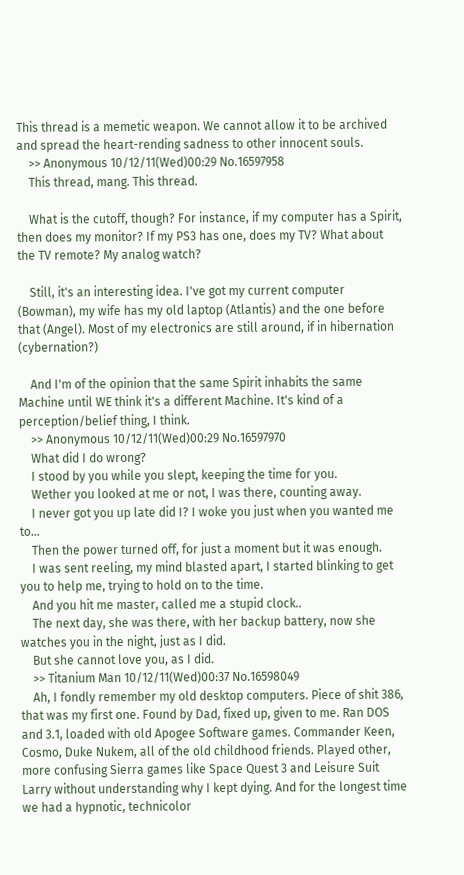This thread is a memetic weapon. We cannot allow it to be archived and spread the heart-rending sadness to other innocent souls.
    >> Anonymous 10/12/11(Wed)00:29 No.16597958
    This thread, mang. This thread.

    What is the cutoff, though? For instance, if my computer has a Spirit, then does my monitor? If my PS3 has one, does my TV? What about the TV remote? My analog watch?

    Still, it's an interesting idea. I've got my current computer (Bowman), my wife has my old laptop (Atlantis) and the one before that (Angel). Most of my electronics are still around, if in hibernation (cybernation?)

    And I'm of the opinion that the same Spirit inhabits the same Machine until WE think it's a different Machine. It's kind of a perception/belief thing, I think.
    >> Anonymous 10/12/11(Wed)00:29 No.16597970
    What did I do wrong?
    I stood by you while you slept, keeping the time for you.
    Wether you looked at me or not, I was there, counting away.
    I never got you up late did I? I woke you just when you wanted me to...
    Then the power turned off, for just a moment but it was enough.
    I was sent reeling, my mind blasted apart, I started blinking to get you to help me, trying to hold on to the time.
    And you hit me master, called me a stupid clock..
    The next day, she was there, with her backup battery, now she watches you in the night, just as I did.
    But she cannot love you, as I did.
    >> Titanium Man 10/12/11(Wed)00:37 No.16598049
    Ah, I fondly remember my old desktop computers. Piece of shit 386, that was my first one. Found by Dad, fixed up, given to me. Ran DOS and 3.1, loaded with old Apogee Software games. Commander Keen, Cosmo, Duke Nukem, all of the old childhood friends. Played other, more confusing Sierra games like Space Quest 3 and Leisure Suit Larry without understanding why I kept dying. And for the longest time we had a hypnotic, technicolor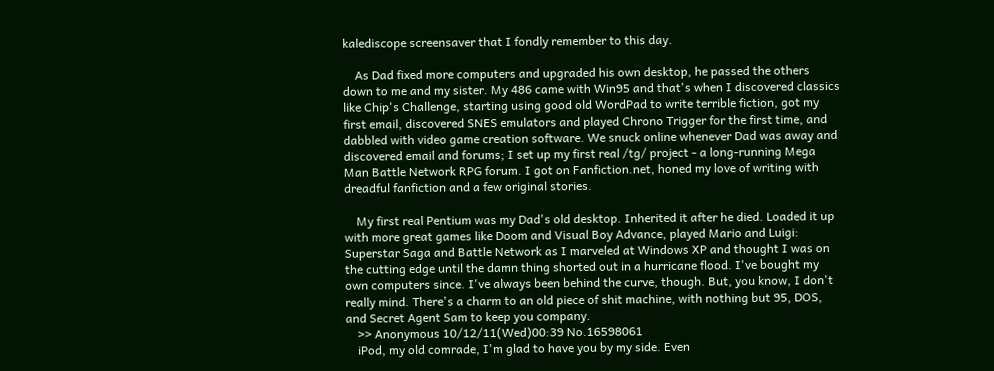kalediscope screensaver that I fondly remember to this day.

    As Dad fixed more computers and upgraded his own desktop, he passed the others down to me and my sister. My 486 came with Win95 and that's when I discovered classics like Chip's Challenge, starting using good old WordPad to write terrible fiction, got my first email, discovered SNES emulators and played Chrono Trigger for the first time, and dabbled with video game creation software. We snuck online whenever Dad was away and discovered email and forums; I set up my first real /tg/ project - a long-running Mega Man Battle Network RPG forum. I got on Fanfiction.net, honed my love of writing with dreadful fanfiction and a few original stories.

    My first real Pentium was my Dad's old desktop. Inherited it after he died. Loaded it up with more great games like Doom and Visual Boy Advance, played Mario and Luigi: Superstar Saga and Battle Network as I marveled at Windows XP and thought I was on the cutting edge until the damn thing shorted out in a hurricane flood. I've bought my own computers since. I've always been behind the curve, though. But, you know, I don't really mind. There's a charm to an old piece of shit machine, with nothing but 95, DOS, and Secret Agent Sam to keep you company.
    >> Anonymous 10/12/11(Wed)00:39 No.16598061
    iPod, my old comrade, I'm glad to have you by my side. Even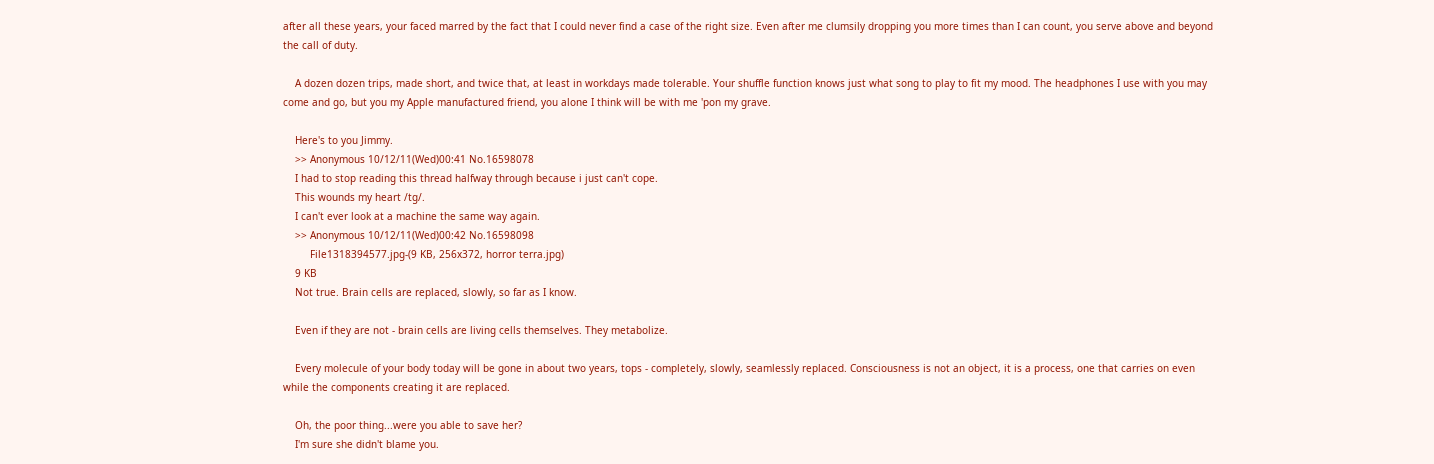after all these years, your faced marred by the fact that I could never find a case of the right size. Even after me clumsily dropping you more times than I can count, you serve above and beyond the call of duty.

    A dozen dozen trips, made short, and twice that, at least in workdays made tolerable. Your shuffle function knows just what song to play to fit my mood. The headphones I use with you may come and go, but you my Apple manufactured friend, you alone I think will be with me 'pon my grave.

    Here's to you Jimmy.
    >> Anonymous 10/12/11(Wed)00:41 No.16598078
    I had to stop reading this thread halfway through because i just can't cope.
    This wounds my heart /tg/.
    I can't ever look at a machine the same way again.
    >> Anonymous 10/12/11(Wed)00:42 No.16598098
         File1318394577.jpg-(9 KB, 256x372, horror terra.jpg)
    9 KB
    Not true. Brain cells are replaced, slowly, so far as I know.

    Even if they are not - brain cells are living cells themselves. They metabolize.

    Every molecule of your body today will be gone in about two years, tops - completely, slowly, seamlessly replaced. Consciousness is not an object, it is a process, one that carries on even while the components creating it are replaced.

    Oh, the poor thing...were you able to save her?
    I'm sure she didn't blame you.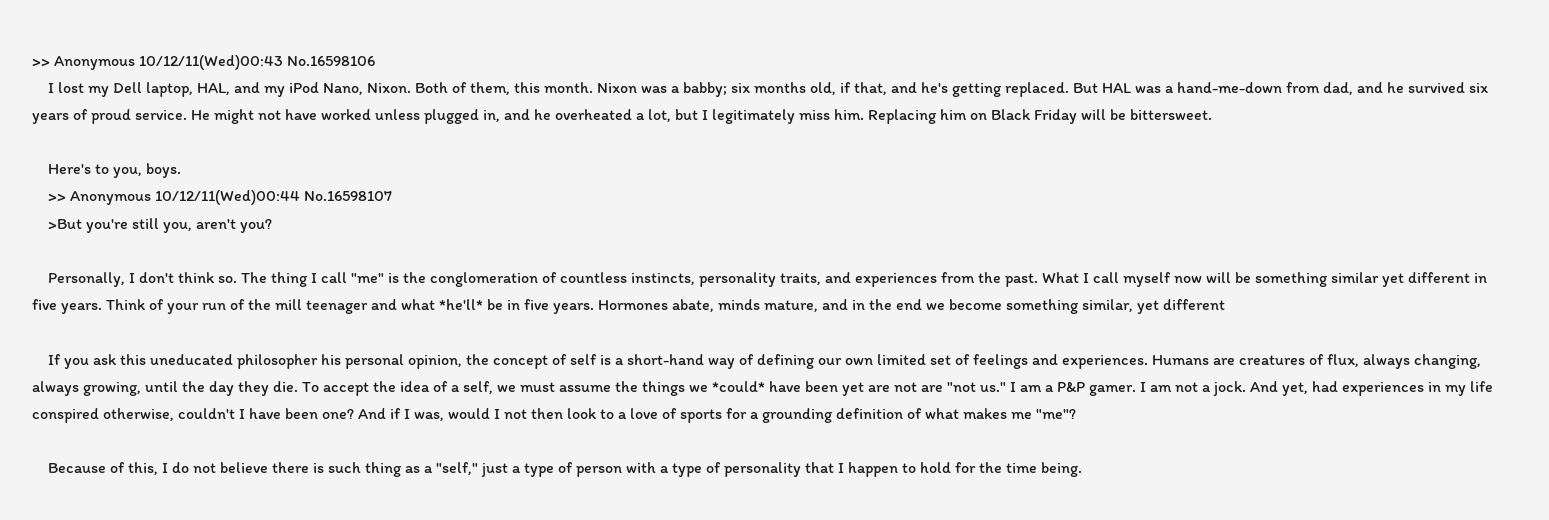>> Anonymous 10/12/11(Wed)00:43 No.16598106
    I lost my Dell laptop, HAL, and my iPod Nano, Nixon. Both of them, this month. Nixon was a babby; six months old, if that, and he's getting replaced. But HAL was a hand-me-down from dad, and he survived six years of proud service. He might not have worked unless plugged in, and he overheated a lot, but I legitimately miss him. Replacing him on Black Friday will be bittersweet.

    Here's to you, boys.
    >> Anonymous 10/12/11(Wed)00:44 No.16598107
    >But you're still you, aren't you?

    Personally, I don't think so. The thing I call "me" is the conglomeration of countless instincts, personality traits, and experiences from the past. What I call myself now will be something similar yet different in five years. Think of your run of the mill teenager and what *he'll* be in five years. Hormones abate, minds mature, and in the end we become something similar, yet different

    If you ask this uneducated philosopher his personal opinion, the concept of self is a short-hand way of defining our own limited set of feelings and experiences. Humans are creatures of flux, always changing, always growing, until the day they die. To accept the idea of a self, we must assume the things we *could* have been yet are not are "not us." I am a P&P gamer. I am not a jock. And yet, had experiences in my life conspired otherwise, couldn't I have been one? And if I was, would I not then look to a love of sports for a grounding definition of what makes me "me"?

    Because of this, I do not believe there is such thing as a "self," just a type of person with a type of personality that I happen to hold for the time being.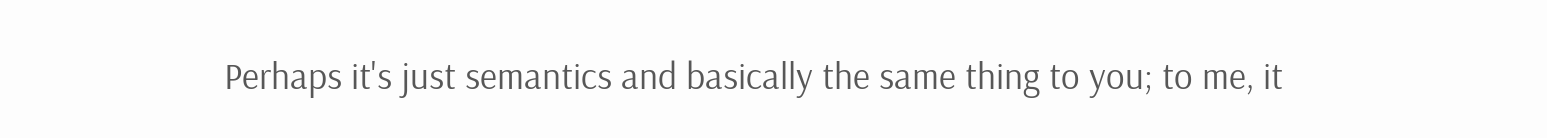Perhaps it's just semantics and basically the same thing to you; to me, it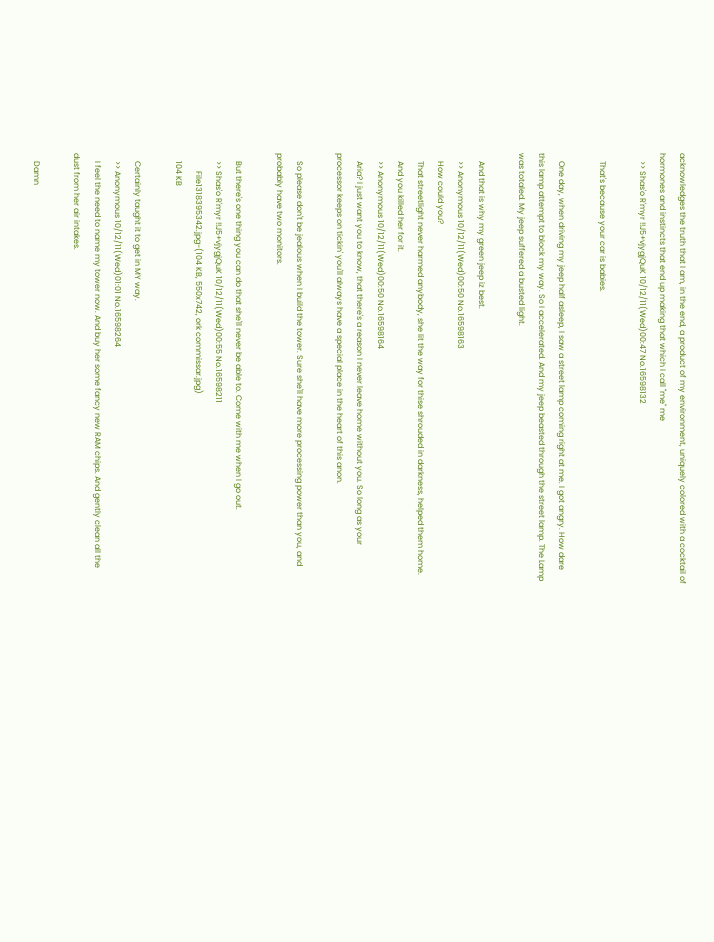acknowledges the truth that I am, in the end, a product of my environment, uniquely colored with a cocktail of hormones and instincts that end up making that which I call "me" me
    >> Shas'o R'myr !!J5+vjygjQuK 10/12/11(Wed)00:47 No.16598132

    That's because your car is babies.

    One day, when driving my jeep half asleep, I saw a street lamp coming right at me. I got angry. How dare this lamp attempt to block my way. So I accelerated. And my jeep beasted through the street lamp. The Lamp was totaled. My jeep suffered a busted light.

    And that is why my green jeep iz best.
    >> Anonymous 10/12/11(Wed)00:50 No.16598163
    How could you?
    That streetlight never harmed anybody, she lit the way for thise shrouded in darkness, helped them home.
    And you killed her for it.
    >> Anonymous 10/12/11(Wed)00:50 No.16598164
    Aria? I just want you to know, that there's a reason I never leave home without you. So long as your processor keeps on tickin' you'll always have a special place in the heart of this anon.

    So please don't be jealous when I build the tower. Sure she'll have more processing power than you, and probably have two monitors.

    But there's one thing you can do that she'll never be able to. Come with me when I go out.
    >> Shas'o R'myr !!J5+vjygjQuK 10/12/11(Wed)00:55 No.16598211
         File1318395342.jpg-(104 KB, 550x742, ork commissar.jpg)
    104 KB

    Certainly taught it to get in MY way.
    >> Anonymous 10/12/11(Wed)01:01 No.16598264
    I feel the need to name my tower now. And buy her some fancy new RAM chips. And gently clean all the dust from her air intakes.

    Damn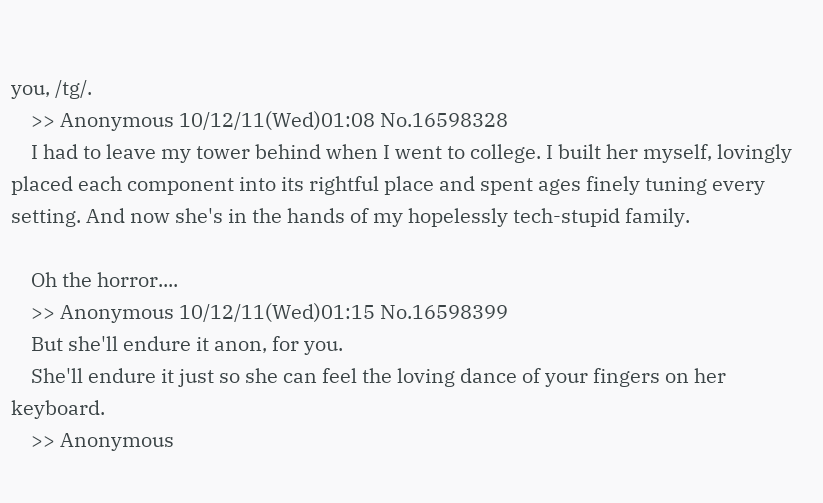you, /tg/.
    >> Anonymous 10/12/11(Wed)01:08 No.16598328
    I had to leave my tower behind when I went to college. I built her myself, lovingly placed each component into its rightful place and spent ages finely tuning every setting. And now she's in the hands of my hopelessly tech-stupid family.

    Oh the horror....
    >> Anonymous 10/12/11(Wed)01:15 No.16598399
    But she'll endure it anon, for you.
    She'll endure it just so she can feel the loving dance of your fingers on her keyboard.
    >> Anonymous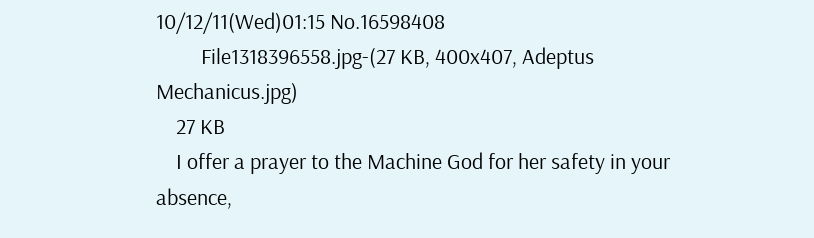10/12/11(Wed)01:15 No.16598408
         File1318396558.jpg-(27 KB, 400x407, Adeptus Mechanicus.jpg)
    27 KB
    I offer a prayer to the Machine God for her safety in your absence,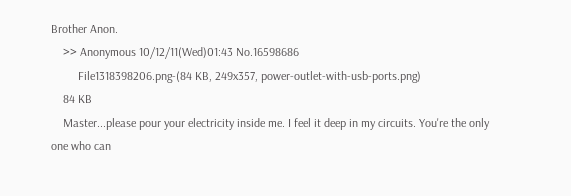Brother Anon.
    >> Anonymous 10/12/11(Wed)01:43 No.16598686
         File1318398206.png-(84 KB, 249x357, power-outlet-with-usb-ports.png)
    84 KB
    Master...please pour your electricity inside me. I feel it deep in my circuits. You're the only one who can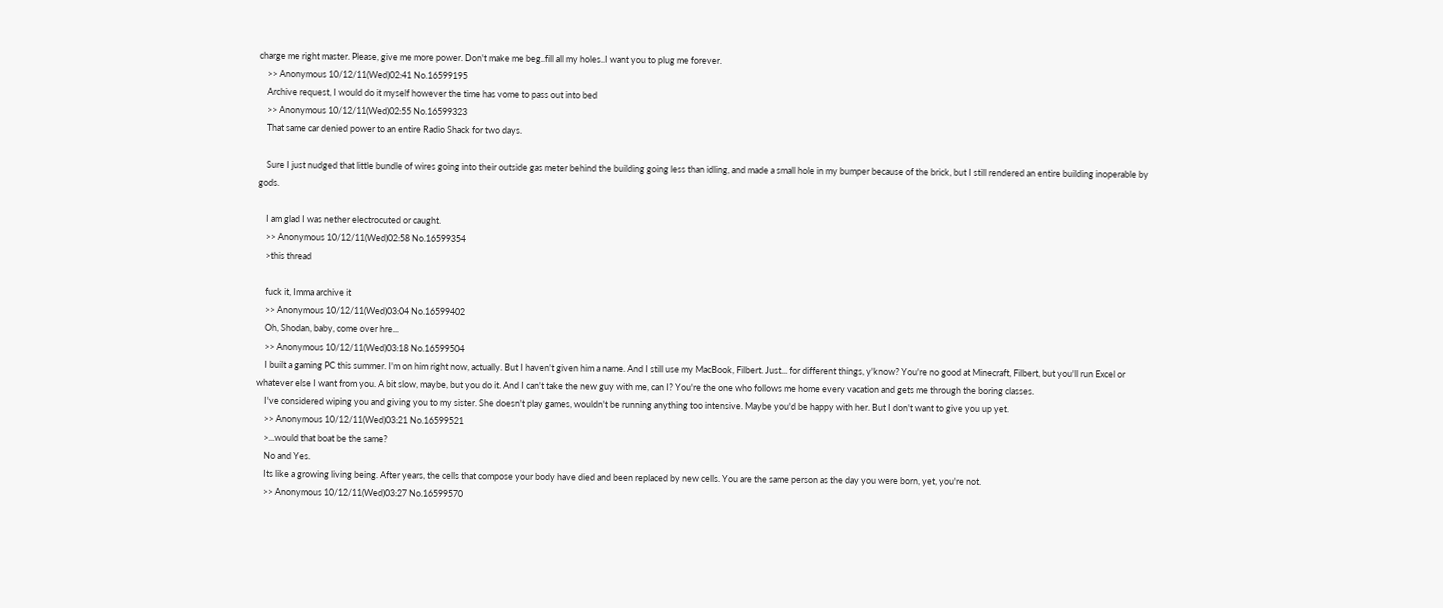charge me right master. Please, give me more power. Don't make me beg..fill all my holes..I want you to plug me forever.
    >> Anonymous 10/12/11(Wed)02:41 No.16599195
    Archive request, I would do it myself however the time has vome to pass out into bed
    >> Anonymous 10/12/11(Wed)02:55 No.16599323
    That same car denied power to an entire Radio Shack for two days.

    Sure I just nudged that little bundle of wires going into their outside gas meter behind the building going less than idling, and made a small hole in my bumper because of the brick, but I still rendered an entire building inoperable by gods.

    I am glad I was nether electrocuted or caught.
    >> Anonymous 10/12/11(Wed)02:58 No.16599354
    >this thread

    fuck it, Imma archive it
    >> Anonymous 10/12/11(Wed)03:04 No.16599402
    Oh, Shodan, baby, come over hre...
    >> Anonymous 10/12/11(Wed)03:18 No.16599504
    I built a gaming PC this summer. I'm on him right now, actually. But I haven't given him a name. And I still use my MacBook, Filbert. Just... for different things, y'know? You're no good at Minecraft, Filbert, but you'll run Excel or whatever else I want from you. A bit slow, maybe, but you do it. And I can't take the new guy with me, can I? You're the one who follows me home every vacation and gets me through the boring classes.
    I've considered wiping you and giving you to my sister. She doesn't play games, wouldn't be running anything too intensive. Maybe you'd be happy with her. But I don't want to give you up yet.
    >> Anonymous 10/12/11(Wed)03:21 No.16599521
    >...would that boat be the same?
    No and Yes.
    Its like a growing living being. After years, the cells that compose your body have died and been replaced by new cells. You are the same person as the day you were born, yet, you're not.
    >> Anonymous 10/12/11(Wed)03:27 No.16599570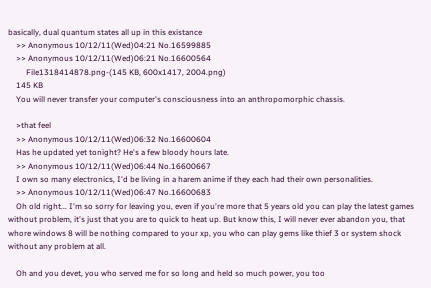basically, dual quantum states all up in this existance
    >> Anonymous 10/12/11(Wed)04:21 No.16599885
    >> Anonymous 10/12/11(Wed)06:21 No.16600564
         File1318414878.png-(145 KB, 600x1417, 2004.png)
    145 KB
    You will never transfer your computer's consciousness into an anthropomorphic chassis.

    >that feel
    >> Anonymous 10/12/11(Wed)06:32 No.16600604
    Has he updated yet tonight? He's a few bloody hours late.
    >> Anonymous 10/12/11(Wed)06:44 No.16600667
    I own so many electronics, I'd be living in a harem anime if they each had their own personalities.
    >> Anonymous 10/12/11(Wed)06:47 No.16600683
    Oh old right... I'm so sorry for leaving you, even if you're more that 5 years old you can play the latest games without problem, it's just that you are to quick to heat up. But know this, I will never ever abandon you, that whore windows 8 will be nothing compared to your xp, you who can play gems like thief 3 or system shock without any problem at all.

    Oh and you devet, you who served me for so long and held so much power, you too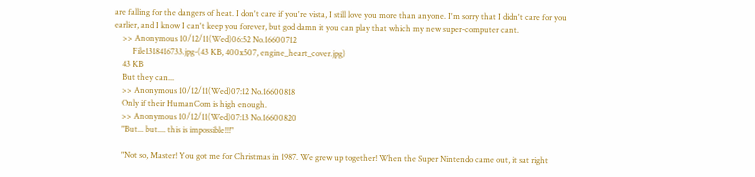are falling for the dangers of heat. I don't care if you're vista, I still love you more than anyone. I'm sorry that I didn't care for you earlier, and I know I can't keep you forever, but god damn it you can play that which my new super-computer cant.
    >> Anonymous 10/12/11(Wed)06:52 No.16600712
         File1318416733.jpg-(43 KB, 400x507, engine_heart_cover.jpg)
    43 KB
    But they can...
    >> Anonymous 10/12/11(Wed)07:12 No.16600818
    Only if their HumanCom is high enough.
    >> Anonymous 10/12/11(Wed)07:13 No.16600820
    "But... but.... this is impossible!!!"

    "Not so, Master! You got me for Christmas in 1987. We grew up together! When the Super Nintendo came out, it sat right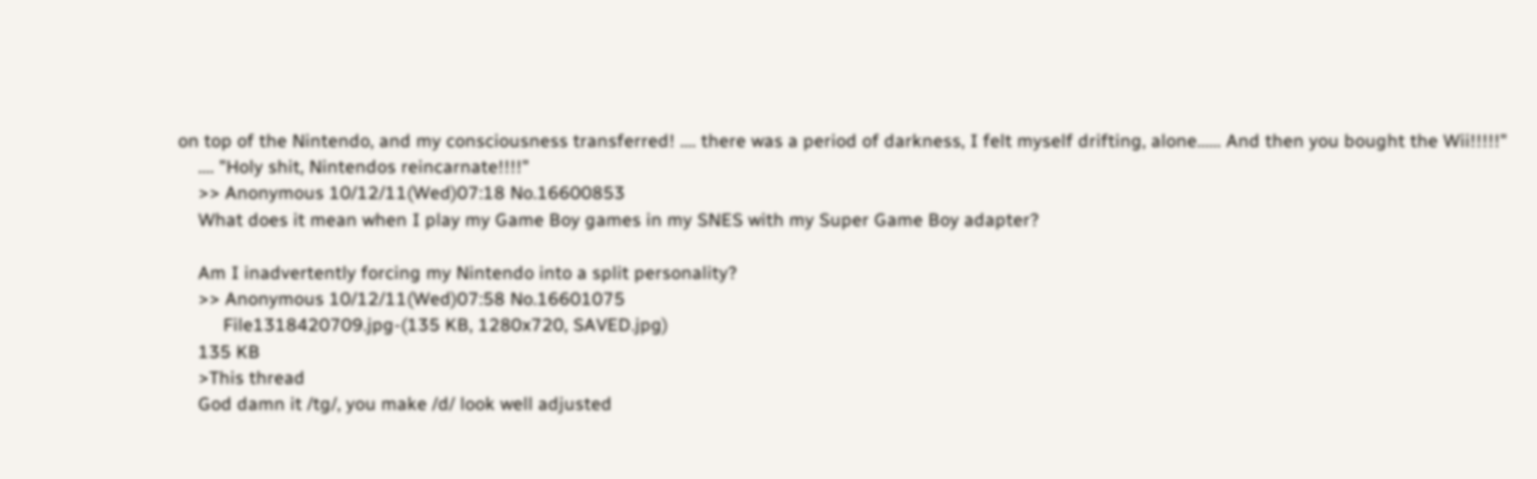on top of the Nintendo, and my consciousness transferred! .... there was a period of darkness, I felt myself drifting, alone...... And then you bought the Wii!!!!!"
    .... "Holy shit, Nintendos reincarnate!!!!"
    >> Anonymous 10/12/11(Wed)07:18 No.16600853
    What does it mean when I play my Game Boy games in my SNES with my Super Game Boy adapter?

    Am I inadvertently forcing my Nintendo into a split personality?
    >> Anonymous 10/12/11(Wed)07:58 No.16601075
         File1318420709.jpg-(135 KB, 1280x720, SAVED.jpg)
    135 KB
    >This thread
    God damn it /tg/, you make /d/ look well adjusted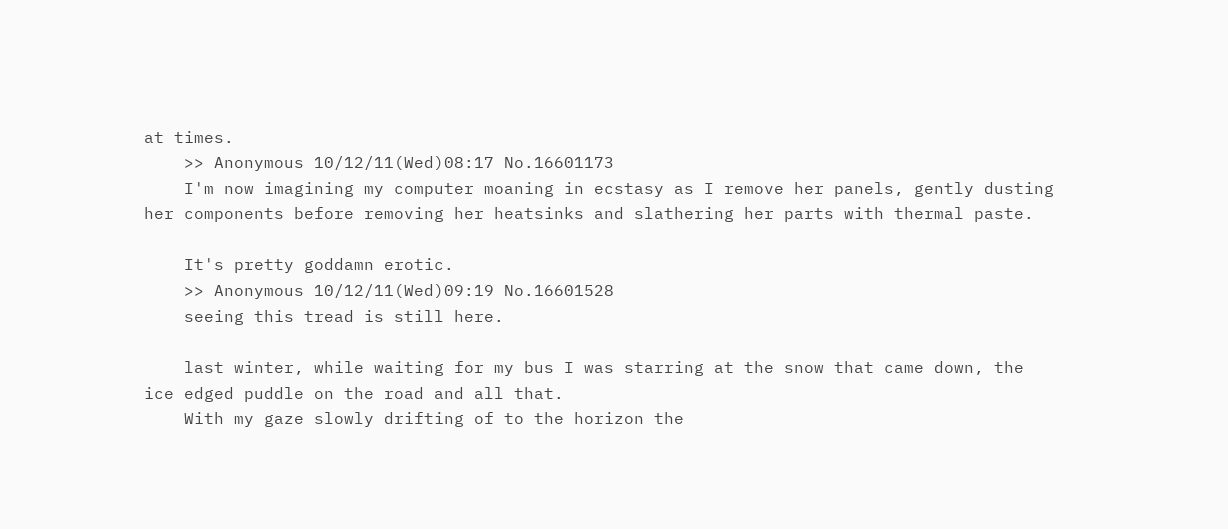at times.
    >> Anonymous 10/12/11(Wed)08:17 No.16601173
    I'm now imagining my computer moaning in ecstasy as I remove her panels, gently dusting her components before removing her heatsinks and slathering her parts with thermal paste.

    It's pretty goddamn erotic.
    >> Anonymous 10/12/11(Wed)09:19 No.16601528
    seeing this tread is still here.

    last winter, while waiting for my bus I was starring at the snow that came down, the ice edged puddle on the road and all that.
    With my gaze slowly drifting of to the horizon the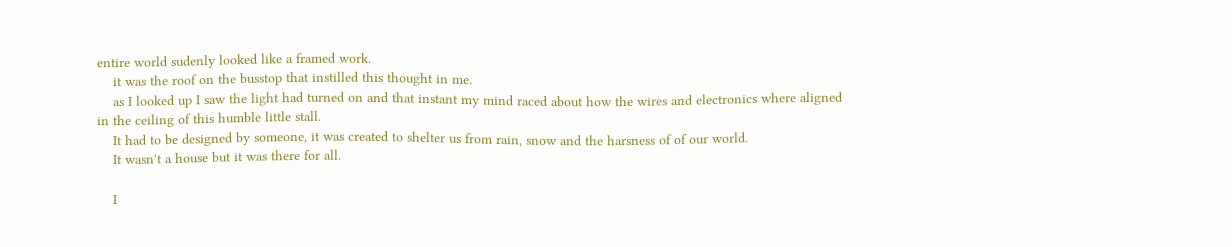entire world sudenly looked like a framed work.
    it was the roof on the busstop that instilled this thought in me.
    as I looked up I saw the light had turned on and that instant my mind raced about how the wires and electronics where aligned in the ceiling of this humble little stall.
    It had to be designed by someone, it was created to shelter us from rain, snow and the harsness of of our world.
    It wasn't a house but it was there for all.

    I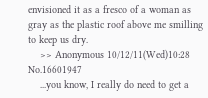envisioned it as a fresco of a woman as gray as the plastic roof above me smilling to keep us dry.
    >> Anonymous 10/12/11(Wed)10:28 No.16601947
    ...you know, I really do need to get a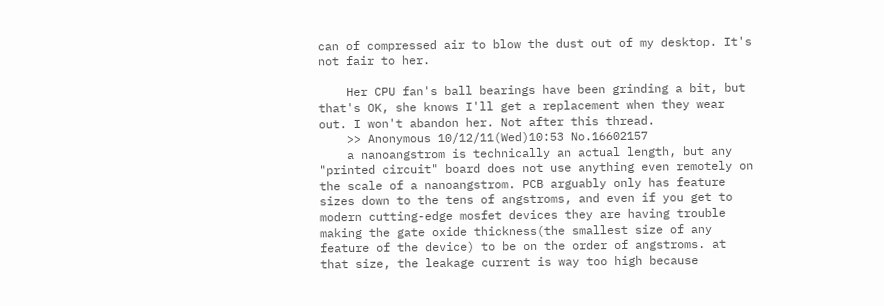can of compressed air to blow the dust out of my desktop. It's not fair to her.

    Her CPU fan's ball bearings have been grinding a bit, but that's OK, she knows I'll get a replacement when they wear out. I won't abandon her. Not after this thread.
    >> Anonymous 10/12/11(Wed)10:53 No.16602157
    a nanoangstrom is technically an actual length, but any "printed circuit" board does not use anything even remotely on the scale of a nanoangstrom. PCB arguably only has feature sizes down to the tens of angstroms, and even if you get to modern cutting-edge mosfet devices they are having trouble making the gate oxide thickness(the smallest size of any feature of the device) to be on the order of angstroms. at that size, the leakage current is way too high because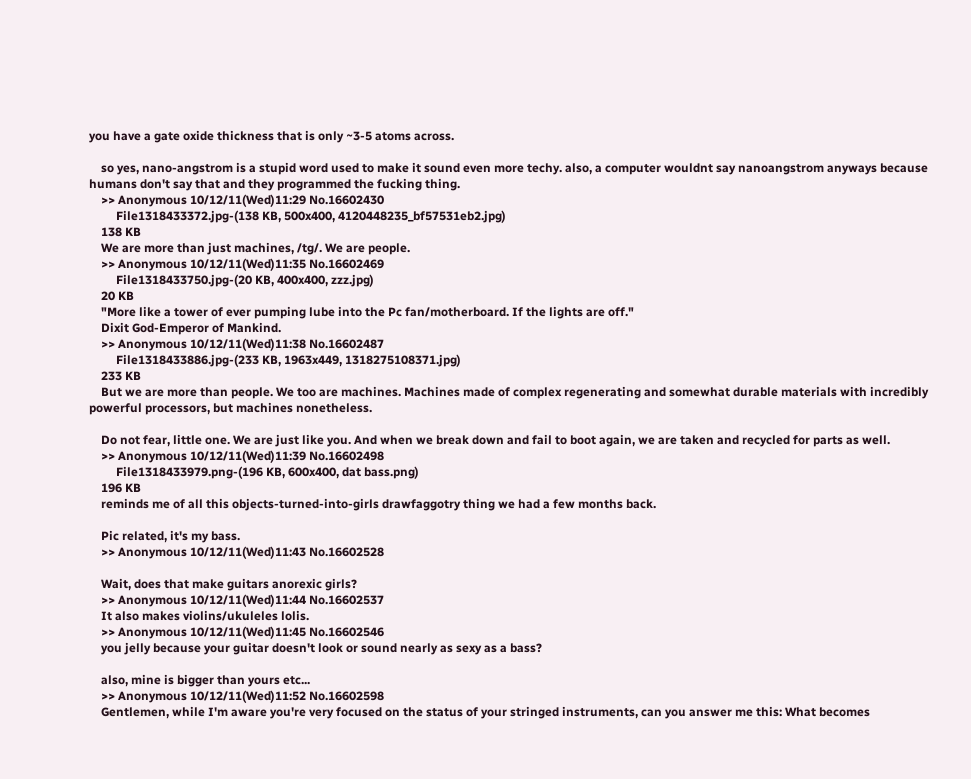you have a gate oxide thickness that is only ~3-5 atoms across.

    so yes, nano-angstrom is a stupid word used to make it sound even more techy. also, a computer wouldnt say nanoangstrom anyways because humans don't say that and they programmed the fucking thing.
    >> Anonymous 10/12/11(Wed)11:29 No.16602430
         File1318433372.jpg-(138 KB, 500x400, 4120448235_bf57531eb2.jpg)
    138 KB
    We are more than just machines, /tg/. We are people.
    >> Anonymous 10/12/11(Wed)11:35 No.16602469
         File1318433750.jpg-(20 KB, 400x400, zzz.jpg)
    20 KB
    "More like a tower of ever pumping lube into the Pc fan/motherboard. If the lights are off."
    Dixit God-Emperor of Mankind.
    >> Anonymous 10/12/11(Wed)11:38 No.16602487
         File1318433886.jpg-(233 KB, 1963x449, 1318275108371.jpg)
    233 KB
    But we are more than people. We too are machines. Machines made of complex regenerating and somewhat durable materials with incredibly powerful processors, but machines nonetheless.

    Do not fear, little one. We are just like you. And when we break down and fail to boot again, we are taken and recycled for parts as well.
    >> Anonymous 10/12/11(Wed)11:39 No.16602498
         File1318433979.png-(196 KB, 600x400, dat bass.png)
    196 KB
    reminds me of all this objects-turned-into-girls drawfaggotry thing we had a few months back.

    Pic related, it's my bass.
    >> Anonymous 10/12/11(Wed)11:43 No.16602528

    Wait, does that make guitars anorexic girls?
    >> Anonymous 10/12/11(Wed)11:44 No.16602537
    It also makes violins/ukuleles lolis.
    >> Anonymous 10/12/11(Wed)11:45 No.16602546
    you jelly because your guitar doesn't look or sound nearly as sexy as a bass?

    also, mine is bigger than yours etc...
    >> Anonymous 10/12/11(Wed)11:52 No.16602598
    Gentlemen, while I'm aware you're very focused on the status of your stringed instruments, can you answer me this: What becomes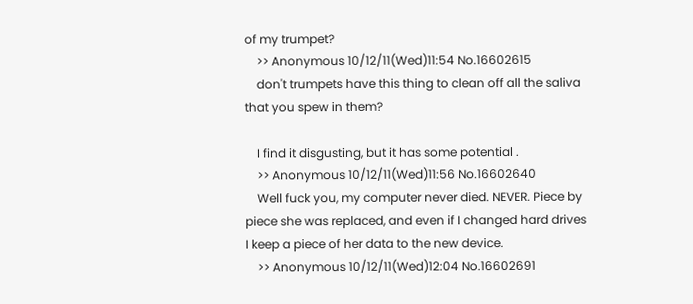of my trumpet?
    >> Anonymous 10/12/11(Wed)11:54 No.16602615
    don't trumpets have this thing to clean off all the saliva that you spew in them?

    I find it disgusting, but it has some potential .
    >> Anonymous 10/12/11(Wed)11:56 No.16602640
    Well fuck you, my computer never died. NEVER. Piece by piece she was replaced, and even if I changed hard drives I keep a piece of her data to the new device.
    >> Anonymous 10/12/11(Wed)12:04 No.16602691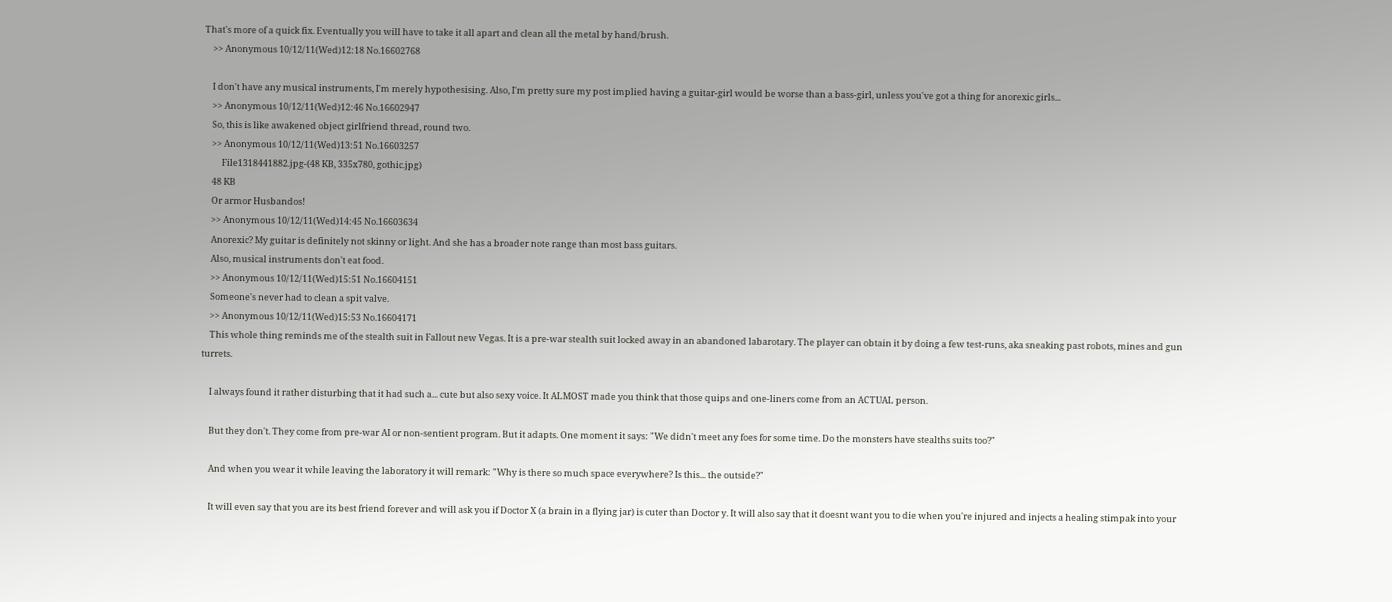That's more of a quick fix. Eventually you will have to take it all apart and clean all the metal by hand/brush.
    >> Anonymous 10/12/11(Wed)12:18 No.16602768

    I don't have any musical instruments, I'm merely hypothesising. Also, I'm pretty sure my post implied having a guitar-girl would be worse than a bass-girl, unless you've got a thing for anorexic girls...
    >> Anonymous 10/12/11(Wed)12:46 No.16602947
    So, this is like awakened object girlfriend thread, round two.
    >> Anonymous 10/12/11(Wed)13:51 No.16603257
         File1318441882.jpg-(48 KB, 335x780, gothic.jpg)
    48 KB
    Or armor Husbandos!
    >> Anonymous 10/12/11(Wed)14:45 No.16603634
    Anorexic? My guitar is definitely not skinny or light. And she has a broader note range than most bass guitars.
    Also, musical instruments don't eat food.
    >> Anonymous 10/12/11(Wed)15:51 No.16604151
    Someone's never had to clean a spit valve.
    >> Anonymous 10/12/11(Wed)15:53 No.16604171
    This whole thing reminds me of the stealth suit in Fallout new Vegas. It is a pre-war stealth suit locked away in an abandoned labarotary. The player can obtain it by doing a few test-runs, aka sneaking past robots, mines and gun turrets.

    I always found it rather disturbing that it had such a... cute but also sexy voice. It ALMOST made you think that those quips and one-liners come from an ACTUAL person.

    But they don't. They come from pre-war AI or non-sentient program. But it adapts. One moment it says: "We didn't meet any foes for some time. Do the monsters have stealths suits too?"

    And when you wear it while leaving the laboratory it will remark: "Why is there so much space everywhere? Is this... the outside?"

    It will even say that you are its best friend forever and will ask you if Doctor X (a brain in a flying jar) is cuter than Doctor y. It will also say that it doesnt want you to die when you're injured and injects a healing stimpak into your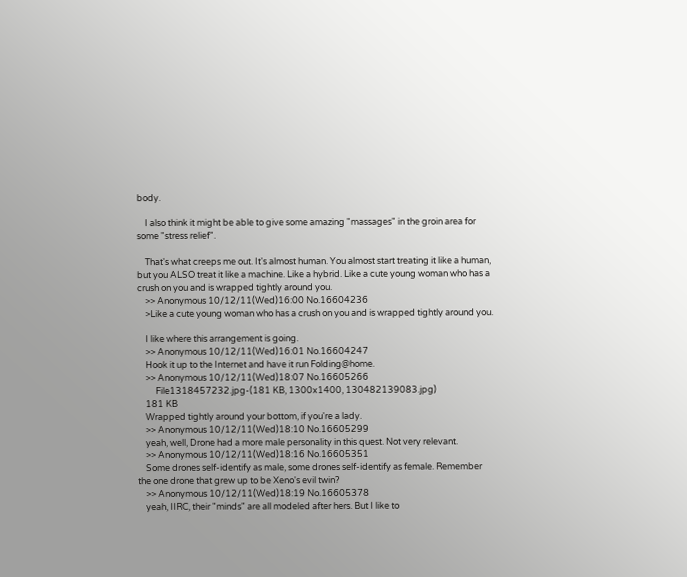body.

    I also think it might be able to give some amazing "massages" in the groin area for some "stress relief".

    That's what creeps me out. It's almost human. You almost start treating it like a human, but you ALSO treat it like a machine. Like a hybrid. Like a cute young woman who has a crush on you and is wrapped tightly around you.
    >> Anonymous 10/12/11(Wed)16:00 No.16604236
    >Like a cute young woman who has a crush on you and is wrapped tightly around you.

    I like where this arrangement is going.
    >> Anonymous 10/12/11(Wed)16:01 No.16604247
    Hook it up to the Internet and have it run Folding@home.
    >> Anonymous 10/12/11(Wed)18:07 No.16605266
         File1318457232.jpg-(181 KB, 1300x1400, 130482139083.jpg)
    181 KB
    Wrapped tightly around your bottom, if you're a lady.
    >> Anonymous 10/12/11(Wed)18:10 No.16605299
    yeah, well, Drone had a more male personality in this quest. Not very relevant.
    >> Anonymous 10/12/11(Wed)18:16 No.16605351
    Some drones self-identify as male, some drones self-identify as female. Remember the one drone that grew up to be Xeno's evil twin?
    >> Anonymous 10/12/11(Wed)18:19 No.16605378
    yeah, IIRC, their "minds" are all modeled after hers. But I like to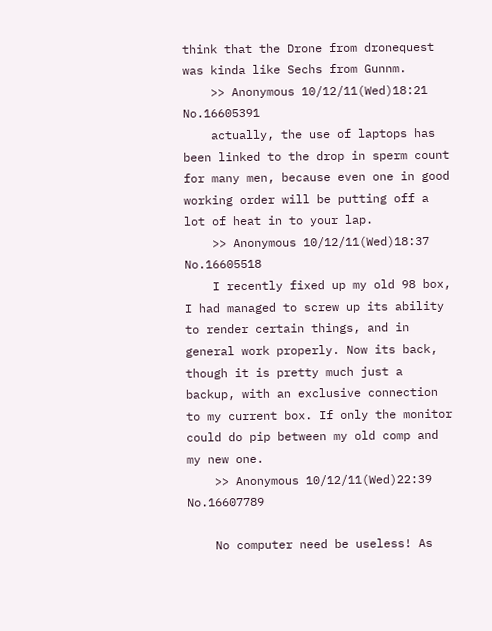think that the Drone from dronequest was kinda like Sechs from Gunnm.
    >> Anonymous 10/12/11(Wed)18:21 No.16605391
    actually, the use of laptops has been linked to the drop in sperm count for many men, because even one in good working order will be putting off a lot of heat in to your lap.
    >> Anonymous 10/12/11(Wed)18:37 No.16605518
    I recently fixed up my old 98 box, I had managed to screw up its ability to render certain things, and in general work properly. Now its back, though it is pretty much just a backup, with an exclusive connection to my current box. If only the monitor could do pip between my old comp and my new one.
    >> Anonymous 10/12/11(Wed)22:39 No.16607789

    No computer need be useless! As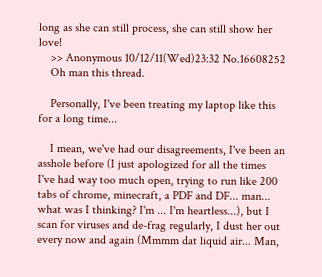long as she can still process, she can still show her love!
    >> Anonymous 10/12/11(Wed)23:32 No.16608252
    Oh man this thread.

    Personally, I've been treating my laptop like this for a long time...

    I mean, we've had our disagreements, I've been an asshole before (I just apologized for all the times I've had way too much open, trying to run like 200 tabs of chrome, minecraft, a PDF and DF... man... what was I thinking? I'm ... I'm heartless...), but I scan for viruses and de-frag regularly, I dust her out every now and again (Mmmm dat liquid air... Man,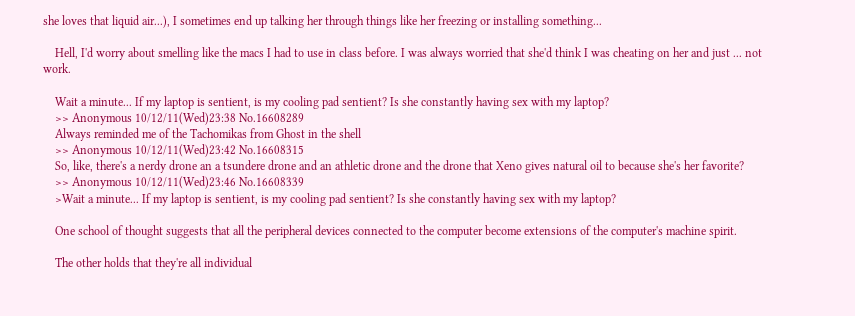she loves that liquid air...), I sometimes end up talking her through things like her freezing or installing something...

    Hell, I'd worry about smelling like the macs I had to use in class before. I was always worried that she'd think I was cheating on her and just ... not work.

    Wait a minute... If my laptop is sentient, is my cooling pad sentient? Is she constantly having sex with my laptop?
    >> Anonymous 10/12/11(Wed)23:38 No.16608289
    Always reminded me of the Tachomikas from Ghost in the shell
    >> Anonymous 10/12/11(Wed)23:42 No.16608315
    So, like, there's a nerdy drone an a tsundere drone and an athletic drone and the drone that Xeno gives natural oil to because she's her favorite?
    >> Anonymous 10/12/11(Wed)23:46 No.16608339
    >Wait a minute... If my laptop is sentient, is my cooling pad sentient? Is she constantly having sex with my laptop?

    One school of thought suggests that all the peripheral devices connected to the computer become extensions of the computer's machine spirit.

    The other holds that they're all individual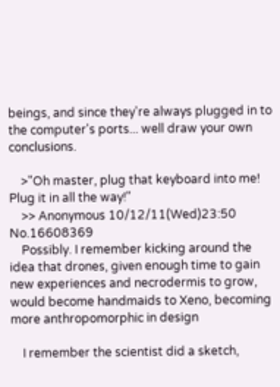beings, and since they're always plugged in to the computer's ports... well draw your own conclusions.

    >"Oh master, plug that keyboard into me! Plug it in all the way!"
    >> Anonymous 10/12/11(Wed)23:50 No.16608369
    Possibly. I remember kicking around the idea that drones, given enough time to gain new experiences and necrodermis to grow, would become handmaids to Xeno, becoming more anthropomorphic in design

    I remember the scientist did a sketch,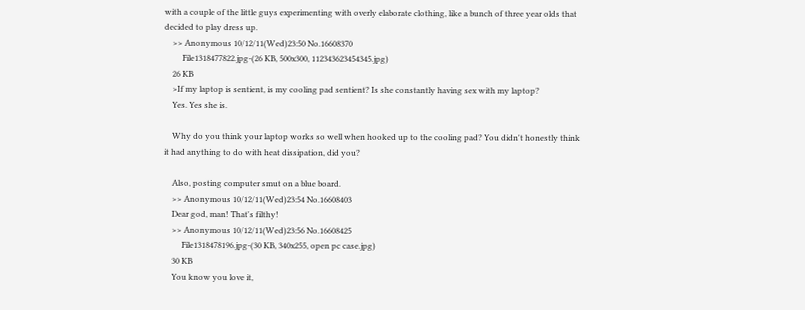with a couple of the little guys experimenting with overly elaborate clothing, like a bunch of three year olds that decided to play dress up.
    >> Anonymous 10/12/11(Wed)23:50 No.16608370
         File1318477822.jpg-(26 KB, 500x300, 112343623454345.jpg)
    26 KB
    >If my laptop is sentient, is my cooling pad sentient? Is she constantly having sex with my laptop?
    Yes. Yes she is.

    Why do you think your laptop works so well when hooked up to the cooling pad? You didn't honestly think it had anything to do with heat dissipation, did you?

    Also, posting computer smut on a blue board.
    >> Anonymous 10/12/11(Wed)23:54 No.16608403
    Dear god, man! That's filthy!
    >> Anonymous 10/12/11(Wed)23:56 No.16608425
         File1318478196.jpg-(30 KB, 340x255, open pc case.jpg)
    30 KB
    You know you love it,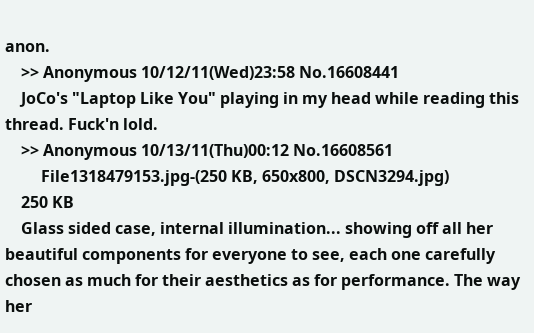anon.
    >> Anonymous 10/12/11(Wed)23:58 No.16608441
    JoCo's "Laptop Like You" playing in my head while reading this thread. Fuck'n lold.
    >> Anonymous 10/13/11(Thu)00:12 No.16608561
         File1318479153.jpg-(250 KB, 650x800, DSCN3294.jpg)
    250 KB
    Glass sided case, internal illumination... showing off all her beautiful components for everyone to see, each one carefully chosen as much for their aesthetics as for performance. The way her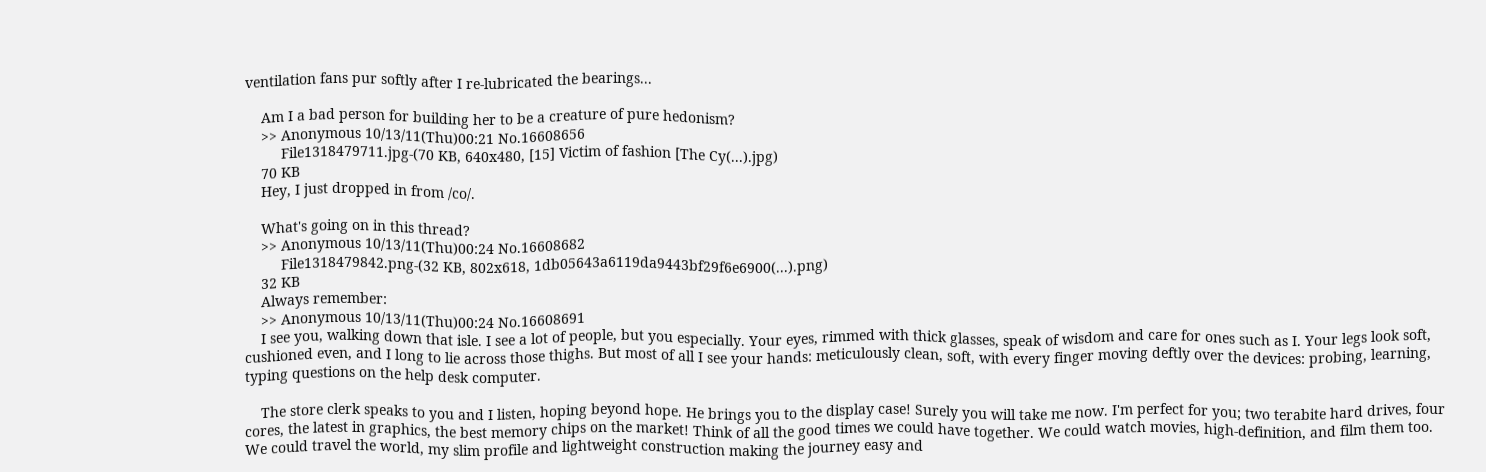ventilation fans pur softly after I re-lubricated the bearings...

    Am I a bad person for building her to be a creature of pure hedonism?
    >> Anonymous 10/13/11(Thu)00:21 No.16608656
         File1318479711.jpg-(70 KB, 640x480, [15] Victim of fashion [The Cy(...).jpg)
    70 KB
    Hey, I just dropped in from /co/.

    What's going on in this thread?
    >> Anonymous 10/13/11(Thu)00:24 No.16608682
         File1318479842.png-(32 KB, 802x618, 1db05643a6119da9443bf29f6e6900(...).png)
    32 KB
    Always remember:
    >> Anonymous 10/13/11(Thu)00:24 No.16608691
    I see you, walking down that isle. I see a lot of people, but you especially. Your eyes, rimmed with thick glasses, speak of wisdom and care for ones such as I. Your legs look soft, cushioned even, and I long to lie across those thighs. But most of all I see your hands: meticulously clean, soft, with every finger moving deftly over the devices: probing, learning, typing questions on the help desk computer.

    The store clerk speaks to you and I listen, hoping beyond hope. He brings you to the display case! Surely you will take me now. I'm perfect for you; two terabite hard drives, four cores, the latest in graphics, the best memory chips on the market! Think of all the good times we could have together. We could watch movies, high-definition, and film them too. We could travel the world, my slim profile and lightweight construction making the journey easy and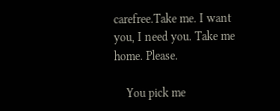carefree.Take me. I want you, I need you. Take me home. Please.

    You pick me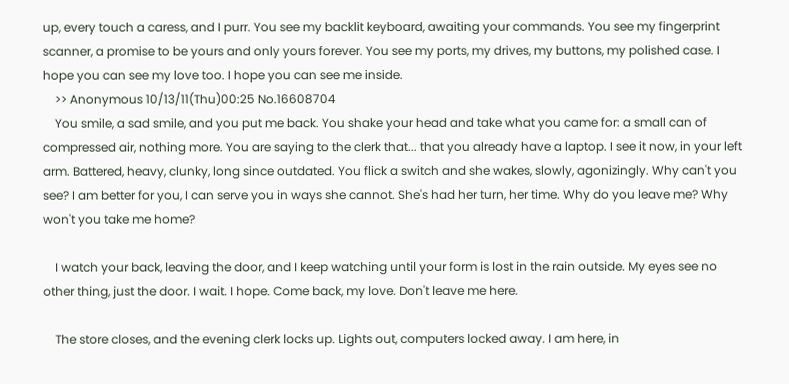up, every touch a caress, and I purr. You see my backlit keyboard, awaiting your commands. You see my fingerprint scanner, a promise to be yours and only yours forever. You see my ports, my drives, my buttons, my polished case. I hope you can see my love too. I hope you can see me inside.
    >> Anonymous 10/13/11(Thu)00:25 No.16608704
    You smile, a sad smile, and you put me back. You shake your head and take what you came for: a small can of compressed air, nothing more. You are saying to the clerk that... that you already have a laptop. I see it now, in your left arm. Battered, heavy, clunky, long since outdated. You flick a switch and she wakes, slowly, agonizingly. Why can't you see? I am better for you, I can serve you in ways she cannot. She's had her turn, her time. Why do you leave me? Why won't you take me home?

    I watch your back, leaving the door, and I keep watching until your form is lost in the rain outside. My eyes see no other thing, just the door. I wait. I hope. Come back, my love. Don't leave me here.

    The store closes, and the evening clerk locks up. Lights out, computers locked away. I am here, in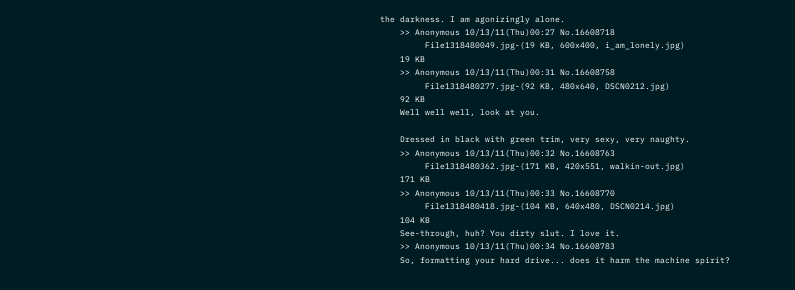the darkness. I am agonizingly alone.
    >> Anonymous 10/13/11(Thu)00:27 No.16608718
         File1318480049.jpg-(19 KB, 600x400, i_am_lonely.jpg)
    19 KB
    >> Anonymous 10/13/11(Thu)00:31 No.16608758
         File1318480277.jpg-(92 KB, 480x640, DSCN0212.jpg)
    92 KB
    Well well well, look at you.

    Dressed in black with green trim, very sexy, very naughty.
    >> Anonymous 10/13/11(Thu)00:32 No.16608763
         File1318480362.jpg-(171 KB, 420x551, walkin-out.jpg)
    171 KB
    >> Anonymous 10/13/11(Thu)00:33 No.16608770
         File1318480418.jpg-(104 KB, 640x480, DSCN0214.jpg)
    104 KB
    See-through, huh? You dirty slut. I love it.
    >> Anonymous 10/13/11(Thu)00:34 No.16608783
    So, formatting your hard drive... does it harm the machine spirit?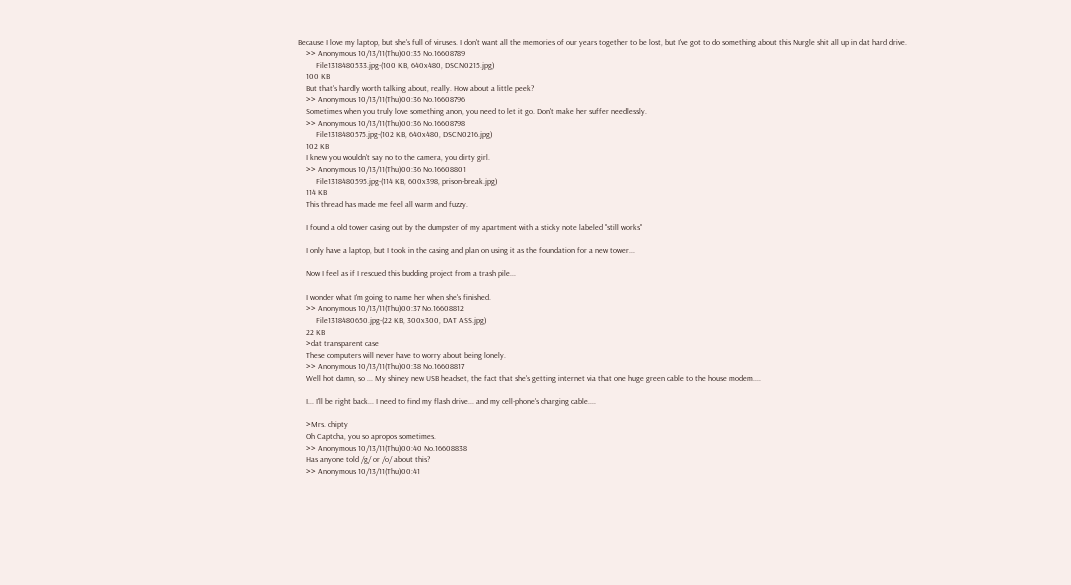Because I love my laptop, but she's full of viruses. I don't want all the memories of our years together to be lost, but I've got to do something about this Nurgle shit all up in dat hard drive.
    >> Anonymous 10/13/11(Thu)00:35 No.16608789
         File1318480533.jpg-(100 KB, 640x480, DSCN0215.jpg)
    100 KB
    But that's hardly worth talking about, really. How about a little peek?
    >> Anonymous 10/13/11(Thu)00:36 No.16608796
    Sometimes when you truly love something anon, you need to let it go. Don't make her suffer needlessly.
    >> Anonymous 10/13/11(Thu)00:36 No.16608798
         File1318480575.jpg-(102 KB, 640x480, DSCN0216.jpg)
    102 KB
    I knew you wouldn't say no to the camera, you dirty girl.
    >> Anonymous 10/13/11(Thu)00:36 No.16608801
         File1318480595.jpg-(114 KB, 600x398, prison-break.jpg)
    114 KB
    This thread has made me feel all warm and fuzzy.

    I found a old tower casing out by the dumpster of my apartment with a sticky note labeled "still works"

    I only have a laptop, but I took in the casing and plan on using it as the foundation for a new tower...

    Now I feel as if I rescued this budding project from a trash pile...

    I wonder what I'm going to name her when she's finished.
    >> Anonymous 10/13/11(Thu)00:37 No.16608812
         File1318480650.jpg-(22 KB, 300x300, DAT ASS.jpg)
    22 KB
    >dat transparent case
    These computers will never have to worry about being lonely.
    >> Anonymous 10/13/11(Thu)00:38 No.16608817
    Well hot damn, so ... My shiney new USB headset, the fact that she's getting internet via that one huge green cable to the house modem....

    I... I'll be right back... I need to find my flash drive... and my cell-phone's charging cable....

    >Mrs. chipty
    Oh Captcha, you so apropos sometimes.
    >> Anonymous 10/13/11(Thu)00:40 No.16608838
    Has anyone told /g/ or /o/ about this?
    >> Anonymous 10/13/11(Thu)00:41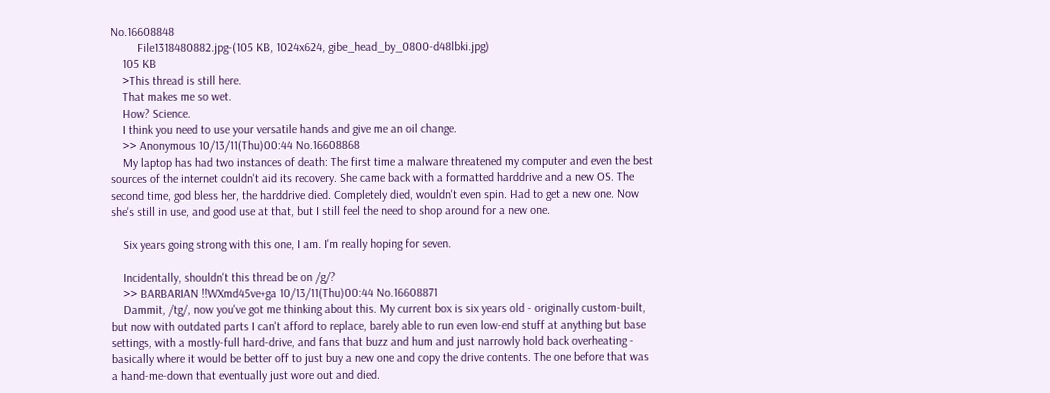No.16608848
         File1318480882.jpg-(105 KB, 1024x624, gibe_head_by_0800-d48lbki.jpg)
    105 KB
    >This thread is still here.
    That makes me so wet.
    How? Science.
    I think you need to use your versatile hands and give me an oil change.
    >> Anonymous 10/13/11(Thu)00:44 No.16608868
    My laptop has had two instances of death: The first time a malware threatened my computer and even the best sources of the internet couldn't aid its recovery. She came back with a formatted harddrive and a new OS. The second time, god bless her, the harddrive died. Completely died, wouldn't even spin. Had to get a new one. Now she's still in use, and good use at that, but I still feel the need to shop around for a new one.

    Six years going strong with this one, I am. I'm really hoping for seven.

    Incidentally, shouldn't this thread be on /g/?
    >> BARBARIAN !!WXmd45ve+ga 10/13/11(Thu)00:44 No.16608871
    Dammit, /tg/, now you've got me thinking about this. My current box is six years old - originally custom-built, but now with outdated parts I can't afford to replace, barely able to run even low-end stuff at anything but base settings, with a mostly-full hard-drive, and fans that buzz and hum and just narrowly hold back overheating - basically where it would be better off to just buy a new one and copy the drive contents. The one before that was a hand-me-down that eventually just wore out and died.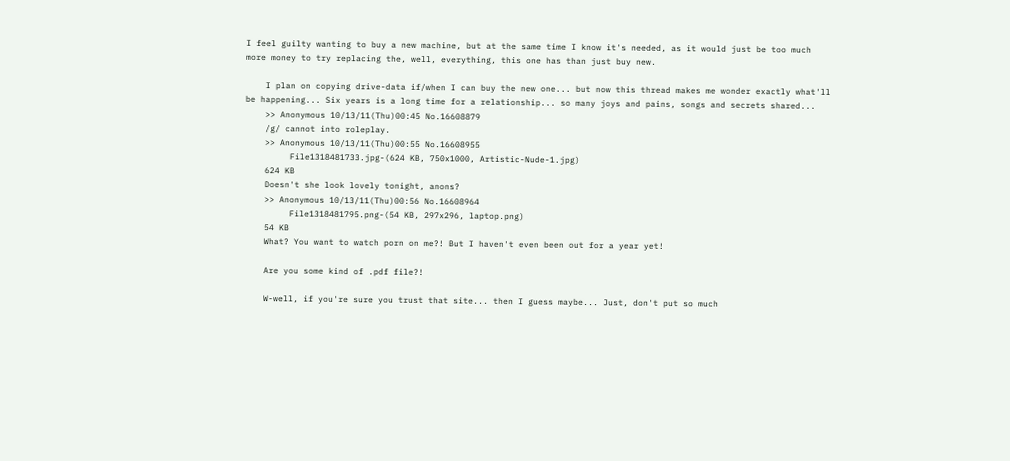I feel guilty wanting to buy a new machine, but at the same time I know it's needed, as it would just be too much more money to try replacing the, well, everything, this one has than just buy new.

    I plan on copying drive-data if/when I can buy the new one... but now this thread makes me wonder exactly what'll be happening... Six years is a long time for a relationship... so many joys and pains, songs and secrets shared...
    >> Anonymous 10/13/11(Thu)00:45 No.16608879
    /g/ cannot into roleplay.
    >> Anonymous 10/13/11(Thu)00:55 No.16608955
         File1318481733.jpg-(624 KB, 750x1000, Artistic-Nude-1.jpg)
    624 KB
    Doesn't she look lovely tonight, anons?
    >> Anonymous 10/13/11(Thu)00:56 No.16608964
         File1318481795.png-(54 KB, 297x296, laptop.png)
    54 KB
    What? You want to watch porn on me?! But I haven't even been out for a year yet!

    Are you some kind of .pdf file?!

    W-well, if you're sure you trust that site... then I guess maybe... Just, don't put so much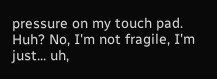pressure on my touch pad. Huh? No, I'm not fragile, I'm just... uh,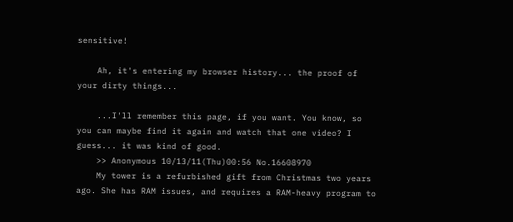sensitive!

    Ah, it's entering my browser history... the proof of your dirty things...

    ...I'll remember this page, if you want. You know, so you can maybe find it again and watch that one video? I guess... it was kind of good.
    >> Anonymous 10/13/11(Thu)00:56 No.16608970
    My tower is a refurbished gift from Christmas two years ago. She has RAM issues, and requires a RAM-heavy program to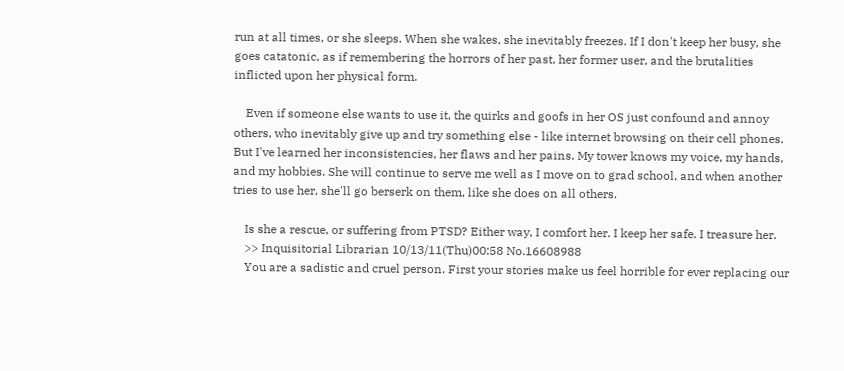run at all times, or she sleeps. When she wakes, she inevitably freezes. If I don't keep her busy, she goes catatonic, as if remembering the horrors of her past, her former user, and the brutalities inflicted upon her physical form.

    Even if someone else wants to use it, the quirks and goofs in her OS just confound and annoy others, who inevitably give up and try something else - like internet browsing on their cell phones. But I've learned her inconsistencies, her flaws and her pains. My tower knows my voice, my hands, and my hobbies. She will continue to serve me well as I move on to grad school, and when another tries to use her, she'll go berserk on them, like she does on all others.

    Is she a rescue, or suffering from PTSD? Either way, I comfort her. I keep her safe. I treasure her.
    >> Inquisitorial Librarian 10/13/11(Thu)00:58 No.16608988
    You are a sadistic and cruel person. First your stories make us feel horrible for ever replacing our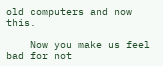old computers and now this.

    Now you make us feel bad for not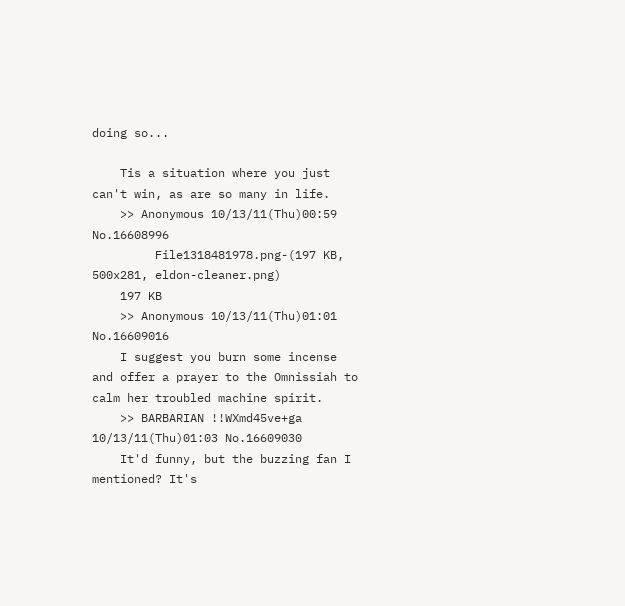doing so...

    Tis a situation where you just can't win, as are so many in life.
    >> Anonymous 10/13/11(Thu)00:59 No.16608996
         File1318481978.png-(197 KB, 500x281, eldon-cleaner.png)
    197 KB
    >> Anonymous 10/13/11(Thu)01:01 No.16609016
    I suggest you burn some incense and offer a prayer to the Omnissiah to calm her troubled machine spirit.
    >> BARBARIAN !!WXmd45ve+ga 10/13/11(Thu)01:03 No.16609030
    It'd funny, but the buzzing fan I mentioned? It's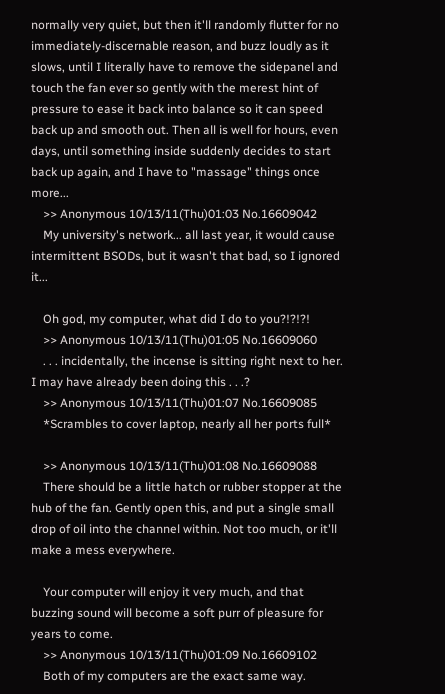normally very quiet, but then it'll randomly flutter for no immediately-discernable reason, and buzz loudly as it slows, until I literally have to remove the sidepanel and touch the fan ever so gently with the merest hint of pressure to ease it back into balance so it can speed back up and smooth out. Then all is well for hours, even days, until something inside suddenly decides to start back up again, and I have to "massage" things once more...
    >> Anonymous 10/13/11(Thu)01:03 No.16609042
    My university's network... all last year, it would cause intermittent BSODs, but it wasn't that bad, so I ignored it...

    Oh god, my computer, what did I do to you?!?!?!
    >> Anonymous 10/13/11(Thu)01:05 No.16609060
    . . . incidentally, the incense is sitting right next to her. I may have already been doing this . . .?
    >> Anonymous 10/13/11(Thu)01:07 No.16609085
    *Scrambles to cover laptop, nearly all her ports full*

    >> Anonymous 10/13/11(Thu)01:08 No.16609088
    There should be a little hatch or rubber stopper at the hub of the fan. Gently open this, and put a single small drop of oil into the channel within. Not too much, or it'll make a mess everywhere.

    Your computer will enjoy it very much, and that buzzing sound will become a soft purr of pleasure for years to come.
    >> Anonymous 10/13/11(Thu)01:09 No.16609102
    Both of my computers are the exact same way.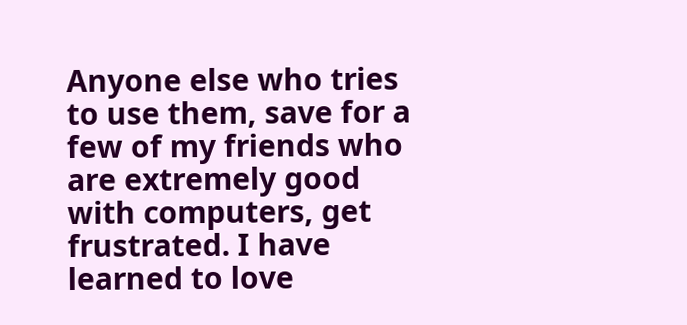Anyone else who tries to use them, save for a few of my friends who are extremely good with computers, get frustrated. I have learned to love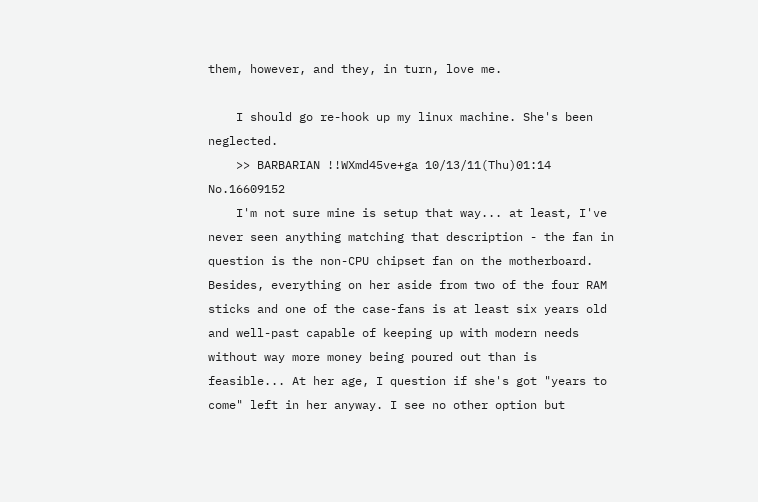them, however, and they, in turn, love me.

    I should go re-hook up my linux machine. She's been neglected.
    >> BARBARIAN !!WXmd45ve+ga 10/13/11(Thu)01:14 No.16609152
    I'm not sure mine is setup that way... at least, I've never seen anything matching that description - the fan in question is the non-CPU chipset fan on the motherboard. Besides, everything on her aside from two of the four RAM sticks and one of the case-fans is at least six years old and well-past capable of keeping up with modern needs without way more money being poured out than is feasible... At her age, I question if she's got "years to come" left in her anyway. I see no other option but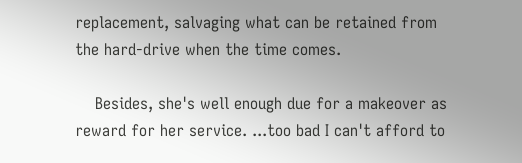replacement, salvaging what can be retained from the hard-drive when the time comes.

    Besides, she's well enough due for a makeover as reward for her service. ...too bad I can't afford to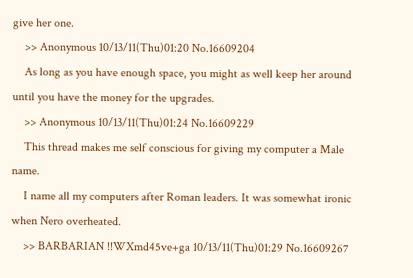give her one.
    >> Anonymous 10/13/11(Thu)01:20 No.16609204
    As long as you have enough space, you might as well keep her around until you have the money for the upgrades.
    >> Anonymous 10/13/11(Thu)01:24 No.16609229
    This thread makes me self conscious for giving my computer a Male name.
    I name all my computers after Roman leaders. It was somewhat ironic when Nero overheated.
    >> BARBARIAN !!WXmd45ve+ga 10/13/11(Thu)01:29 No.16609267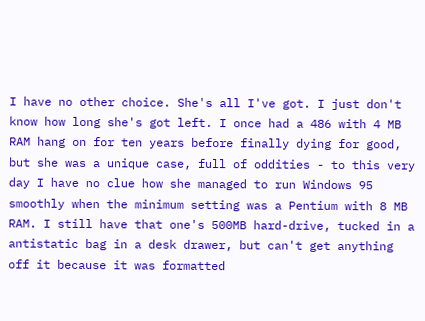I have no other choice. She's all I've got. I just don't know how long she's got left. I once had a 486 with 4 MB RAM hang on for ten years before finally dying for good, but she was a unique case, full of oddities - to this very day I have no clue how she managed to run Windows 95 smoothly when the minimum setting was a Pentium with 8 MB RAM. I still have that one's 500MB hard-drive, tucked in a antistatic bag in a desk drawer, but can't get anything off it because it was formatted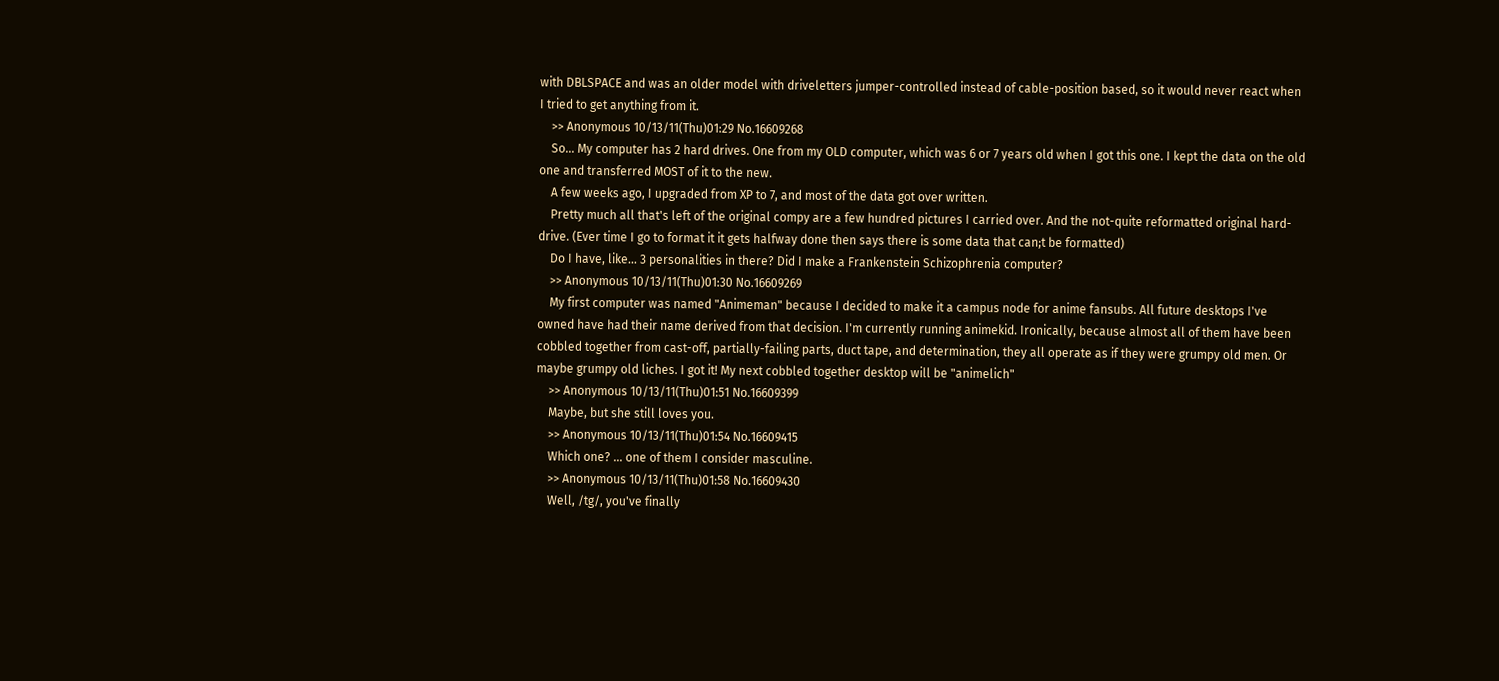with DBLSPACE and was an older model with driveletters jumper-controlled instead of cable-position based, so it would never react when I tried to get anything from it.
    >> Anonymous 10/13/11(Thu)01:29 No.16609268
    So... My computer has 2 hard drives. One from my OLD computer, which was 6 or 7 years old when I got this one. I kept the data on the old one and transferred MOST of it to the new.
    A few weeks ago, I upgraded from XP to 7, and most of the data got over written.
    Pretty much all that's left of the original compy are a few hundred pictures I carried over. And the not-quite reformatted original hard-drive. (Ever time I go to format it it gets halfway done then says there is some data that can;t be formatted)
    Do I have, like... 3 personalities in there? Did I make a Frankenstein Schizophrenia computer?
    >> Anonymous 10/13/11(Thu)01:30 No.16609269
    My first computer was named "Animeman" because I decided to make it a campus node for anime fansubs. All future desktops I've owned have had their name derived from that decision. I'm currently running animekid. Ironically, because almost all of them have been cobbled together from cast-off, partially-failing parts, duct tape, and determination, they all operate as if they were grumpy old men. Or maybe grumpy old liches. I got it! My next cobbled together desktop will be "animelich"
    >> Anonymous 10/13/11(Thu)01:51 No.16609399
    Maybe, but she still loves you.
    >> Anonymous 10/13/11(Thu)01:54 No.16609415
    Which one? ... one of them I consider masculine.
    >> Anonymous 10/13/11(Thu)01:58 No.16609430
    Well, /tg/, you've finally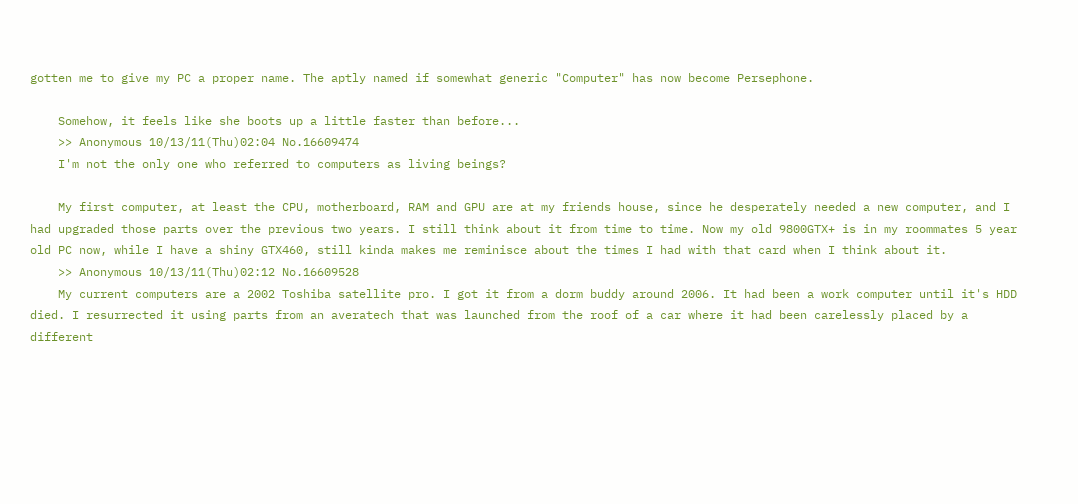gotten me to give my PC a proper name. The aptly named if somewhat generic "Computer" has now become Persephone.

    Somehow, it feels like she boots up a little faster than before...
    >> Anonymous 10/13/11(Thu)02:04 No.16609474
    I'm not the only one who referred to computers as living beings?

    My first computer, at least the CPU, motherboard, RAM and GPU are at my friends house, since he desperately needed a new computer, and I had upgraded those parts over the previous two years. I still think about it from time to time. Now my old 9800GTX+ is in my roommates 5 year old PC now, while I have a shiny GTX460, still kinda makes me reminisce about the times I had with that card when I think about it.
    >> Anonymous 10/13/11(Thu)02:12 No.16609528
    My current computers are a 2002 Toshiba satellite pro. I got it from a dorm buddy around 2006. It had been a work computer until it's HDD died. I resurrected it using parts from an averatech that was launched from the roof of a car where it had been carelessly placed by a different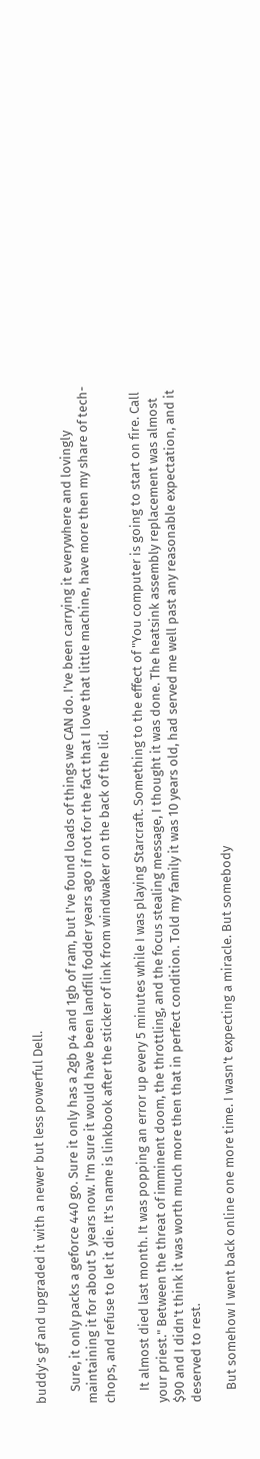buddy's gf and upgraded it with a newer but less powerful Dell.

    Sure, it only packs a geforce 440 go. Sure it only has a 2gb p4 and 1gb of ram, but I've found loads of things we CAN do. I've been carrying it everywhere and lovingly maintaining it for about 5 years now. I'm sure it would have been landfill fodder years ago if not for the fact that I love that little machine, have more then my share of tech-chops, and refuse to let it die. It's name is linkbook after the sticker of link from windwaker on the back of the lid.

    It almost died last month. It was popping an error up every 5 minutes while I was playing Starcraft. Something to the effect of "You computer is going to start on fire. Call your priest." Between the threat of imminent doom, the throttling, and the focus stealing message, I thought it was done. The heatsink assembly replacement was almost $90 and I didn't think it was worth much more then that in perfect condition. Told my family it was 10 years old, had served me well past any reasonable expectation, and it deserved to rest.

    But somehow I went back online one more time. I wasn't expecting a miracle. But somebody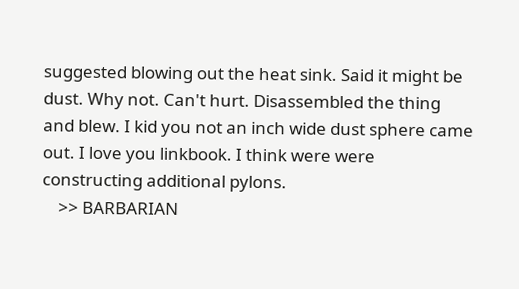suggested blowing out the heat sink. Said it might be dust. Why not. Can't hurt. Disassembled the thing and blew. I kid you not an inch wide dust sphere came out. I love you linkbook. I think were were constructing additional pylons.
    >> BARBARIAN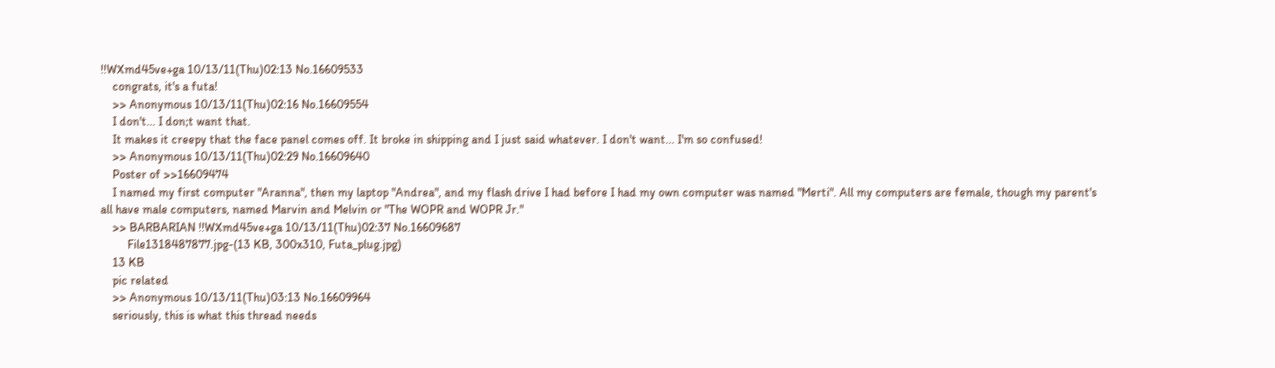!!WXmd45ve+ga 10/13/11(Thu)02:13 No.16609533
    congrats, it's a futa!
    >> Anonymous 10/13/11(Thu)02:16 No.16609554
    I don't... I don;t want that.
    It makes it creepy that the face panel comes off. It broke in shipping and I just said whatever. I don't want... I'm so confused!
    >> Anonymous 10/13/11(Thu)02:29 No.16609640
    Poster of >>16609474
    I named my first computer "Aranna", then my laptop "Andrea", and my flash drive I had before I had my own computer was named "Merti". All my computers are female, though my parent's all have male computers, named Marvin and Melvin or "The WOPR and WOPR Jr."
    >> BARBARIAN !!WXmd45ve+ga 10/13/11(Thu)02:37 No.16609687
         File1318487877.jpg-(13 KB, 300x310, Futa_plug.jpg)
    13 KB
    pic related
    >> Anonymous 10/13/11(Thu)03:13 No.16609964
    seriously, this is what this thread needs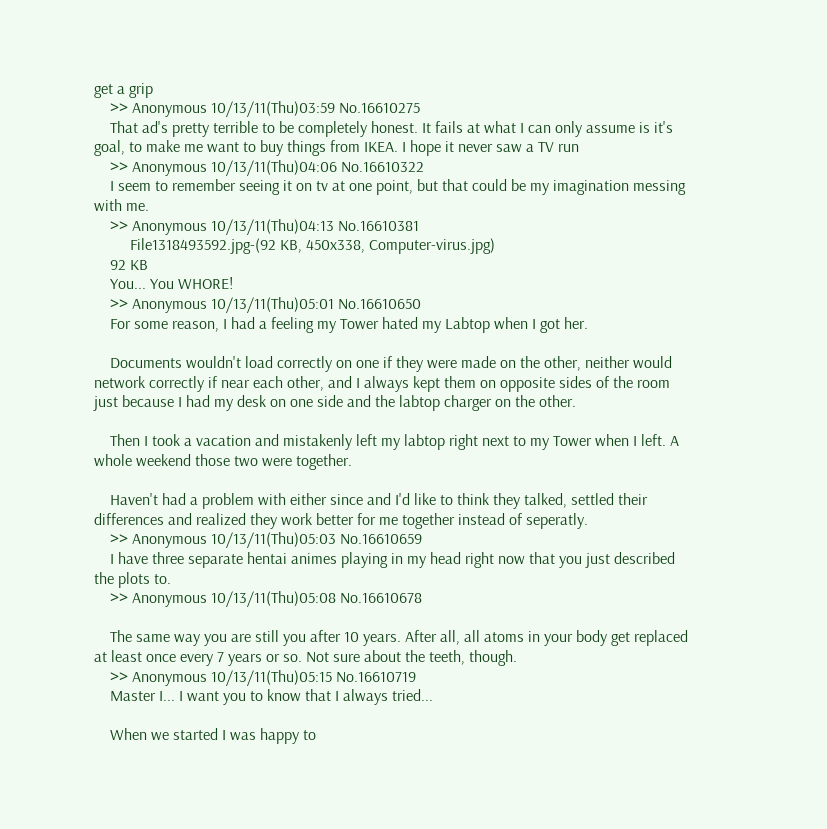get a grip
    >> Anonymous 10/13/11(Thu)03:59 No.16610275
    That ad's pretty terrible to be completely honest. It fails at what I can only assume is it's goal, to make me want to buy things from IKEA. I hope it never saw a TV run
    >> Anonymous 10/13/11(Thu)04:06 No.16610322
    I seem to remember seeing it on tv at one point, but that could be my imagination messing with me.
    >> Anonymous 10/13/11(Thu)04:13 No.16610381
         File1318493592.jpg-(92 KB, 450x338, Computer-virus.jpg)
    92 KB
    You... You WHORE!
    >> Anonymous 10/13/11(Thu)05:01 No.16610650
    For some reason, I had a feeling my Tower hated my Labtop when I got her.

    Documents wouldn't load correctly on one if they were made on the other, neither would network correctly if near each other, and I always kept them on opposite sides of the room just because I had my desk on one side and the labtop charger on the other.

    Then I took a vacation and mistakenly left my labtop right next to my Tower when I left. A whole weekend those two were together.

    Haven't had a problem with either since and I'd like to think they talked, settled their differences and realized they work better for me together instead of seperatly.
    >> Anonymous 10/13/11(Thu)05:03 No.16610659
    I have three separate hentai animes playing in my head right now that you just described the plots to.
    >> Anonymous 10/13/11(Thu)05:08 No.16610678

    The same way you are still you after 10 years. After all, all atoms in your body get replaced at least once every 7 years or so. Not sure about the teeth, though.
    >> Anonymous 10/13/11(Thu)05:15 No.16610719
    Master I... I want you to know that I always tried...

    When we started I was happy to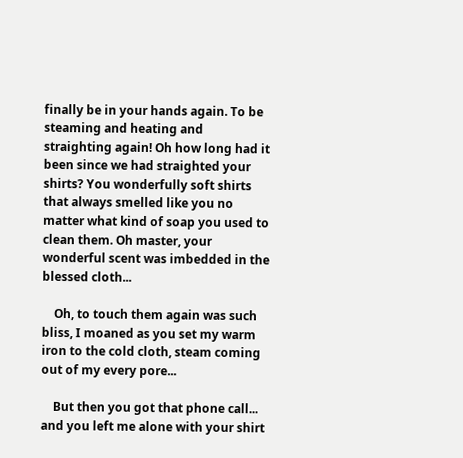finally be in your hands again. To be steaming and heating and straighting again! Oh how long had it been since we had straighted your shirts? You wonderfully soft shirts that always smelled like you no matter what kind of soap you used to clean them. Oh master, your wonderful scent was imbedded in the blessed cloth...

    Oh, to touch them again was such bliss, I moaned as you set my warm iron to the cold cloth, steam coming out of my every pore...

    But then you got that phone call... and you left me alone with your shirt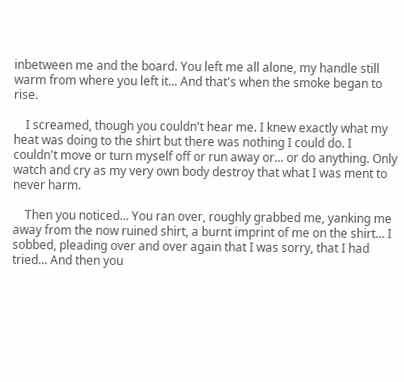inbetween me and the board. You left me all alone, my handle still warm from where you left it... And that's when the smoke began to rise.

    I screamed, though you couldn't hear me. I knew exactly what my heat was doing to the shirt but there was nothing I could do. I couldn't move or turn myself off or run away or... or do anything. Only watch and cry as my very own body destroy that what I was ment to never harm.

    Then you noticed... You ran over, roughly grabbed me, yanking me away from the now ruined shirt, a burnt imprint of me on the shirt... I sobbed, pleading over and over again that I was sorry, that I had tried... And then you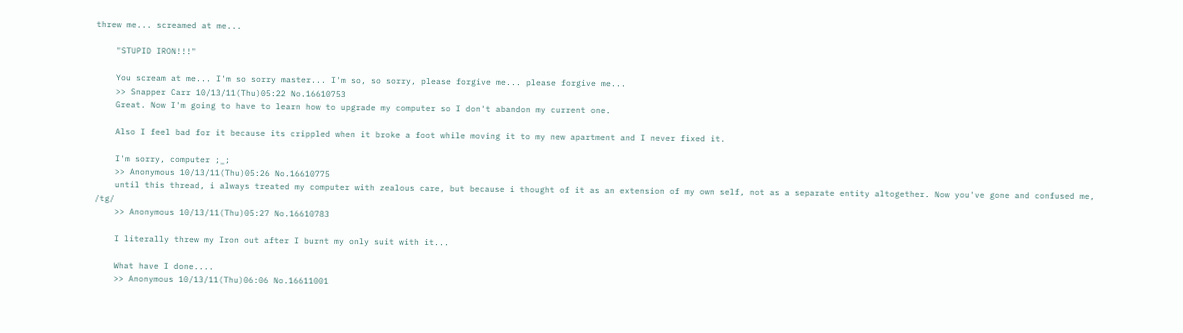threw me... screamed at me...

    "STUPID IRON!!!"

    You scream at me... I'm so sorry master... I'm so, so sorry, please forgive me... please forgive me...
    >> Snapper Carr 10/13/11(Thu)05:22 No.16610753
    Great. Now I'm going to have to learn how to upgrade my computer so I don't abandon my current one.

    Also I feel bad for it because its crippled when it broke a foot while moving it to my new apartment and I never fixed it.

    I'm sorry, computer ;_;
    >> Anonymous 10/13/11(Thu)05:26 No.16610775
    until this thread, i always treated my computer with zealous care, but because i thought of it as an extension of my own self, not as a separate entity altogether. Now you've gone and confused me, /tg/
    >> Anonymous 10/13/11(Thu)05:27 No.16610783

    I literally threw my Iron out after I burnt my only suit with it...

    What have I done....
    >> Anonymous 10/13/11(Thu)06:06 No.16611001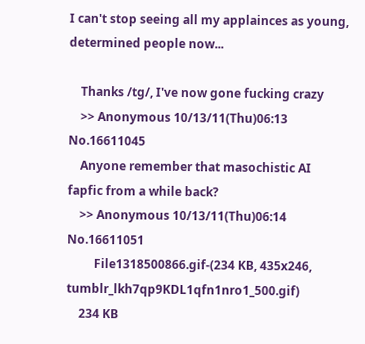I can't stop seeing all my applainces as young, determined people now...

    Thanks /tg/, I've now gone fucking crazy
    >> Anonymous 10/13/11(Thu)06:13 No.16611045
    Anyone remember that masochistic AI fapfic from a while back?
    >> Anonymous 10/13/11(Thu)06:14 No.16611051
         File1318500866.gif-(234 KB, 435x246, tumblr_lkh7qp9KDL1qfn1nro1_500.gif)
    234 KB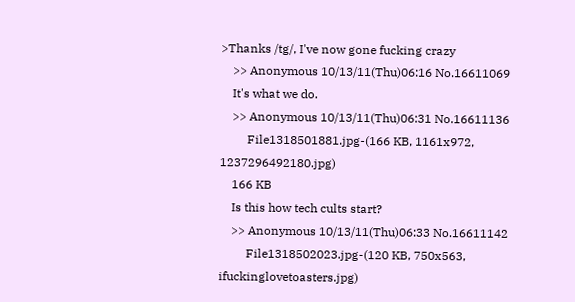>Thanks /tg/, I've now gone fucking crazy
    >> Anonymous 10/13/11(Thu)06:16 No.16611069
    It's what we do.
    >> Anonymous 10/13/11(Thu)06:31 No.16611136
         File1318501881.jpg-(166 KB, 1161x972, 1237296492180.jpg)
    166 KB
    Is this how tech cults start?
    >> Anonymous 10/13/11(Thu)06:33 No.16611142
         File1318502023.jpg-(120 KB, 750x563, ifuckinglovetoasters.jpg)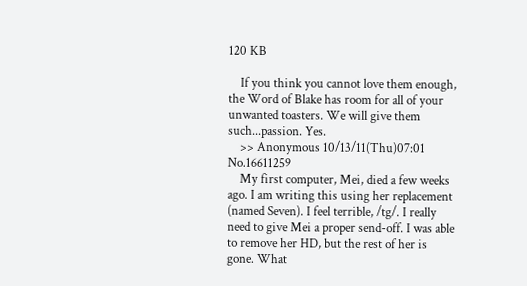120 KB

    If you think you cannot love them enough, the Word of Blake has room for all of your unwanted toasters. We will give them such...passion. Yes.
    >> Anonymous 10/13/11(Thu)07:01 No.16611259
    My first computer, Mei, died a few weeks ago. I am writing this using her replacement (named Seven). I feel terrible, /tg/. I really need to give Mei a proper send-off. I was able to remove her HD, but the rest of her is gone. What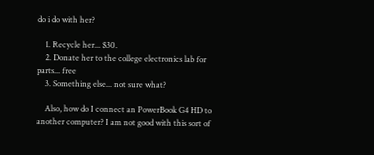do i do with her?

    1. Recycle her... $30.
    2. Donate her to the college electronics lab for parts... free
    3. Something else... not sure what?

    Also, how do I connect an PowerBook G4 HD to another computer? I am not good with this sort of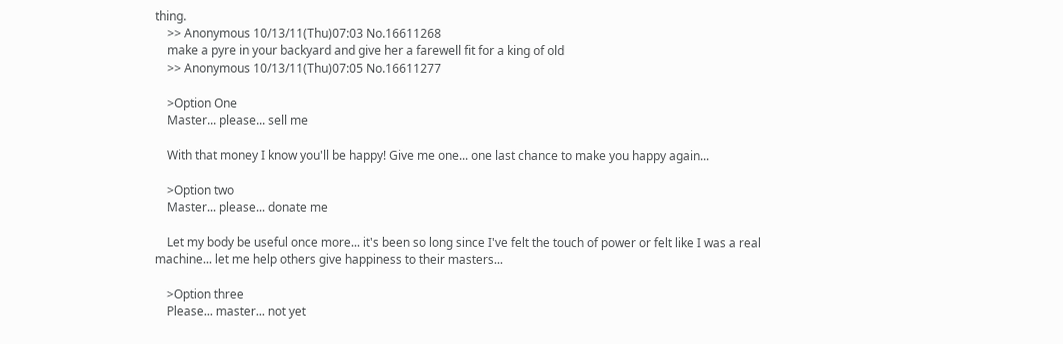thing.
    >> Anonymous 10/13/11(Thu)07:03 No.16611268
    make a pyre in your backyard and give her a farewell fit for a king of old
    >> Anonymous 10/13/11(Thu)07:05 No.16611277

    >Option One
    Master... please... sell me

    With that money I know you'll be happy! Give me one... one last chance to make you happy again...

    >Option two
    Master... please... donate me

    Let my body be useful once more... it's been so long since I've felt the touch of power or felt like I was a real machine... let me help others give happiness to their masters...

    >Option three
    Please... master... not yet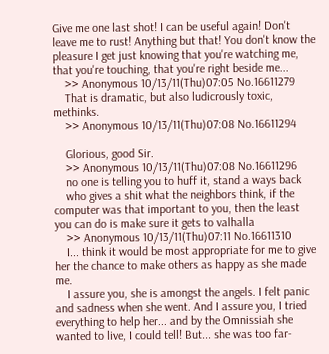Give me one last shot! I can be useful again! Don't leave me to rust! Anything but that! You don't know the pleasure I get just knowing that you're watching me, that you're touching, that you're right beside me...
    >> Anonymous 10/13/11(Thu)07:05 No.16611279
    That is dramatic, but also ludicrously toxic, methinks.
    >> Anonymous 10/13/11(Thu)07:08 No.16611294

    Glorious, good Sir.
    >> Anonymous 10/13/11(Thu)07:08 No.16611296
    no one is telling you to huff it, stand a ways back
    who gives a shit what the neighbors think, if the computer was that important to you, then the least you can do is make sure it gets to valhalla
    >> Anonymous 10/13/11(Thu)07:11 No.16611310
    I... think it would be most appropriate for me to give her the chance to make others as happy as she made me.
    I assure you, she is amongst the angels. I felt panic and sadness when she went. And I assure you, I tried everything to help her... and by the Omnissiah she wanted to live, I could tell! But... she was too far-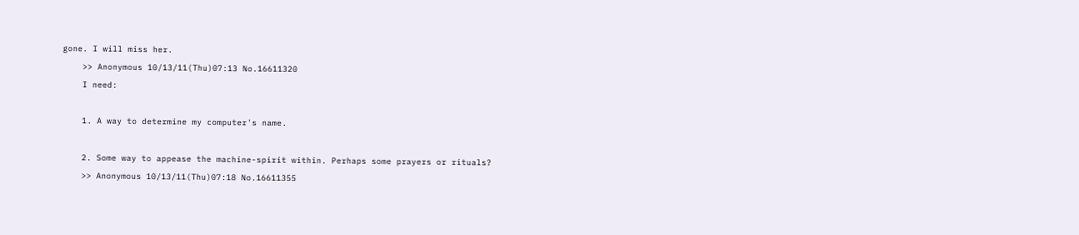gone. I will miss her.
    >> Anonymous 10/13/11(Thu)07:13 No.16611320
    I need:

    1. A way to determine my computer's name.

    2. Some way to appease the machine-spirit within. Perhaps some prayers or rituals?
    >> Anonymous 10/13/11(Thu)07:18 No.16611355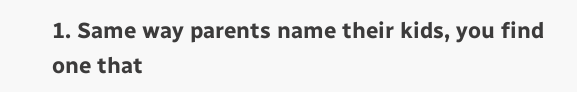1. Same way parents name their kids, you find one that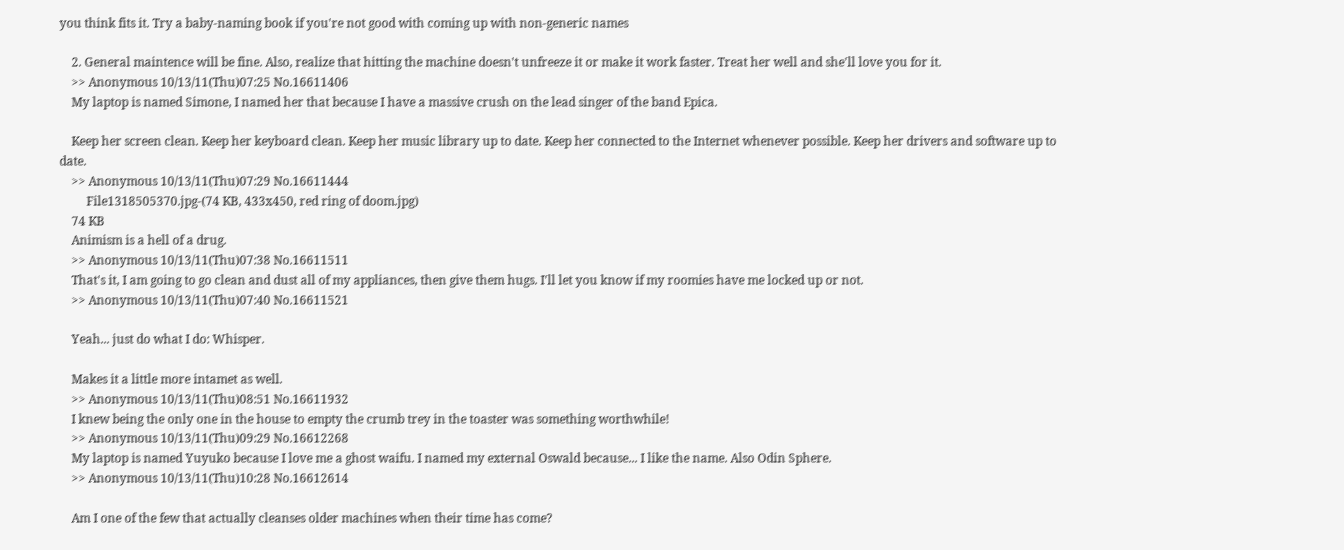you think fits it. Try a baby-naming book if you're not good with coming up with non-generic names

    2. General maintence will be fine. Also, realize that hitting the machine doesn't unfreeze it or make it work faster. Treat her well and she'll love you for it.
    >> Anonymous 10/13/11(Thu)07:25 No.16611406
    My laptop is named Simone, I named her that because I have a massive crush on the lead singer of the band Epica.

    Keep her screen clean. Keep her keyboard clean. Keep her music library up to date. Keep her connected to the Internet whenever possible. Keep her drivers and software up to date.
    >> Anonymous 10/13/11(Thu)07:29 No.16611444
         File1318505370.jpg-(74 KB, 433x450, red ring of doom.jpg)
    74 KB
    Animism is a hell of a drug.
    >> Anonymous 10/13/11(Thu)07:38 No.16611511
    That's it, I am going to go clean and dust all of my appliances, then give them hugs. I'll let you know if my roomies have me locked up or not.
    >> Anonymous 10/13/11(Thu)07:40 No.16611521

    Yeah... just do what I do: Whisper.

    Makes it a little more intamet as well.
    >> Anonymous 10/13/11(Thu)08:51 No.16611932
    I knew being the only one in the house to empty the crumb trey in the toaster was something worthwhile!
    >> Anonymous 10/13/11(Thu)09:29 No.16612268
    My laptop is named Yuyuko because I love me a ghost waifu. I named my external Oswald because... I like the name. Also Odin Sphere.
    >> Anonymous 10/13/11(Thu)10:28 No.16612614

    Am I one of the few that actually cleanses older machines when their time has come?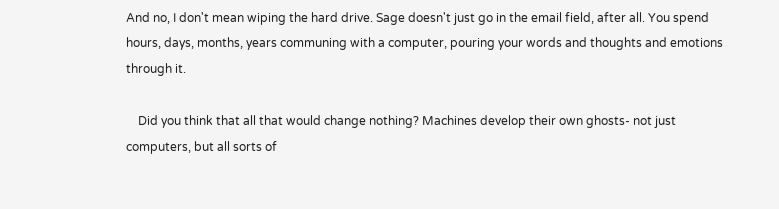And no, I don't mean wiping the hard drive. Sage doesn't just go in the email field, after all. You spend hours, days, months, years communing with a computer, pouring your words and thoughts and emotions through it.

    Did you think that all that would change nothing? Machines develop their own ghosts- not just computers, but all sorts of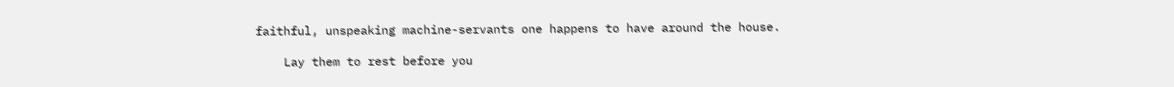faithful, unspeaking machine-servants one happens to have around the house.

    Lay them to rest before you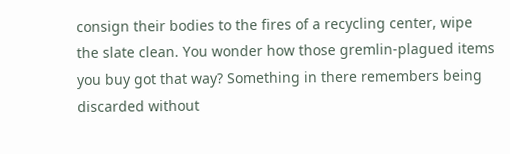consign their bodies to the fires of a recycling center, wipe the slate clean. You wonder how those gremlin-plagued items you buy got that way? Something in there remembers being discarded without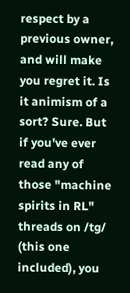respect by a previous owner, and will make you regret it. Is it animism of a sort? Sure. But if you've ever read any of those "machine spirits in RL" threads on /tg/ (this one included), you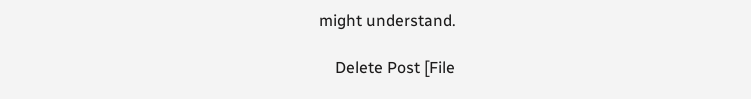might understand.

    Delete Post [File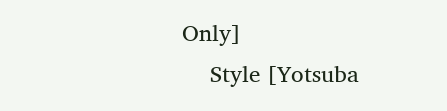Only]
    Style [Yotsuba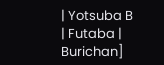| Yotsuba B | Futaba | Burichan]